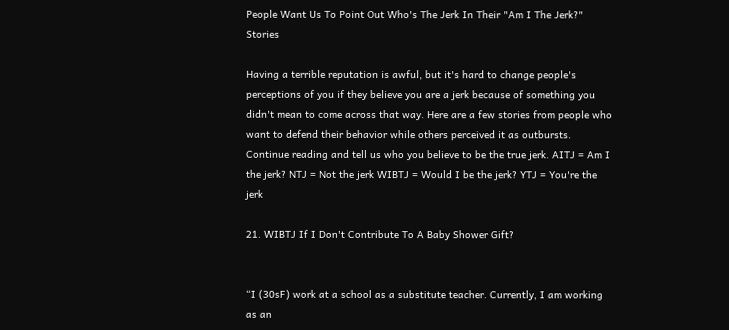People Want Us To Point Out Who's The Jerk In Their "Am I The Jerk?" Stories

Having a terrible reputation is awful, but it's hard to change people's perceptions of you if they believe you are a jerk because of something you didn't mean to come across that way. Here are a few stories from people who want to defend their behavior while others perceived it as outbursts. Continue reading and tell us who you believe to be the true jerk. AITJ = Am I the jerk? NTJ = Not the jerk WIBTJ = Would I be the jerk? YTJ = You're the jerk

21. WIBTJ If I Don't Contribute To A Baby Shower Gift?


“I (30sF) work at a school as a substitute teacher. Currently, I am working as an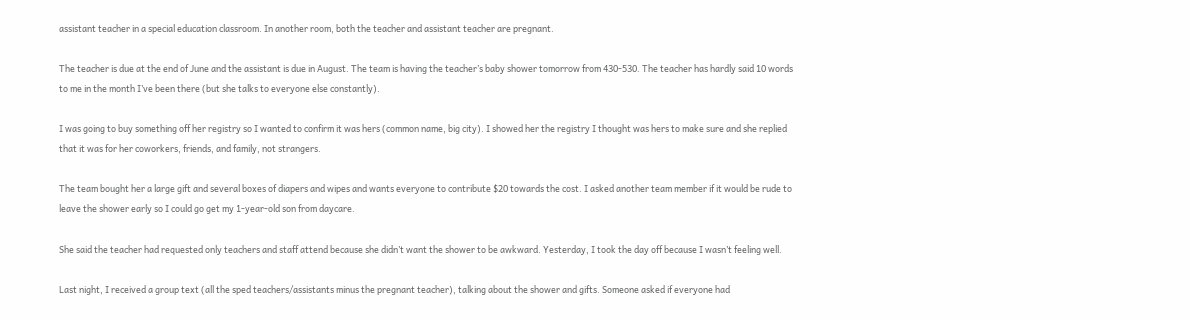assistant teacher in a special education classroom. In another room, both the teacher and assistant teacher are pregnant.

The teacher is due at the end of June and the assistant is due in August. The team is having the teacher’s baby shower tomorrow from 430-530. The teacher has hardly said 10 words to me in the month I’ve been there (but she talks to everyone else constantly).

I was going to buy something off her registry so I wanted to confirm it was hers (common name, big city). I showed her the registry I thought was hers to make sure and she replied that it was for her coworkers, friends, and family, not strangers.

The team bought her a large gift and several boxes of diapers and wipes and wants everyone to contribute $20 towards the cost. I asked another team member if it would be rude to leave the shower early so I could go get my 1-year-old son from daycare.

She said the teacher had requested only teachers and staff attend because she didn’t want the shower to be awkward. Yesterday, I took the day off because I wasn’t feeling well.

Last night, I received a group text (all the sped teachers/assistants minus the pregnant teacher), talking about the shower and gifts. Someone asked if everyone had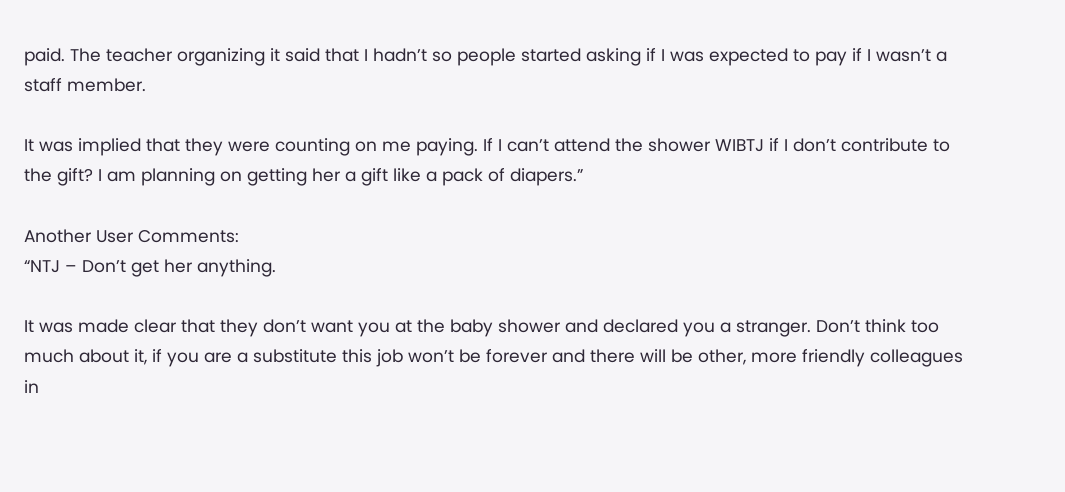paid. The teacher organizing it said that I hadn’t so people started asking if I was expected to pay if I wasn’t a staff member.

It was implied that they were counting on me paying. If I can’t attend the shower WIBTJ if I don’t contribute to the gift? I am planning on getting her a gift like a pack of diapers.”

Another User Comments:
“NTJ – Don’t get her anything.

It was made clear that they don’t want you at the baby shower and declared you a stranger. Don’t think too much about it, if you are a substitute this job won’t be forever and there will be other, more friendly colleagues in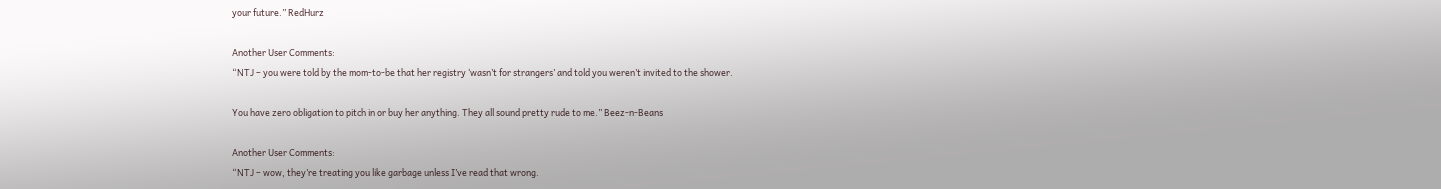your future.” RedHurz

Another User Comments:
“NTJ – you were told by the mom-to-be that her registry ‘wasn’t for strangers’ and told you weren’t invited to the shower.

You have zero obligation to pitch in or buy her anything. They all sound pretty rude to me.” Beez-n-Beans

Another User Comments:
“NTJ – wow, they’re treating you like garbage unless I’ve read that wrong.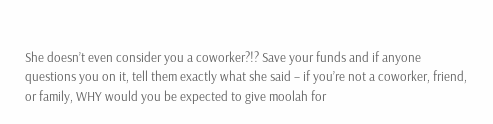She doesn’t even consider you a coworker?!? Save your funds and if anyone questions you on it, tell them exactly what she said – if you’re not a coworker, friend, or family, WHY would you be expected to give moolah for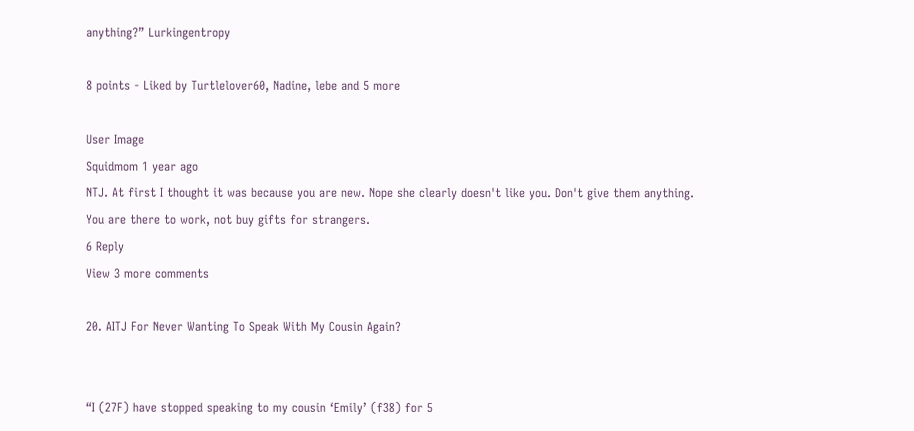anything?” Lurkingentropy

8 points - Liked by Turtlelover60, Nadine, lebe and 5 more

User Image
Squidmom 1 year ago
NTJ. At first I thought it was because you are new. Nope she clearly doesn't like you. Don't give them anything. You are there to work, not buy gifts for strangers.
6 Reply
View 3 more comments

20. AITJ For Never Wanting To Speak With My Cousin Again?


“I (27F) have stopped speaking to my cousin ‘Emily’ (f38) for 5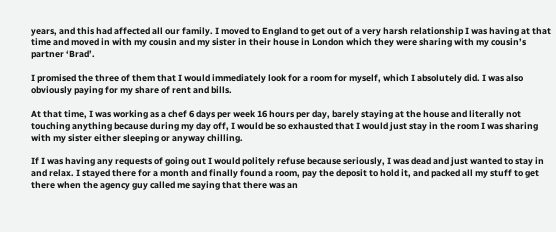years, and this had affected all our family. I moved to England to get out of a very harsh relationship I was having at that time and moved in with my cousin and my sister in their house in London which they were sharing with my cousin’s partner ‘Brad’.

I promised the three of them that I would immediately look for a room for myself, which I absolutely did. I was also obviously paying for my share of rent and bills.

At that time, I was working as a chef 6 days per week 16 hours per day, barely staying at the house and literally not touching anything because during my day off, I would be so exhausted that I would just stay in the room I was sharing with my sister either sleeping or anyway chilling.

If I was having any requests of going out I would politely refuse because seriously, I was dead and just wanted to stay in and relax. I stayed there for a month and finally found a room, pay the deposit to hold it, and packed all my stuff to get there when the agency guy called me saying that there was an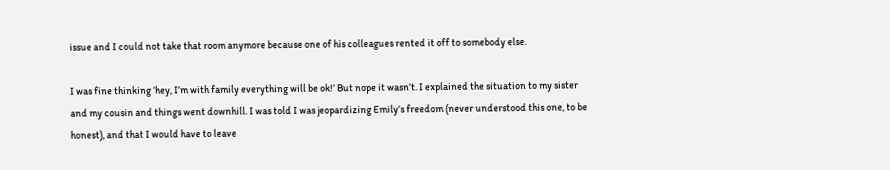issue and I could not take that room anymore because one of his colleagues rented it off to somebody else.

I was fine thinking ‘hey, I’m with family everything will be ok!’ But nope it wasn’t. I explained the situation to my sister and my cousin and things went downhill. I was told I was jeopardizing Emily’s freedom (never understood this one, to be honest), and that I would have to leave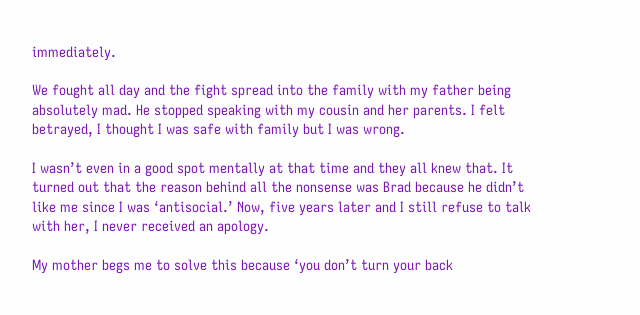immediately.

We fought all day and the fight spread into the family with my father being absolutely mad. He stopped speaking with my cousin and her parents. I felt betrayed, I thought I was safe with family but I was wrong.

I wasn’t even in a good spot mentally at that time and they all knew that. It turned out that the reason behind all the nonsense was Brad because he didn’t like me since I was ‘antisocial.’ Now, five years later and I still refuse to talk with her, I never received an apology.

My mother begs me to solve this because ‘you don’t turn your back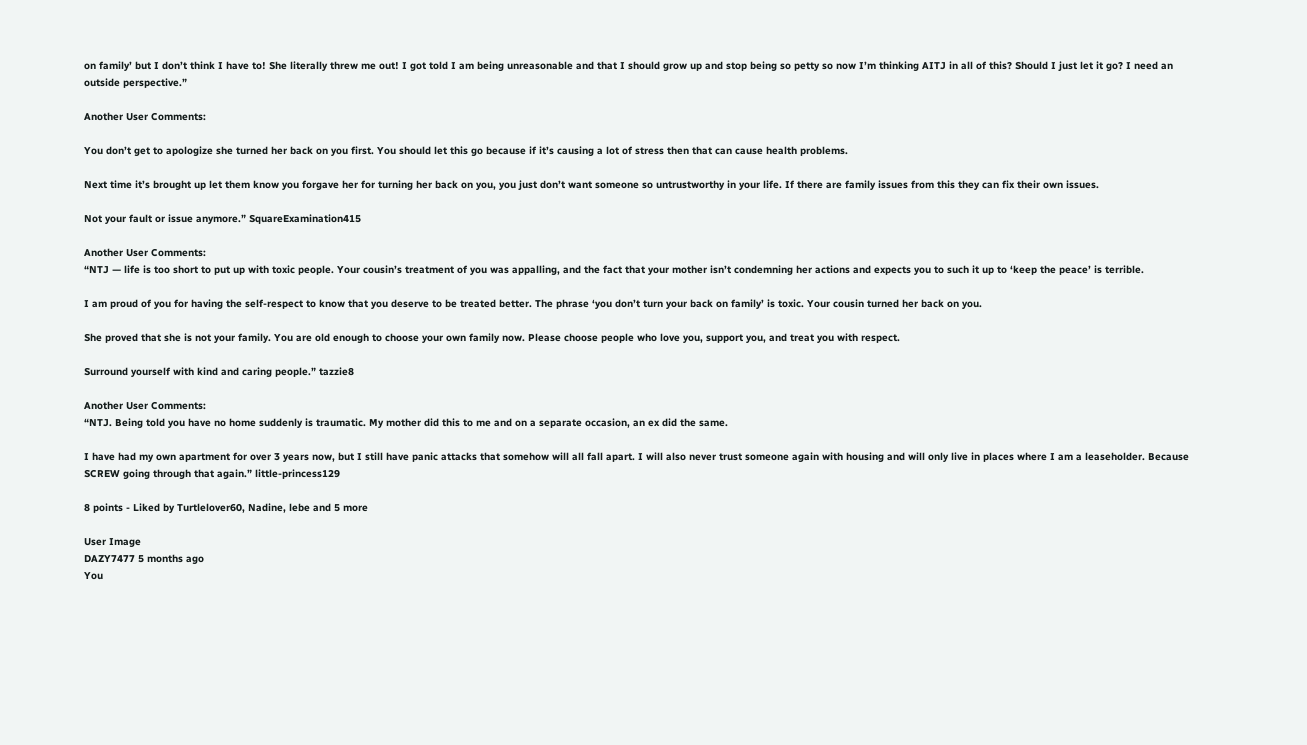on family’ but I don’t think I have to! She literally threw me out! I got told I am being unreasonable and that I should grow up and stop being so petty so now I’m thinking AITJ in all of this? Should I just let it go? I need an outside perspective.”

Another User Comments:

You don’t get to apologize she turned her back on you first. You should let this go because if it’s causing a lot of stress then that can cause health problems.

Next time it’s brought up let them know you forgave her for turning her back on you, you just don’t want someone so untrustworthy in your life. If there are family issues from this they can fix their own issues.

Not your fault or issue anymore.” SquareExamination415

Another User Comments:
“NTJ — life is too short to put up with toxic people. Your cousin’s treatment of you was appalling, and the fact that your mother isn’t condemning her actions and expects you to such it up to ‘keep the peace’ is terrible.

I am proud of you for having the self-respect to know that you deserve to be treated better. The phrase ‘you don’t turn your back on family’ is toxic. Your cousin turned her back on you.

She proved that she is not your family. You are old enough to choose your own family now. Please choose people who love you, support you, and treat you with respect.

Surround yourself with kind and caring people.” tazzie8

Another User Comments:
“NTJ. Being told you have no home suddenly is traumatic. My mother did this to me and on a separate occasion, an ex did the same.

I have had my own apartment for over 3 years now, but I still have panic attacks that somehow will all fall apart. I will also never trust someone again with housing and will only live in places where I am a leaseholder. Because SCREW going through that again.” little-princess129

8 points - Liked by Turtlelover60, Nadine, lebe and 5 more

User Image
DAZY7477 5 months ago
You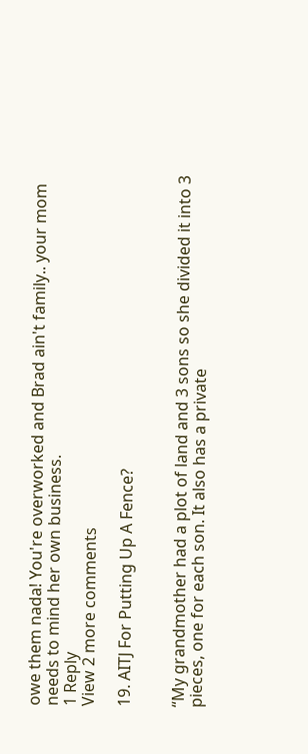owe them nada! You're overworked and Brad ain't family.. your mom needs to mind her own business.
1 Reply
View 2 more comments

19. AITJ For Putting Up A Fence?


“My grandmother had a plot of land and 3 sons so she divided it into 3 pieces, one for each son. It also has a private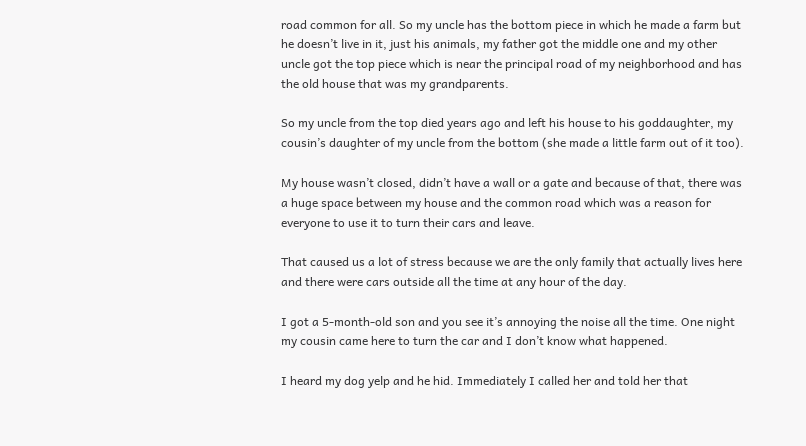road common for all. So my uncle has the bottom piece in which he made a farm but he doesn’t live in it, just his animals, my father got the middle one and my other uncle got the top piece which is near the principal road of my neighborhood and has the old house that was my grandparents.

So my uncle from the top died years ago and left his house to his goddaughter, my cousin’s daughter of my uncle from the bottom (she made a little farm out of it too).

My house wasn’t closed, didn’t have a wall or a gate and because of that, there was a huge space between my house and the common road which was a reason for everyone to use it to turn their cars and leave.

That caused us a lot of stress because we are the only family that actually lives here and there were cars outside all the time at any hour of the day.

I got a 5-month-old son and you see it’s annoying the noise all the time. One night my cousin came here to turn the car and I don’t know what happened.

I heard my dog yelp and he hid. Immediately I called her and told her that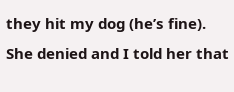they hit my dog (he’s fine). She denied and I told her that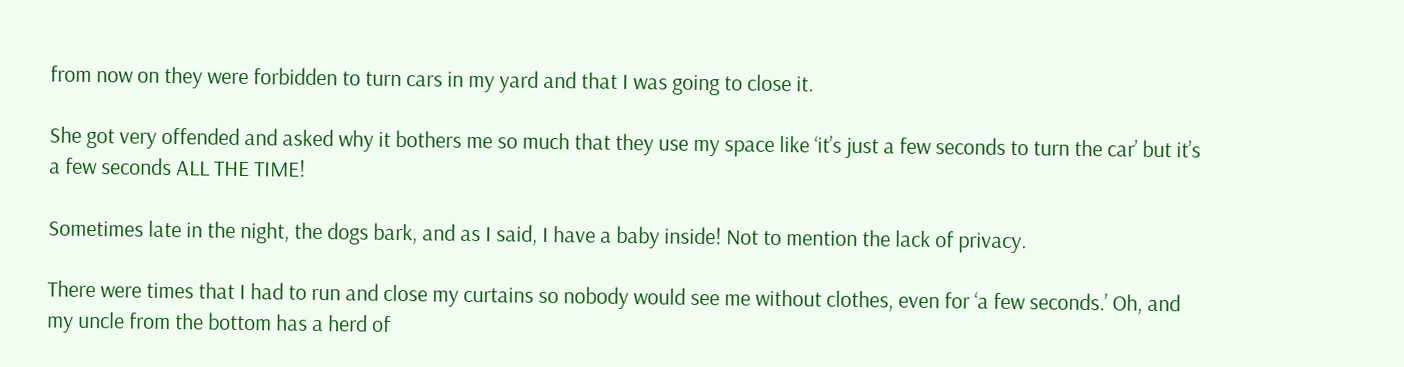from now on they were forbidden to turn cars in my yard and that I was going to close it.

She got very offended and asked why it bothers me so much that they use my space like ‘it’s just a few seconds to turn the car’ but it’s a few seconds ALL THE TIME!

Sometimes late in the night, the dogs bark, and as I said, I have a baby inside! Not to mention the lack of privacy.

There were times that I had to run and close my curtains so nobody would see me without clothes, even for ‘a few seconds.’ Oh, and my uncle from the bottom has a herd of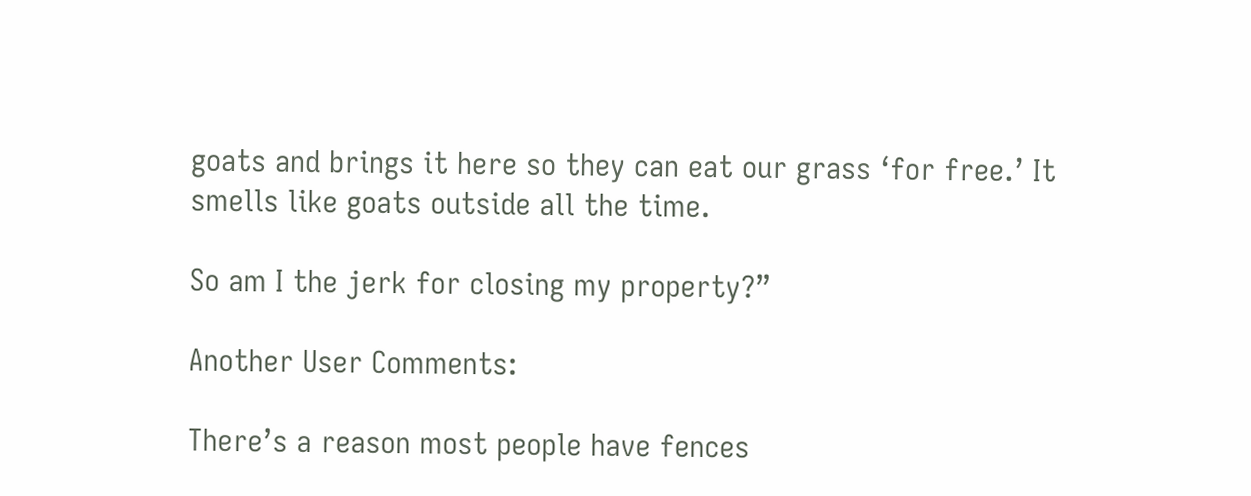goats and brings it here so they can eat our grass ‘for free.’ It smells like goats outside all the time.

So am I the jerk for closing my property?”

Another User Comments:

There’s a reason most people have fences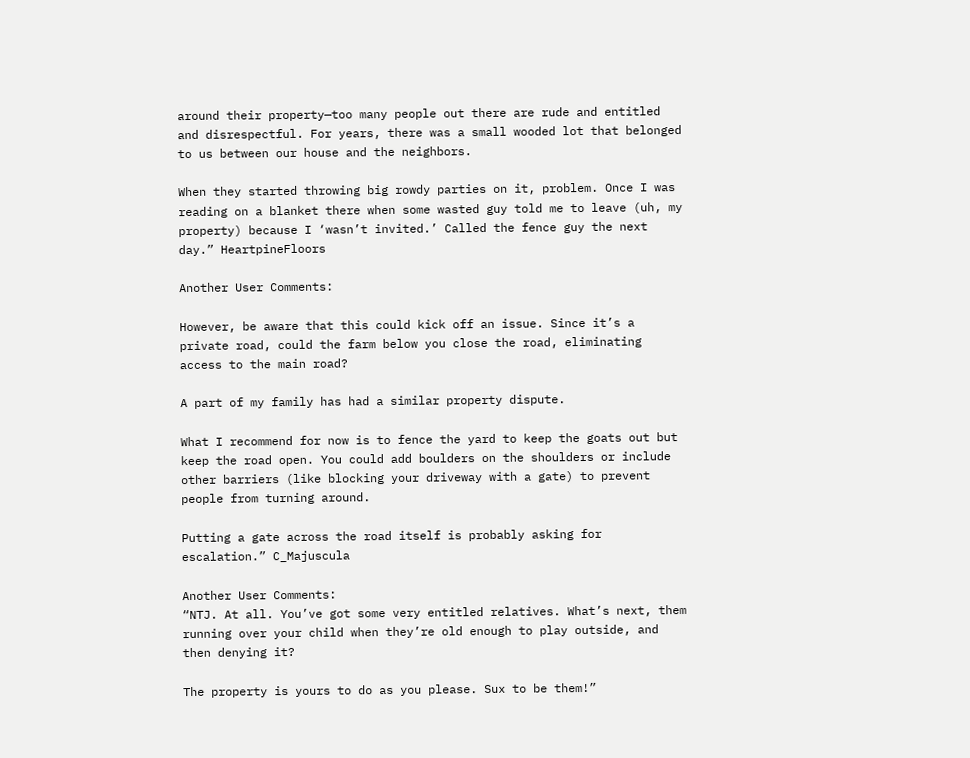around their property—too many people out there are rude and entitled and disrespectful. For years, there was a small wooded lot that belonged to us between our house and the neighbors.

When they started throwing big rowdy parties on it, problem. Once I was reading on a blanket there when some wasted guy told me to leave (uh, my property) because I ‘wasn’t invited.’ Called the fence guy the next day.” HeartpineFloors

Another User Comments:

However, be aware that this could kick off an issue. Since it’s a private road, could the farm below you close the road, eliminating access to the main road?

A part of my family has had a similar property dispute.

What I recommend for now is to fence the yard to keep the goats out but keep the road open. You could add boulders on the shoulders or include other barriers (like blocking your driveway with a gate) to prevent people from turning around.

Putting a gate across the road itself is probably asking for escalation.” C_Majuscula

Another User Comments:
“NTJ. At all. You’ve got some very entitled relatives. What’s next, them running over your child when they’re old enough to play outside, and then denying it?

The property is yours to do as you please. Sux to be them!”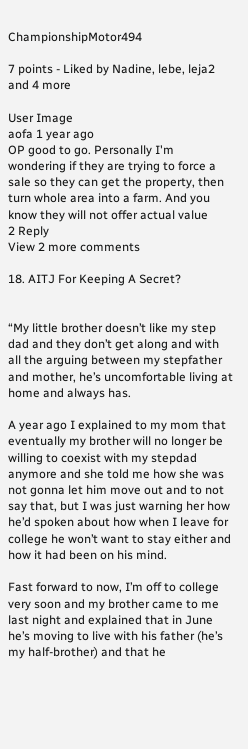ChampionshipMotor494

7 points - Liked by Nadine, lebe, leja2 and 4 more

User Image
aofa 1 year ago
OP good to go. Personally I'm wondering if they are trying to force a sale so they can get the property, then turn whole area into a farm. And you know they will not offer actual value
2 Reply
View 2 more comments

18. AITJ For Keeping A Secret?


“My little brother doesn’t like my step dad and they don’t get along and with all the arguing between my stepfather and mother, he’s uncomfortable living at home and always has.

A year ago I explained to my mom that eventually my brother will no longer be willing to coexist with my stepdad anymore and she told me how she was not gonna let him move out and to not say that, but I was just warning her how he’d spoken about how when I leave for college he won’t want to stay either and how it had been on his mind.

Fast forward to now, I’m off to college very soon and my brother came to me last night and explained that in June he’s moving to live with his father (he’s my half-brother) and that he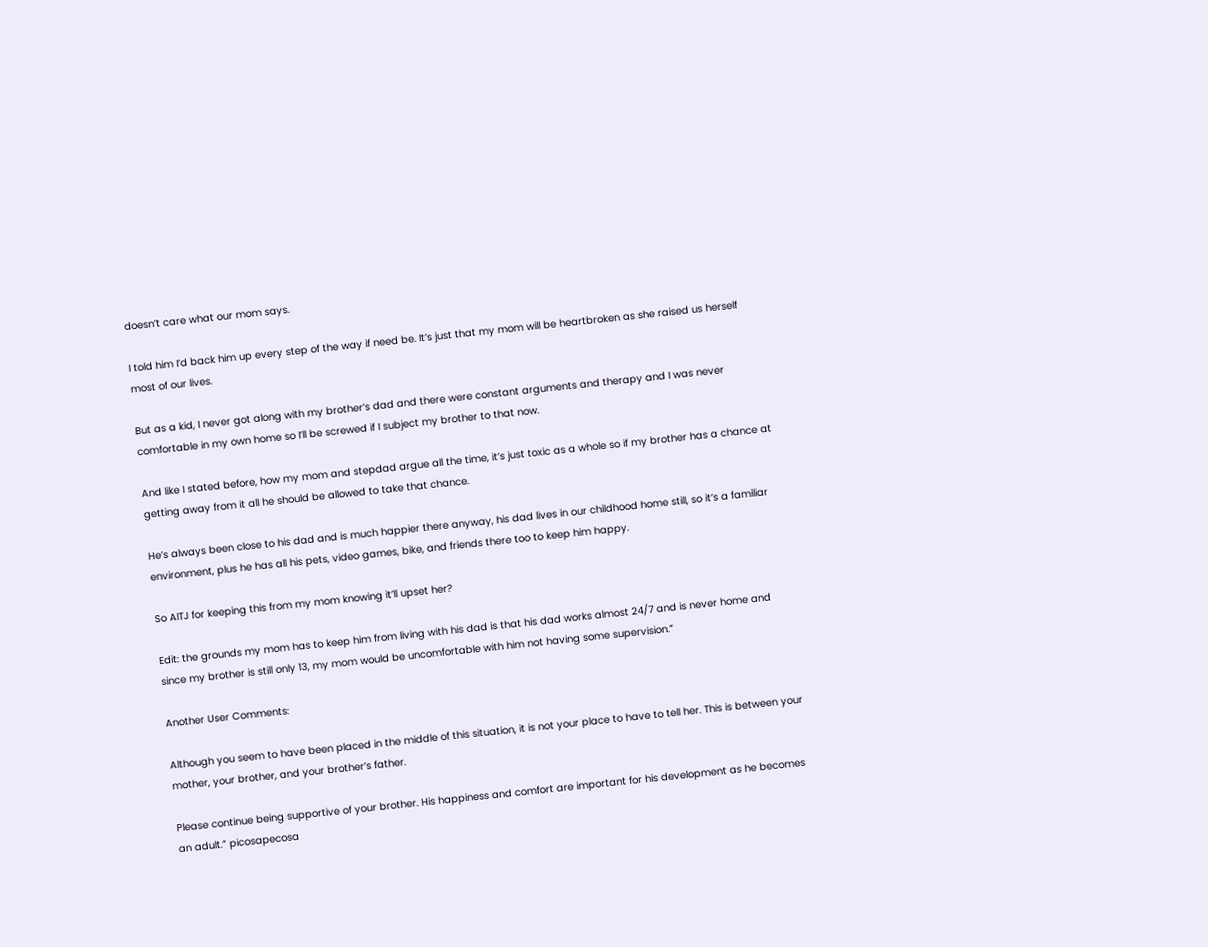doesn’t care what our mom says.

I told him I’d back him up every step of the way if need be. It’s just that my mom will be heartbroken as she raised us herself most of our lives.

But as a kid, I never got along with my brother’s dad and there were constant arguments and therapy and I was never comfortable in my own home so I’ll be screwed if I subject my brother to that now.

And like I stated before, how my mom and stepdad argue all the time, it’s just toxic as a whole so if my brother has a chance at getting away from it all he should be allowed to take that chance.

He’s always been close to his dad and is much happier there anyway, his dad lives in our childhood home still, so it’s a familiar environment, plus he has all his pets, video games, bike, and friends there too to keep him happy.

So AITJ for keeping this from my mom knowing it’ll upset her?

Edit: the grounds my mom has to keep him from living with his dad is that his dad works almost 24/7 and is never home and since my brother is still only 13, my mom would be uncomfortable with him not having some supervision.”

Another User Comments:

Although you seem to have been placed in the middle of this situation, it is not your place to have to tell her. This is between your mother, your brother, and your brother’s father.

Please continue being supportive of your brother. His happiness and comfort are important for his development as he becomes an adult.” picosapecosa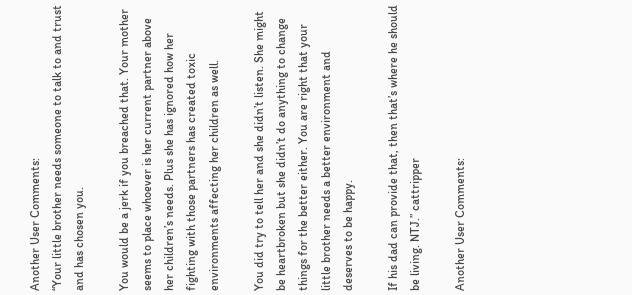Another User Comments:
“Your little brother needs someone to talk to and trust and has chosen you.

You would be a jerk if you breached that. Your mother seems to place whoever is her current partner above her children’s needs. Plus she has ignored how her fighting with those partners has created toxic environments affecting her children as well.

You did try to tell her and she didn’t listen. She might be heartbroken but she didn’t do anything to change things for the better either. You are right that your little brother needs a better environment and deserves to be happy.

If his dad can provide that, then that’s where he should be living. NTJ.” cattripper

Another User Comments: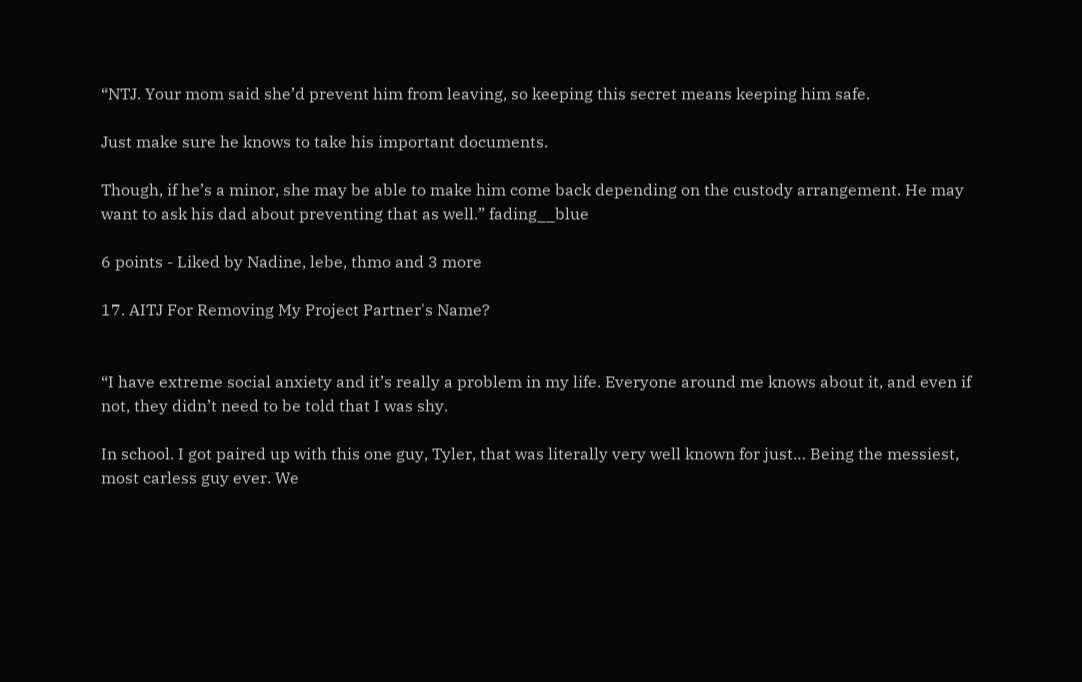“NTJ. Your mom said she’d prevent him from leaving, so keeping this secret means keeping him safe.

Just make sure he knows to take his important documents.

Though, if he’s a minor, she may be able to make him come back depending on the custody arrangement. He may want to ask his dad about preventing that as well.” fading__blue

6 points - Liked by Nadine, lebe, thmo and 3 more

17. AITJ For Removing My Project Partner's Name?


“I have extreme social anxiety and it’s really a problem in my life. Everyone around me knows about it, and even if not, they didn’t need to be told that I was shy.

In school. I got paired up with this one guy, Tyler, that was literally very well known for just… Being the messiest, most carless guy ever. We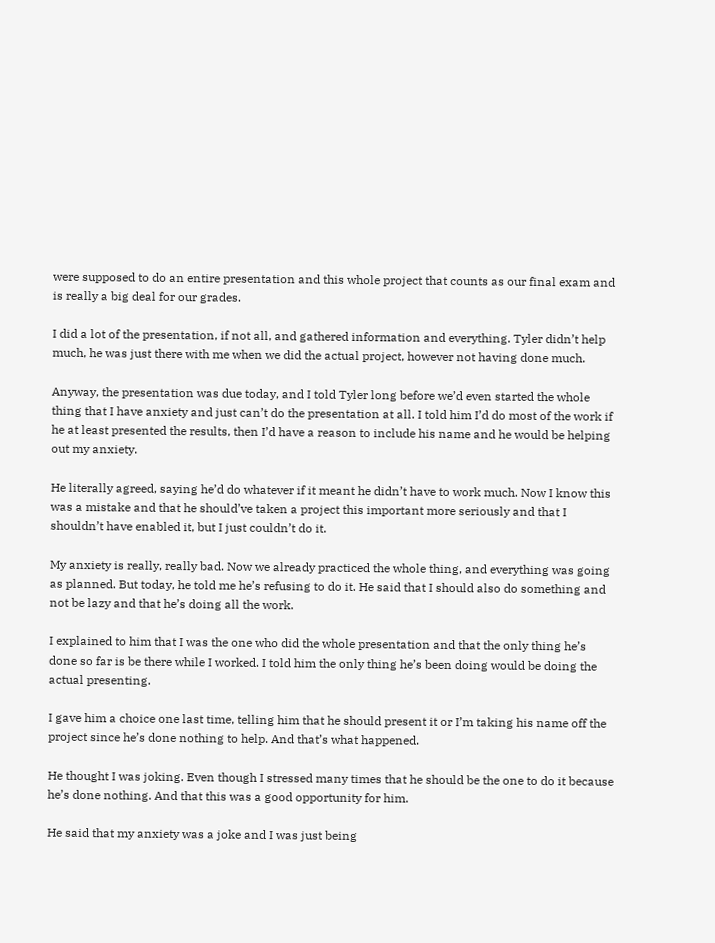were supposed to do an entire presentation and this whole project that counts as our final exam and is really a big deal for our grades.

I did a lot of the presentation, if not all, and gathered information and everything. Tyler didn’t help much, he was just there with me when we did the actual project, however not having done much.

Anyway, the presentation was due today, and I told Tyler long before we’d even started the whole thing that I have anxiety and just can’t do the presentation at all. I told him I’d do most of the work if he at least presented the results, then I’d have a reason to include his name and he would be helping out my anxiety.

He literally agreed, saying he’d do whatever if it meant he didn’t have to work much. Now I know this was a mistake and that he should’ve taken a project this important more seriously and that I shouldn’t have enabled it, but I just couldn’t do it.

My anxiety is really, really bad. Now we already practiced the whole thing, and everything was going as planned. But today, he told me he’s refusing to do it. He said that I should also do something and not be lazy and that he’s doing all the work.

I explained to him that I was the one who did the whole presentation and that the only thing he’s done so far is be there while I worked. I told him the only thing he’s been doing would be doing the actual presenting.

I gave him a choice one last time, telling him that he should present it or I’m taking his name off the project since he’s done nothing to help. And that’s what happened.

He thought I was joking. Even though I stressed many times that he should be the one to do it because he’s done nothing. And that this was a good opportunity for him.

He said that my anxiety was a joke and I was just being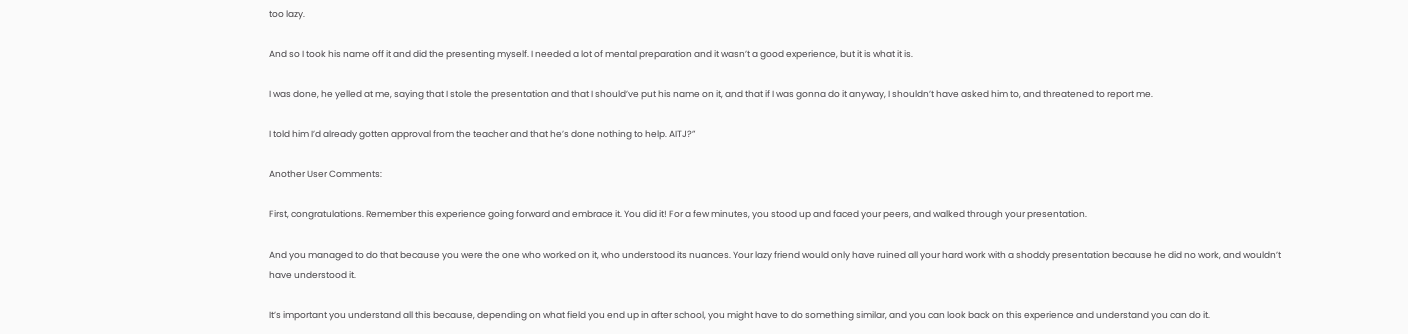too lazy.

And so I took his name off it and did the presenting myself. I needed a lot of mental preparation and it wasn’t a good experience, but it is what it is.

I was done, he yelled at me, saying that I stole the presentation and that I should’ve put his name on it, and that if I was gonna do it anyway, I shouldn’t have asked him to, and threatened to report me.

I told him I’d already gotten approval from the teacher and that he’s done nothing to help. AITJ?”

Another User Comments:

First, congratulations. Remember this experience going forward and embrace it. You did it! For a few minutes, you stood up and faced your peers, and walked through your presentation.

And you managed to do that because you were the one who worked on it, who understood its nuances. Your lazy friend would only have ruined all your hard work with a shoddy presentation because he did no work, and wouldn’t have understood it.

It’s important you understand all this because, depending on what field you end up in after school, you might have to do something similar, and you can look back on this experience and understand you can do it.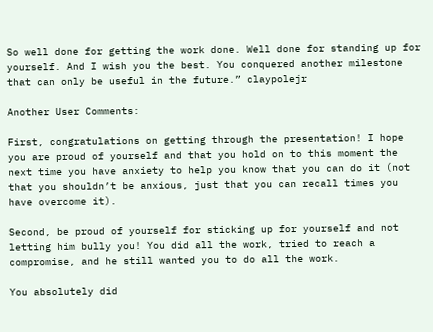So well done for getting the work done. Well done for standing up for yourself. And I wish you the best. You conquered another milestone that can only be useful in the future.” claypolejr

Another User Comments:

First, congratulations on getting through the presentation! I hope you are proud of yourself and that you hold on to this moment the next time you have anxiety to help you know that you can do it (not that you shouldn’t be anxious, just that you can recall times you have overcome it).

Second, be proud of yourself for sticking up for yourself and not letting him bully you! You did all the work, tried to reach a compromise, and he still wanted you to do all the work.

You absolutely did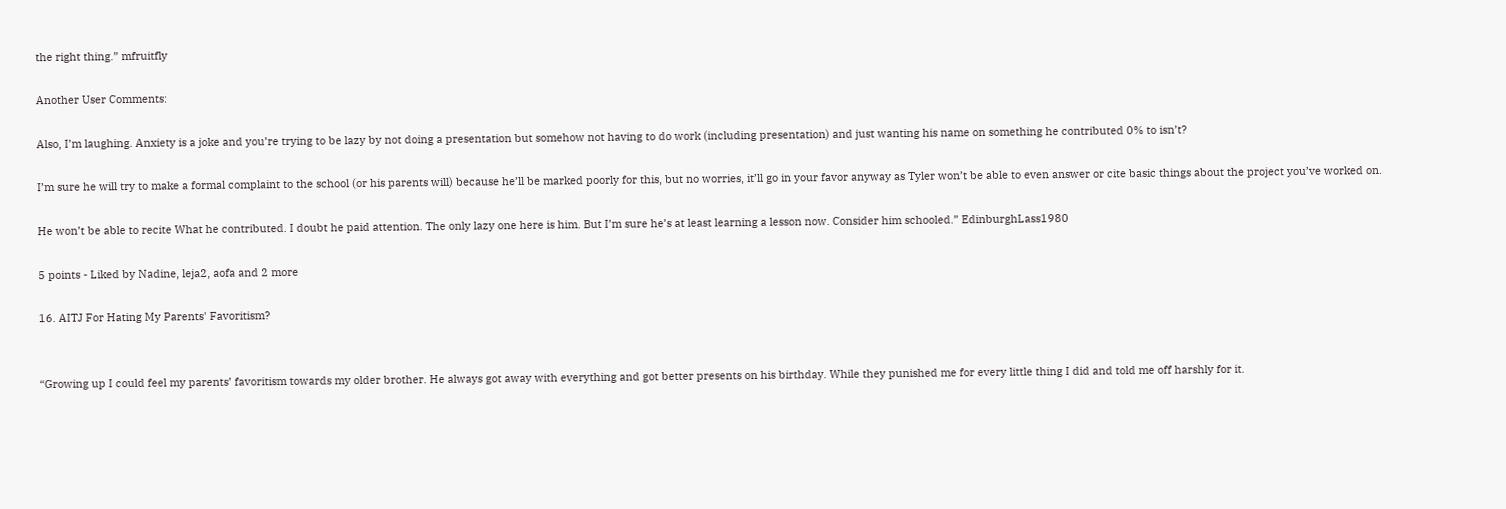the right thing.” mfruitfly

Another User Comments:

Also, I’m laughing. Anxiety is a joke and you’re trying to be lazy by not doing a presentation but somehow not having to do work (including presentation) and just wanting his name on something he contributed 0% to isn’t?

I’m sure he will try to make a formal complaint to the school (or his parents will) because he’ll be marked poorly for this, but no worries, it’ll go in your favor anyway as Tyler won’t be able to even answer or cite basic things about the project you’ve worked on.

He won’t be able to recite What he contributed. I doubt he paid attention. The only lazy one here is him. But I’m sure he’s at least learning a lesson now. Consider him schooled.” EdinburghLass1980

5 points - Liked by Nadine, leja2, aofa and 2 more

16. AITJ For Hating My Parents' Favoritism?


“Growing up I could feel my parents’ favoritism towards my older brother. He always got away with everything and got better presents on his birthday. While they punished me for every little thing I did and told me off harshly for it.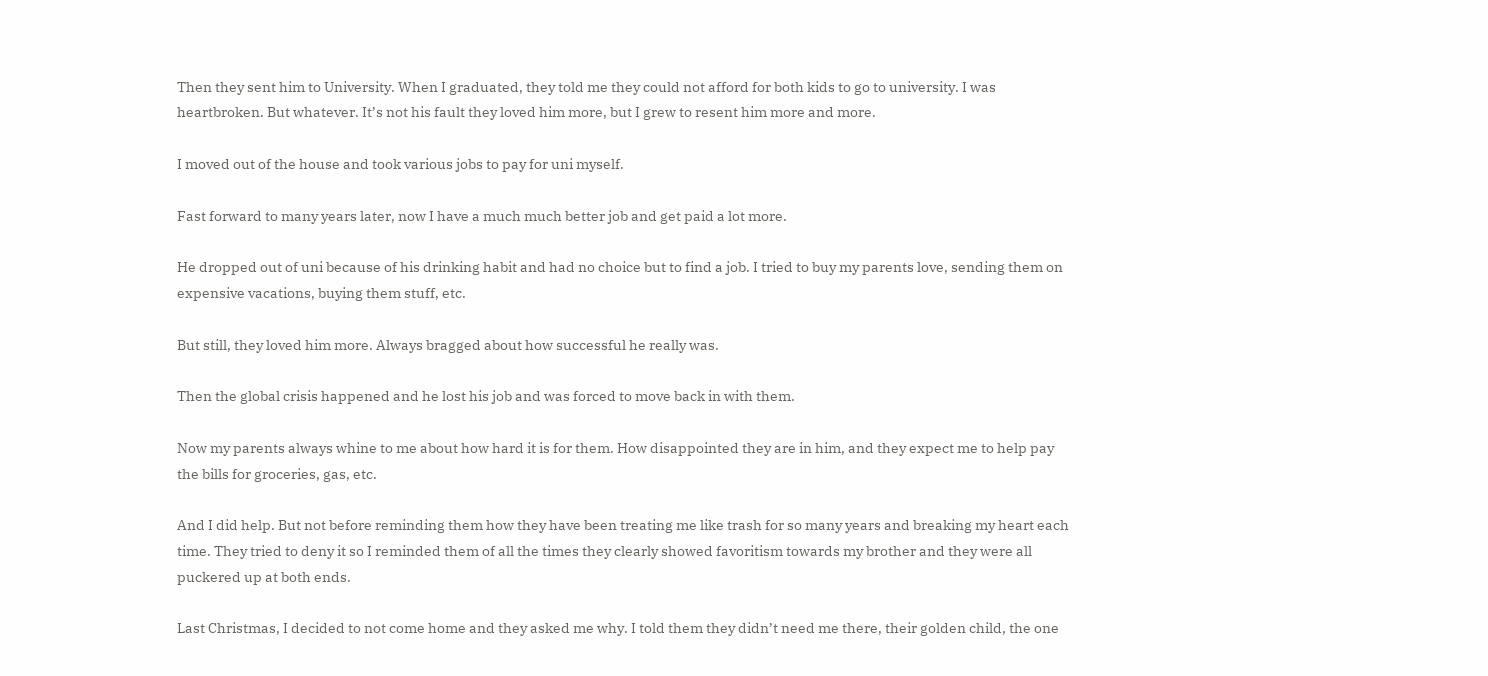Then they sent him to University. When I graduated, they told me they could not afford for both kids to go to university. I was heartbroken. But whatever. It’s not his fault they loved him more, but I grew to resent him more and more.

I moved out of the house and took various jobs to pay for uni myself.

Fast forward to many years later, now I have a much much better job and get paid a lot more.

He dropped out of uni because of his drinking habit and had no choice but to find a job. I tried to buy my parents love, sending them on expensive vacations, buying them stuff, etc.

But still, they loved him more. Always bragged about how successful he really was.

Then the global crisis happened and he lost his job and was forced to move back in with them.

Now my parents always whine to me about how hard it is for them. How disappointed they are in him, and they expect me to help pay the bills for groceries, gas, etc.

And I did help. But not before reminding them how they have been treating me like trash for so many years and breaking my heart each time. They tried to deny it so I reminded them of all the times they clearly showed favoritism towards my brother and they were all puckered up at both ends.

Last Christmas, I decided to not come home and they asked me why. I told them they didn’t need me there, their golden child, the one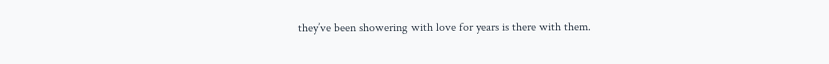they’ve been showering with love for years is there with them.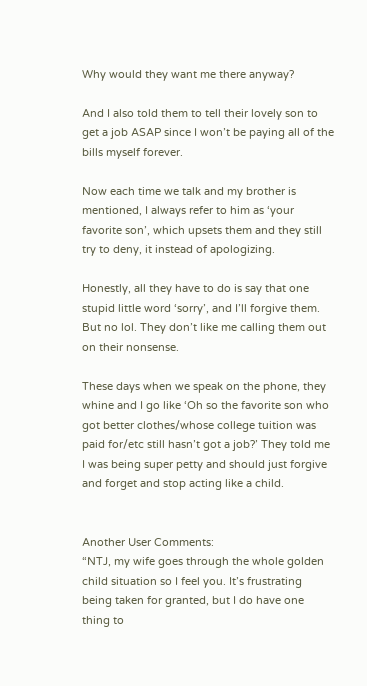Why would they want me there anyway?

And I also told them to tell their lovely son to get a job ASAP since I won’t be paying all of the bills myself forever.

Now each time we talk and my brother is mentioned, I always refer to him as ‘your favorite son’, which upsets them and they still try to deny, it instead of apologizing.

Honestly, all they have to do is say that one stupid little word ‘sorry’, and I’ll forgive them. But no lol. They don’t like me calling them out on their nonsense.

These days when we speak on the phone, they whine and I go like ‘Oh so the favorite son who got better clothes/whose college tuition was paid for/etc still hasn’t got a job?’ They told me I was being super petty and should just forgive and forget and stop acting like a child.


Another User Comments:
“NTJ, my wife goes through the whole golden child situation so I feel you. It’s frustrating being taken for granted, but I do have one thing to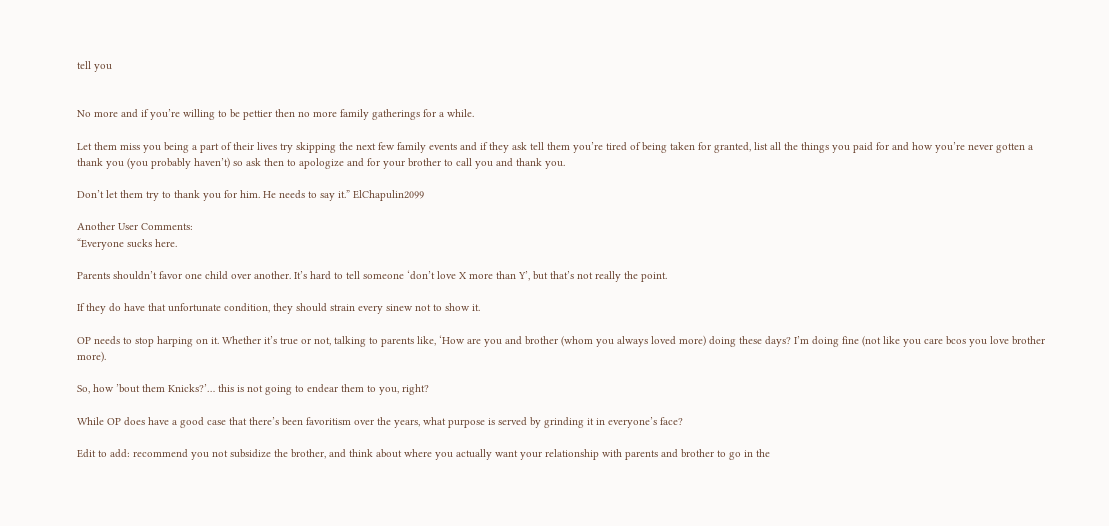tell you


No more and if you’re willing to be pettier then no more family gatherings for a while.

Let them miss you being a part of their lives try skipping the next few family events and if they ask tell them you’re tired of being taken for granted, list all the things you paid for and how you’re never gotten a thank you (you probably haven’t) so ask then to apologize and for your brother to call you and thank you.

Don’t let them try to thank you for him. He needs to say it.” ElChapulin2099

Another User Comments:
“Everyone sucks here.

Parents shouldn’t favor one child over another. It’s hard to tell someone ‘don’t love X more than Y’, but that’s not really the point.

If they do have that unfortunate condition, they should strain every sinew not to show it.

OP needs to stop harping on it. Whether it’s true or not, talking to parents like, ‘How are you and brother (whom you always loved more) doing these days? I’m doing fine (not like you care bcos you love brother more).

So, how ’bout them Knicks?’… this is not going to endear them to you, right?

While OP does have a good case that there’s been favoritism over the years, what purpose is served by grinding it in everyone’s face?

Edit to add: recommend you not subsidize the brother, and think about where you actually want your relationship with parents and brother to go in the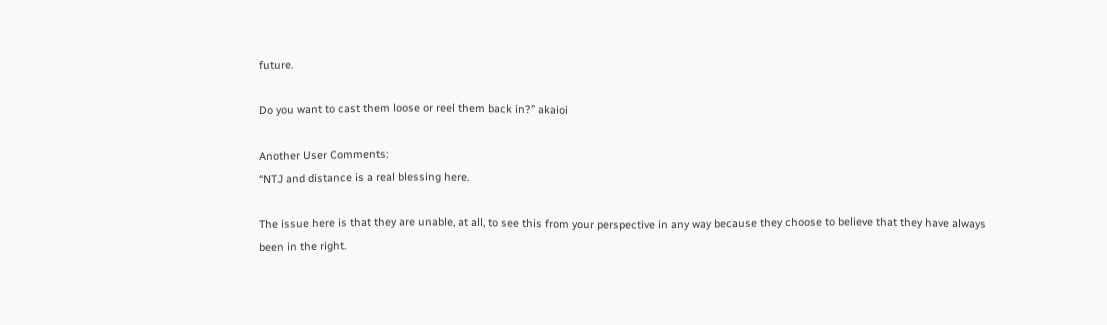future.

Do you want to cast them loose or reel them back in?” akaioi

Another User Comments:
“NTJ and distance is a real blessing here.

The issue here is that they are unable, at all, to see this from your perspective in any way because they choose to believe that they have always been in the right.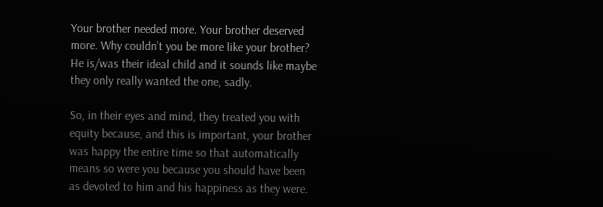Your brother needed more. Your brother deserved more. Why couldn’t you be more like your brother? He is/was their ideal child and it sounds like maybe they only really wanted the one, sadly.

So, in their eyes and mind, they treated you with equity because, and this is important, your brother was happy the entire time so that automatically means so were you because you should have been as devoted to him and his happiness as they were.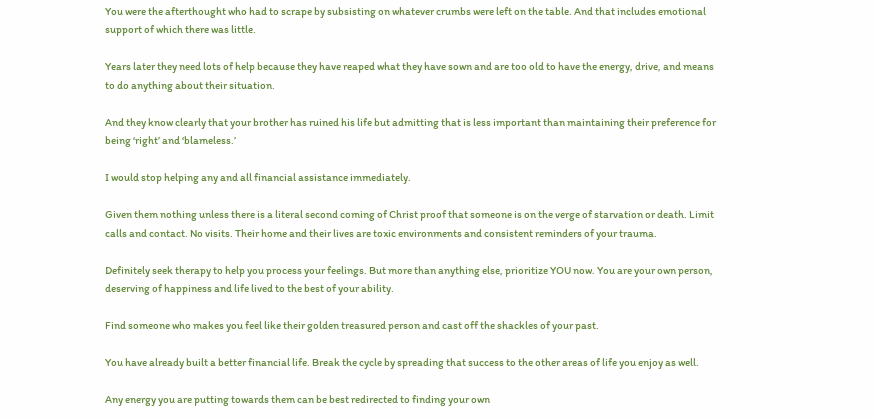You were the afterthought who had to scrape by subsisting on whatever crumbs were left on the table. And that includes emotional support of which there was little.

Years later they need lots of help because they have reaped what they have sown and are too old to have the energy, drive, and means to do anything about their situation.

And they know clearly that your brother has ruined his life but admitting that is less important than maintaining their preference for being ‘right’ and ‘blameless.’

I would stop helping any and all financial assistance immediately.

Given them nothing unless there is a literal second coming of Christ proof that someone is on the verge of starvation or death. Limit calls and contact. No visits. Their home and their lives are toxic environments and consistent reminders of your trauma.

Definitely seek therapy to help you process your feelings. But more than anything else, prioritize YOU now. You are your own person, deserving of happiness and life lived to the best of your ability.

Find someone who makes you feel like their golden treasured person and cast off the shackles of your past.

You have already built a better financial life. Break the cycle by spreading that success to the other areas of life you enjoy as well.

Any energy you are putting towards them can be best redirected to finding your own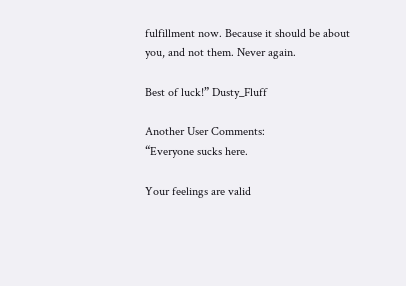fulfillment now. Because it should be about you, and not them. Never again.

Best of luck!” Dusty_Fluff

Another User Comments:
“Everyone sucks here.

Your feelings are valid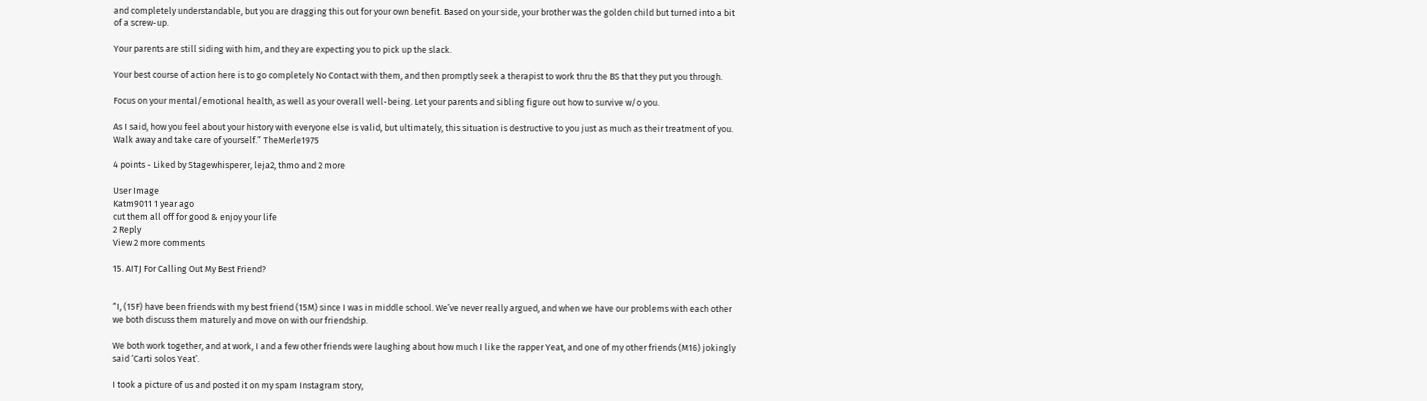and completely understandable, but you are dragging this out for your own benefit. Based on your side, your brother was the golden child but turned into a bit of a screw-up.

Your parents are still siding with him, and they are expecting you to pick up the slack.

Your best course of action here is to go completely No Contact with them, and then promptly seek a therapist to work thru the BS that they put you through.

Focus on your mental/emotional health, as well as your overall well-being. Let your parents and sibling figure out how to survive w/o you.

As I said, how you feel about your history with everyone else is valid, but ultimately, this situation is destructive to you just as much as their treatment of you. Walk away and take care of yourself.” TheMerle1975

4 points - Liked by Stagewhisperer, leja2, thmo and 2 more

User Image
Katm9011 1 year ago
cut them all off for good & enjoy your life
2 Reply
View 2 more comments

15. AITJ For Calling Out My Best Friend?


“I, (15F) have been friends with my best friend (15M) since I was in middle school. We’ve never really argued, and when we have our problems with each other we both discuss them maturely and move on with our friendship.

We both work together, and at work, I and a few other friends were laughing about how much I like the rapper Yeat, and one of my other friends (M16) jokingly said ‘Carti solos Yeat’.

I took a picture of us and posted it on my spam Instagram story,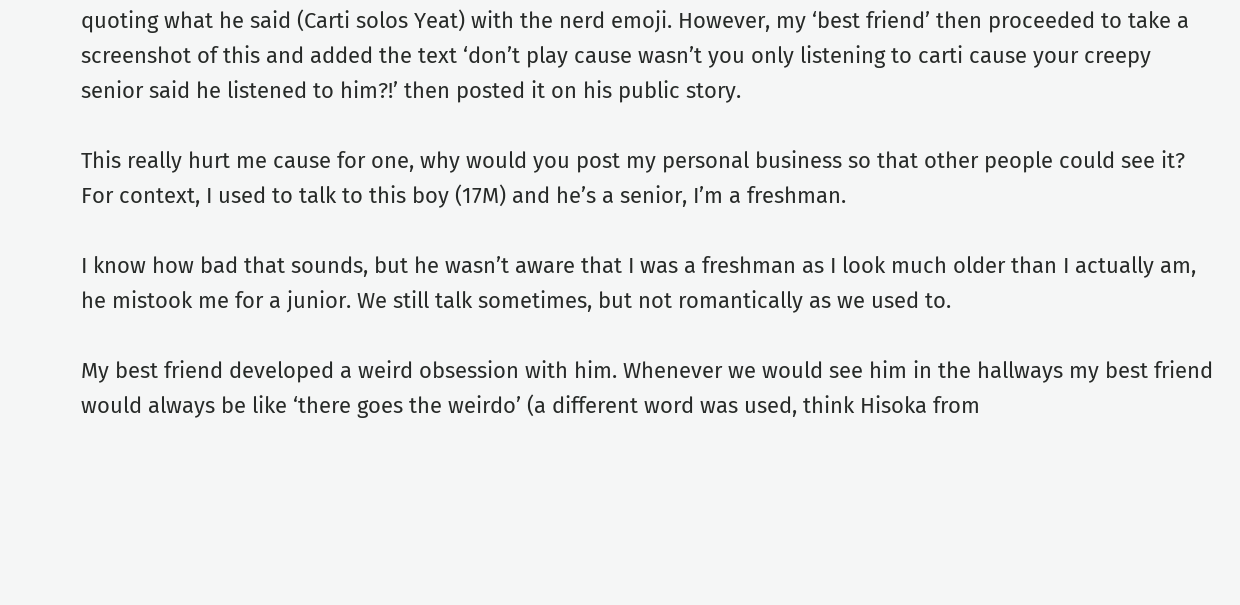quoting what he said (Carti solos Yeat) with the nerd emoji. However, my ‘best friend’ then proceeded to take a screenshot of this and added the text ‘don’t play cause wasn’t you only listening to carti cause your creepy senior said he listened to him?!’ then posted it on his public story.

This really hurt me cause for one, why would you post my personal business so that other people could see it? For context, I used to talk to this boy (17M) and he’s a senior, I’m a freshman.

I know how bad that sounds, but he wasn’t aware that I was a freshman as I look much older than I actually am, he mistook me for a junior. We still talk sometimes, but not romantically as we used to.

My best friend developed a weird obsession with him. Whenever we would see him in the hallways my best friend would always be like ‘there goes the weirdo’ (a different word was used, think Hisoka from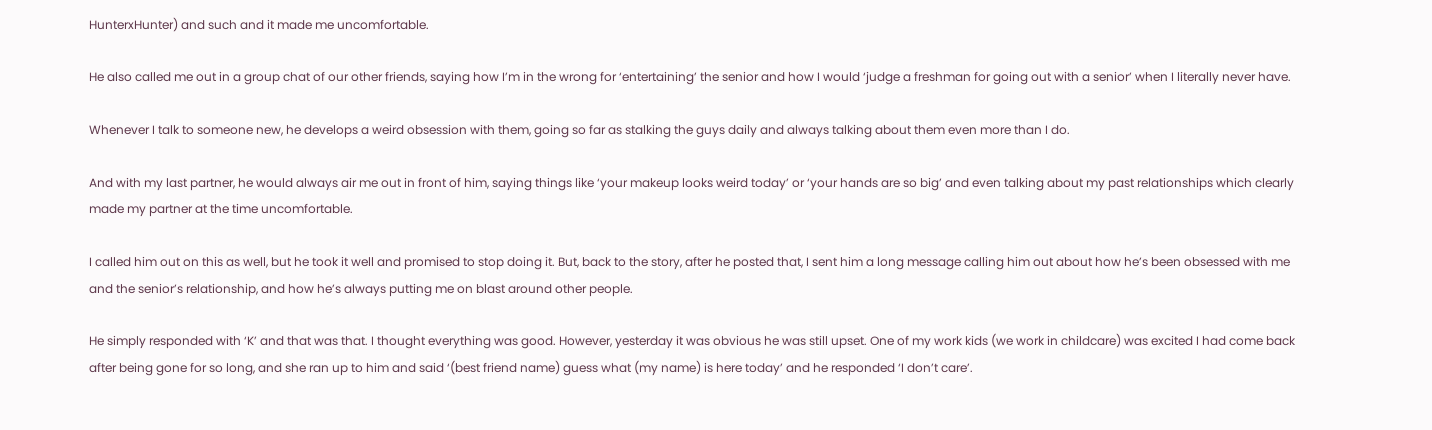HunterxHunter) and such and it made me uncomfortable.

He also called me out in a group chat of our other friends, saying how I’m in the wrong for ‘entertaining’ the senior and how I would ‘judge a freshman for going out with a senior’ when I literally never have.

Whenever I talk to someone new, he develops a weird obsession with them, going so far as stalking the guys daily and always talking about them even more than I do.

And with my last partner, he would always air me out in front of him, saying things like ‘your makeup looks weird today’ or ‘your hands are so big’ and even talking about my past relationships which clearly made my partner at the time uncomfortable.

I called him out on this as well, but he took it well and promised to stop doing it. But, back to the story, after he posted that, I sent him a long message calling him out about how he’s been obsessed with me and the senior’s relationship, and how he’s always putting me on blast around other people.

He simply responded with ‘K’ and that was that. I thought everything was good. However, yesterday it was obvious he was still upset. One of my work kids (we work in childcare) was excited I had come back after being gone for so long, and she ran up to him and said ‘(best friend name) guess what (my name) is here today’ and he responded ‘I don’t care’.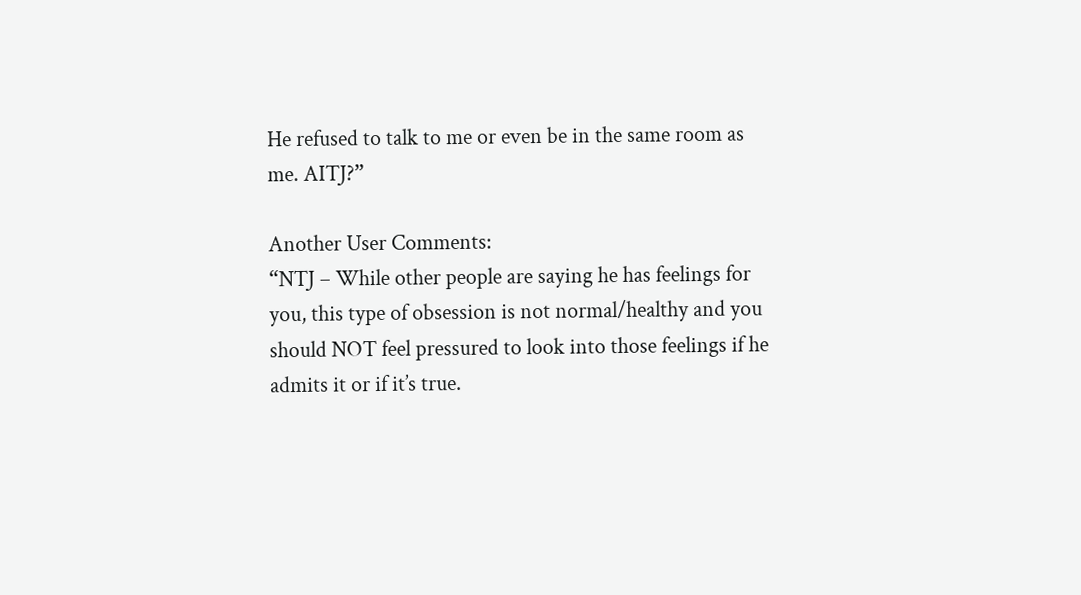He refused to talk to me or even be in the same room as me. AITJ?”

Another User Comments:
“NTJ – While other people are saying he has feelings for you, this type of obsession is not normal/healthy and you should NOT feel pressured to look into those feelings if he admits it or if it’s true.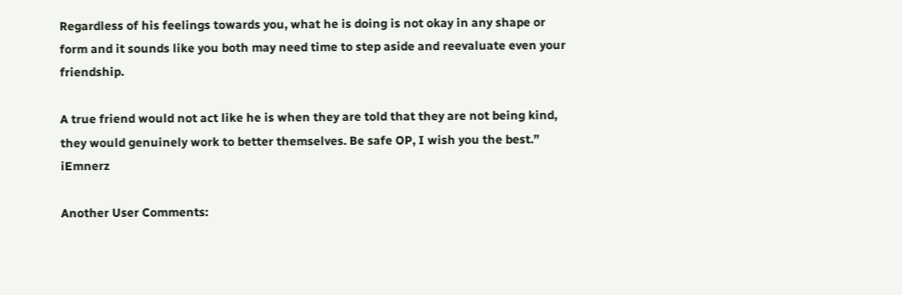Regardless of his feelings towards you, what he is doing is not okay in any shape or form and it sounds like you both may need time to step aside and reevaluate even your friendship.

A true friend would not act like he is when they are told that they are not being kind, they would genuinely work to better themselves. Be safe OP, I wish you the best.” iEmnerz

Another User Comments: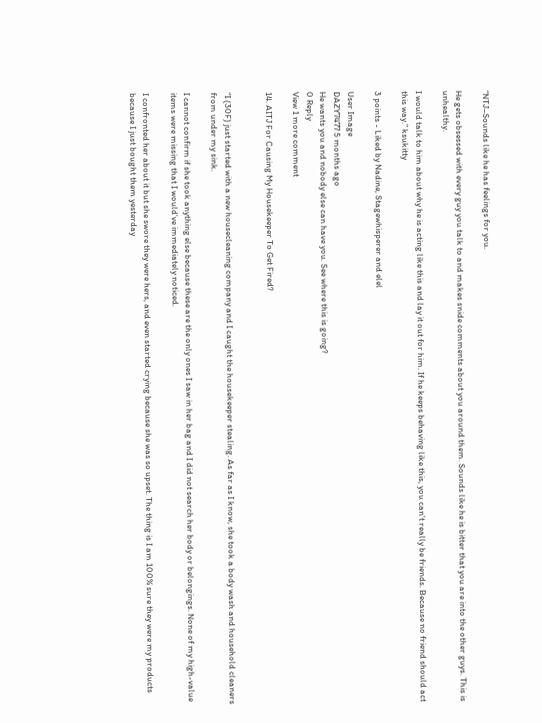“NTJ–Sounds like he has feelings for you.

He gets obsessed with every guy you talk to and makes snide comments about you around them. Sounds like he is bitter that you are into the other guys. This is unhealthy.

I would talk to him about why he is acting like this and lay it out for him. If he keeps behaving like this, you can’t really be friends. Because no friend should act this way.” ksukitty

3 points - Liked by Nadine, Stagewhisperer and elel

User Image
DAZY7477 5 months ago
He wants you and nobody else can have you. See where this is going?
0 Reply
View 1 more comment

14. AITJ For Causing My Housekeeper To Get Fired?


“I (30F) just started with a new housecleaning company and I caught the housekeeper stealing. As far as I know, she took a body wash and household cleaners from under my sink.

I cannot confirm if she took anything else because these are the only ones I saw in her bag and I did not search her body or belongings. None of my high-value items were missing that I would’ve immediately noticed.

I confronted her about it but she swore they were hers, and even started crying because she was so upset. The thing is I am 100% sure they were my products because I just bought them yesterday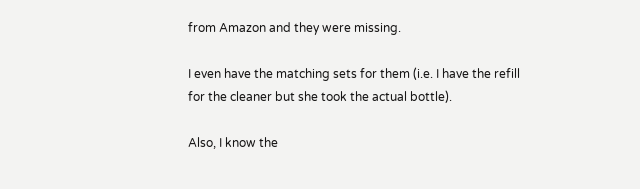from Amazon and they were missing.

I even have the matching sets for them (i.e. I have the refill for the cleaner but she took the actual bottle).

Also, I know the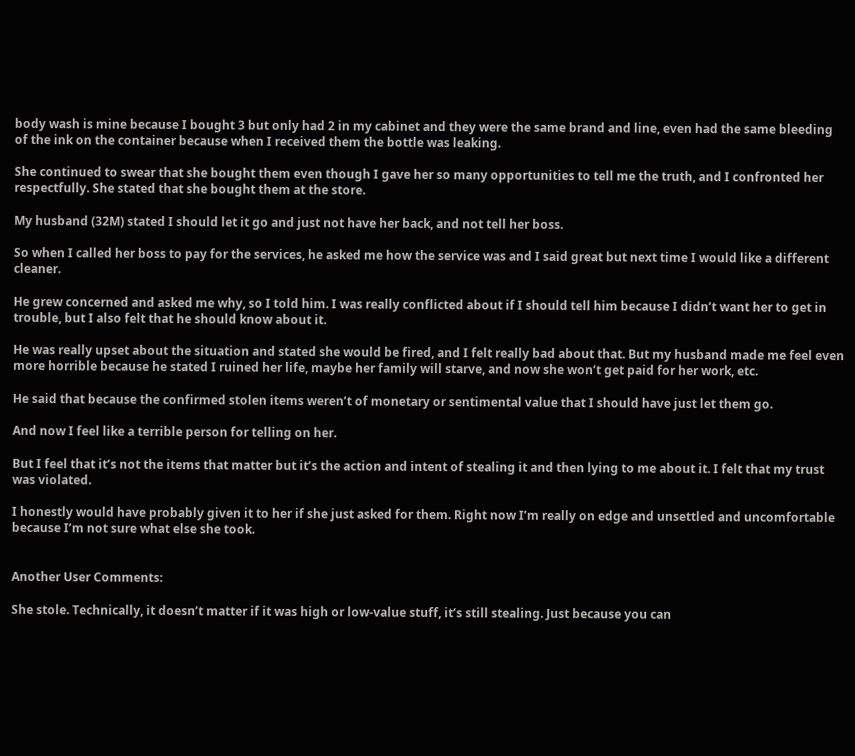body wash is mine because I bought 3 but only had 2 in my cabinet and they were the same brand and line, even had the same bleeding of the ink on the container because when I received them the bottle was leaking.

She continued to swear that she bought them even though I gave her so many opportunities to tell me the truth, and I confronted her respectfully. She stated that she bought them at the store.

My husband (32M) stated I should let it go and just not have her back, and not tell her boss.

So when I called her boss to pay for the services, he asked me how the service was and I said great but next time I would like a different cleaner.

He grew concerned and asked me why, so I told him. I was really conflicted about if I should tell him because I didn’t want her to get in trouble, but I also felt that he should know about it.

He was really upset about the situation and stated she would be fired, and I felt really bad about that. But my husband made me feel even more horrible because he stated I ruined her life, maybe her family will starve, and now she won’t get paid for her work, etc.

He said that because the confirmed stolen items weren’t of monetary or sentimental value that I should have just let them go.

And now I feel like a terrible person for telling on her.

But I feel that it’s not the items that matter but it’s the action and intent of stealing it and then lying to me about it. I felt that my trust was violated.

I honestly would have probably given it to her if she just asked for them. Right now I’m really on edge and unsettled and uncomfortable because I’m not sure what else she took.


Another User Comments:

She stole. Technically, it doesn’t matter if it was high or low-value stuff, it’s still stealing. Just because you can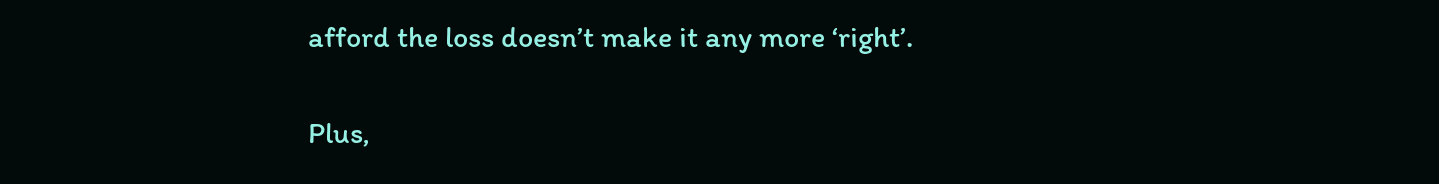afford the loss doesn’t make it any more ‘right’.

Plus,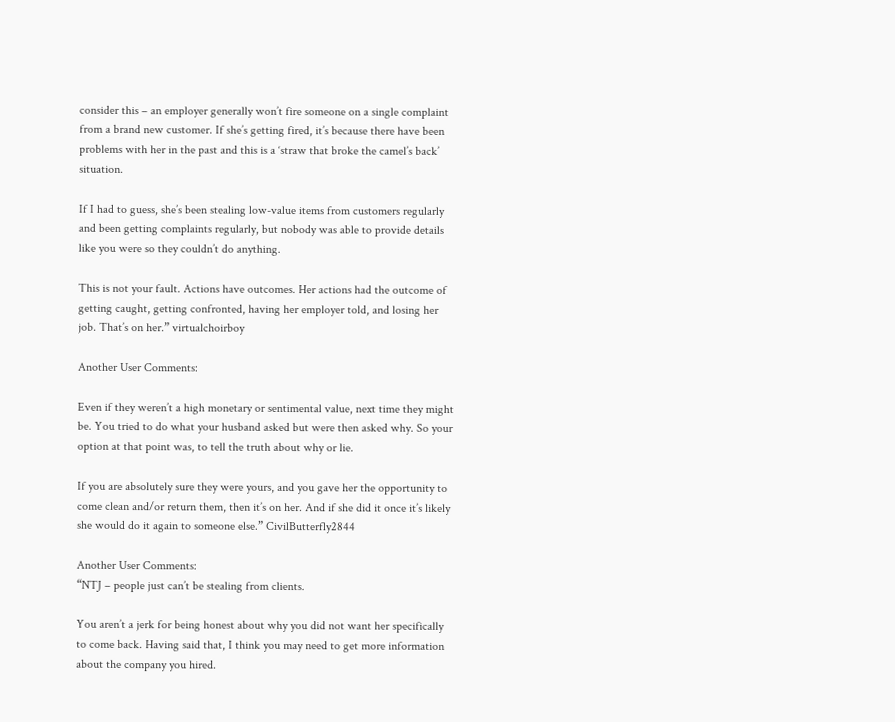consider this – an employer generally won’t fire someone on a single complaint from a brand new customer. If she’s getting fired, it’s because there have been problems with her in the past and this is a ‘straw that broke the camel’s back’ situation.

If I had to guess, she’s been stealing low-value items from customers regularly and been getting complaints regularly, but nobody was able to provide details like you were so they couldn’t do anything.

This is not your fault. Actions have outcomes. Her actions had the outcome of getting caught, getting confronted, having her employer told, and losing her job. That’s on her.” virtualchoirboy

Another User Comments:

Even if they weren’t a high monetary or sentimental value, next time they might be. You tried to do what your husband asked but were then asked why. So your option at that point was, to tell the truth about why or lie.

If you are absolutely sure they were yours, and you gave her the opportunity to come clean and/or return them, then it’s on her. And if she did it once it’s likely she would do it again to someone else.” CivilButterfly2844

Another User Comments:
“NTJ – people just can’t be stealing from clients.

You aren’t a jerk for being honest about why you did not want her specifically to come back. Having said that, I think you may need to get more information about the company you hired.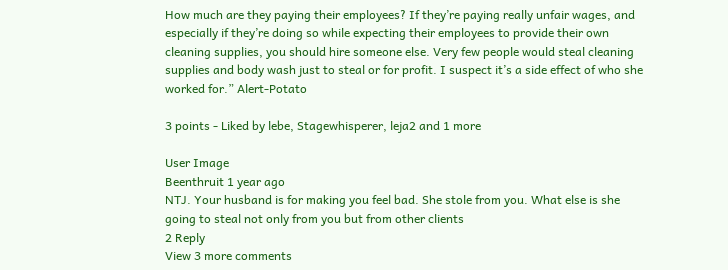How much are they paying their employees? If they’re paying really unfair wages, and especially if they’re doing so while expecting their employees to provide their own cleaning supplies, you should hire someone else. Very few people would steal cleaning supplies and body wash just to steal or for profit. I suspect it’s a side effect of who she worked for.” Alert-Potato

3 points - Liked by lebe, Stagewhisperer, leja2 and 1 more

User Image
Beenthruit 1 year ago
NTJ. Your husband is for making you feel bad. She stole from you. What else is she going to steal not only from you but from other clients
2 Reply
View 3 more comments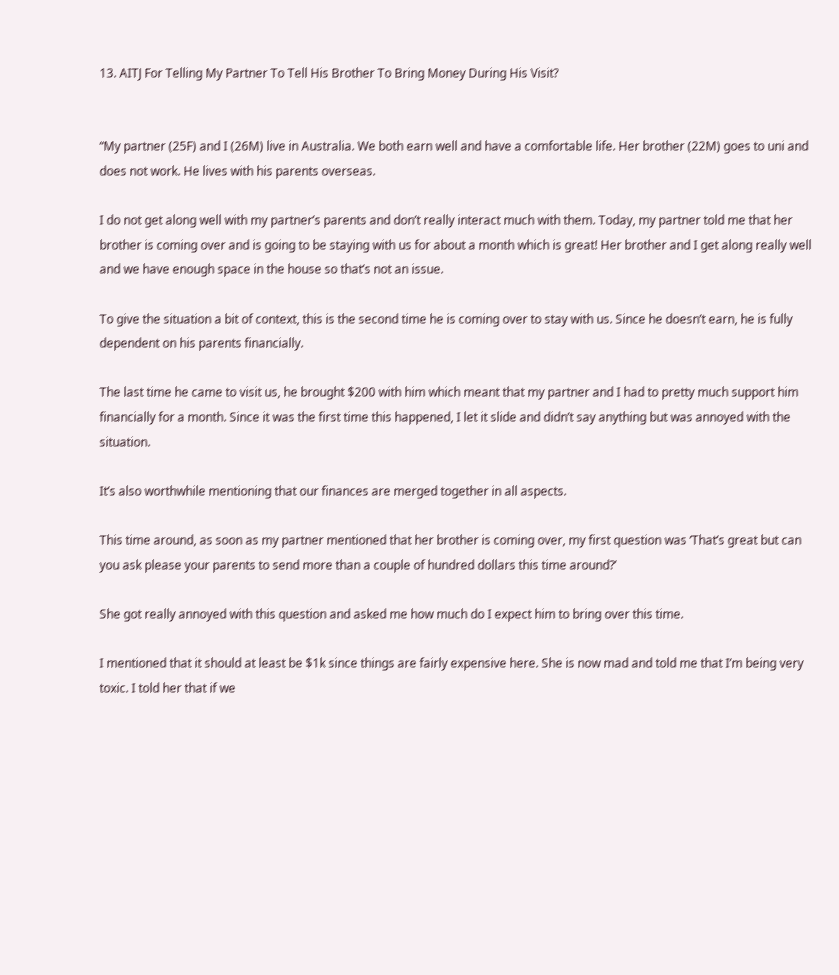13. AITJ For Telling My Partner To Tell His Brother To Bring Money During His Visit?


“My partner (25F) and I (26M) live in Australia. We both earn well and have a comfortable life. Her brother (22M) goes to uni and does not work. He lives with his parents overseas.

I do not get along well with my partner’s parents and don’t really interact much with them. Today, my partner told me that her brother is coming over and is going to be staying with us for about a month which is great! Her brother and I get along really well and we have enough space in the house so that’s not an issue.

To give the situation a bit of context, this is the second time he is coming over to stay with us. Since he doesn’t earn, he is fully dependent on his parents financially.

The last time he came to visit us, he brought $200 with him which meant that my partner and I had to pretty much support him financially for a month. Since it was the first time this happened, I let it slide and didn’t say anything but was annoyed with the situation.

It’s also worthwhile mentioning that our finances are merged together in all aspects.

This time around, as soon as my partner mentioned that her brother is coming over, my first question was ‘That’s great but can you ask please your parents to send more than a couple of hundred dollars this time around?’

She got really annoyed with this question and asked me how much do I expect him to bring over this time.

I mentioned that it should at least be $1k since things are fairly expensive here. She is now mad and told me that I’m being very toxic. I told her that if we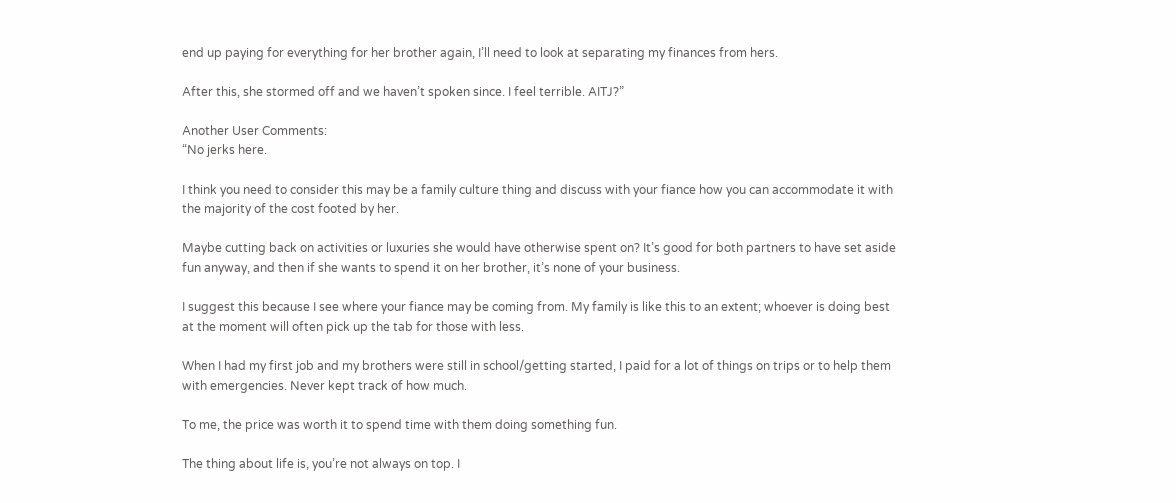end up paying for everything for her brother again, I’ll need to look at separating my finances from hers.

After this, she stormed off and we haven’t spoken since. I feel terrible. AITJ?”

Another User Comments:
“No jerks here.

I think you need to consider this may be a family culture thing and discuss with your fiance how you can accommodate it with the majority of the cost footed by her.

Maybe cutting back on activities or luxuries she would have otherwise spent on? It’s good for both partners to have set aside fun anyway, and then if she wants to spend it on her brother, it’s none of your business.

I suggest this because I see where your fiance may be coming from. My family is like this to an extent; whoever is doing best at the moment will often pick up the tab for those with less.

When I had my first job and my brothers were still in school/getting started, I paid for a lot of things on trips or to help them with emergencies. Never kept track of how much.

To me, the price was worth it to spend time with them doing something fun.

The thing about life is, you’re not always on top. I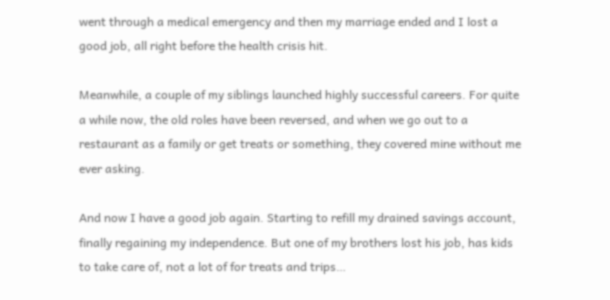went through a medical emergency and then my marriage ended and I lost a good job, all right before the health crisis hit.

Meanwhile, a couple of my siblings launched highly successful careers. For quite a while now, the old roles have been reversed, and when we go out to a restaurant as a family or get treats or something, they covered mine without me ever asking.

And now I have a good job again. Starting to refill my drained savings account, finally regaining my independence. But one of my brothers lost his job, has kids to take care of, not a lot of for treats and trips…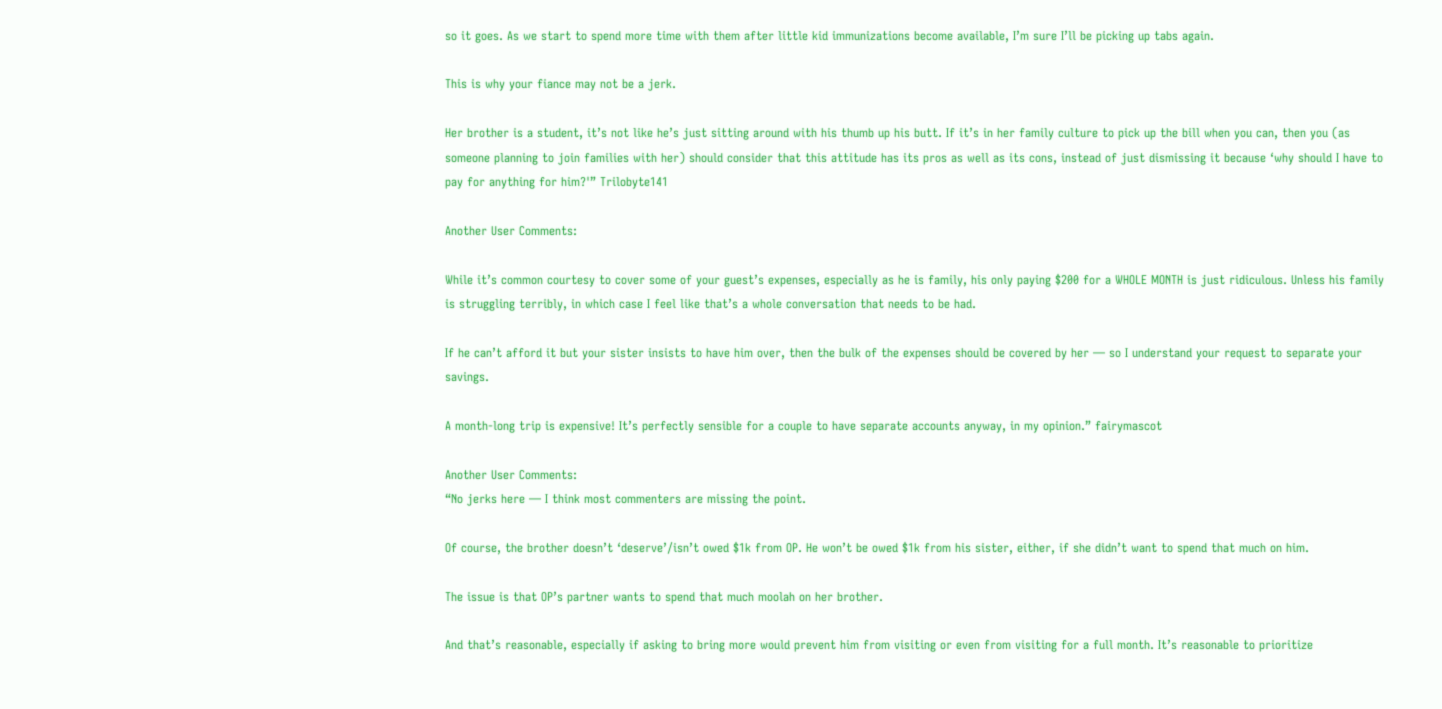so it goes. As we start to spend more time with them after little kid immunizations become available, I’m sure I’ll be picking up tabs again.

This is why your fiance may not be a jerk.

Her brother is a student, it’s not like he’s just sitting around with his thumb up his butt. If it’s in her family culture to pick up the bill when you can, then you (as someone planning to join families with her) should consider that this attitude has its pros as well as its cons, instead of just dismissing it because ‘why should I have to pay for anything for him?'” Trilobyte141

Another User Comments:

While it’s common courtesy to cover some of your guest’s expenses, especially as he is family, his only paying $200 for a WHOLE MONTH is just ridiculous. Unless his family is struggling terribly, in which case I feel like that’s a whole conversation that needs to be had.

If he can’t afford it but your sister insists to have him over, then the bulk of the expenses should be covered by her — so I understand your request to separate your savings.

A month-long trip is expensive! It’s perfectly sensible for a couple to have separate accounts anyway, in my opinion.” fairymascot

Another User Comments:
“No jerks here — I think most commenters are missing the point.

Of course, the brother doesn’t ‘deserve’/isn’t owed $1k from OP. He won’t be owed $1k from his sister, either, if she didn’t want to spend that much on him.

The issue is that OP’s partner wants to spend that much moolah on her brother.

And that’s reasonable, especially if asking to bring more would prevent him from visiting or even from visiting for a full month. It’s reasonable to prioritize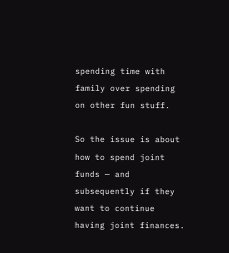spending time with family over spending on other fun stuff.

So the issue is about how to spend joint funds — and subsequently if they want to continue having joint finances.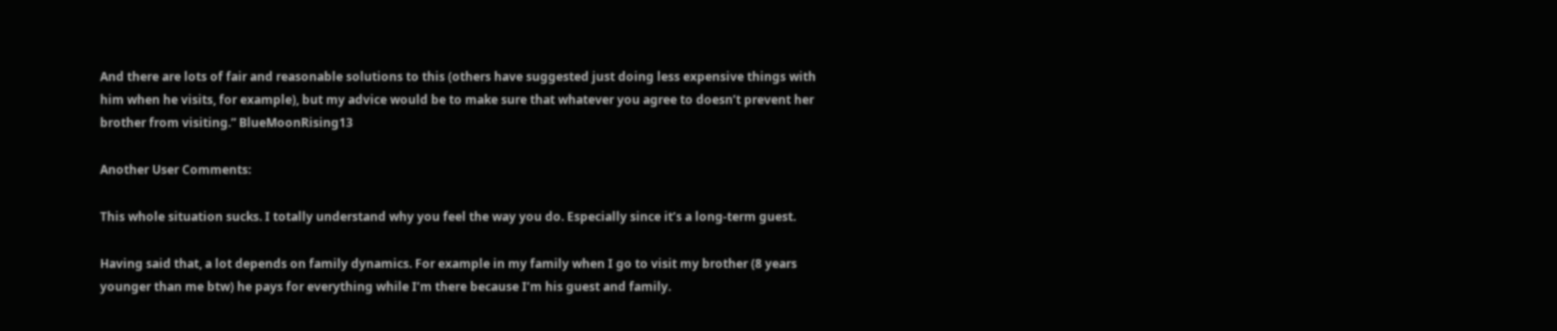And there are lots of fair and reasonable solutions to this (others have suggested just doing less expensive things with him when he visits, for example), but my advice would be to make sure that whatever you agree to doesn’t prevent her brother from visiting.” BlueMoonRising13

Another User Comments:

This whole situation sucks. I totally understand why you feel the way you do. Especially since it’s a long-term guest.

Having said that, a lot depends on family dynamics. For example in my family when I go to visit my brother (8 years younger than me btw) he pays for everything while I’m there because I’m his guest and family.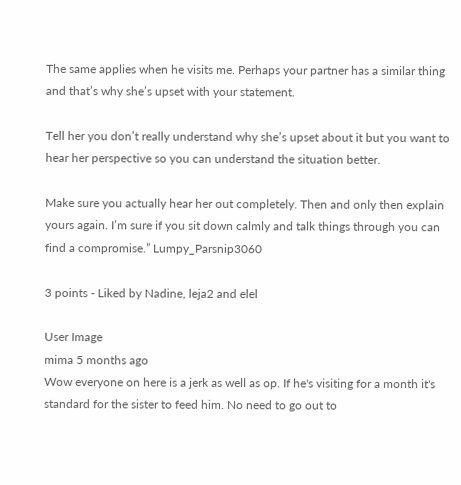The same applies when he visits me. Perhaps your partner has a similar thing and that’s why she’s upset with your statement.

Tell her you don’t really understand why she’s upset about it but you want to hear her perspective so you can understand the situation better.

Make sure you actually hear her out completely. Then and only then explain yours again. I’m sure if you sit down calmly and talk things through you can find a compromise.” Lumpy_Parsnip3060

3 points - Liked by Nadine, leja2 and elel

User Image
mima 5 months ago
Wow everyone on here is a jerk as well as op. If he's visiting for a month it's standard for the sister to feed him. No need to go out to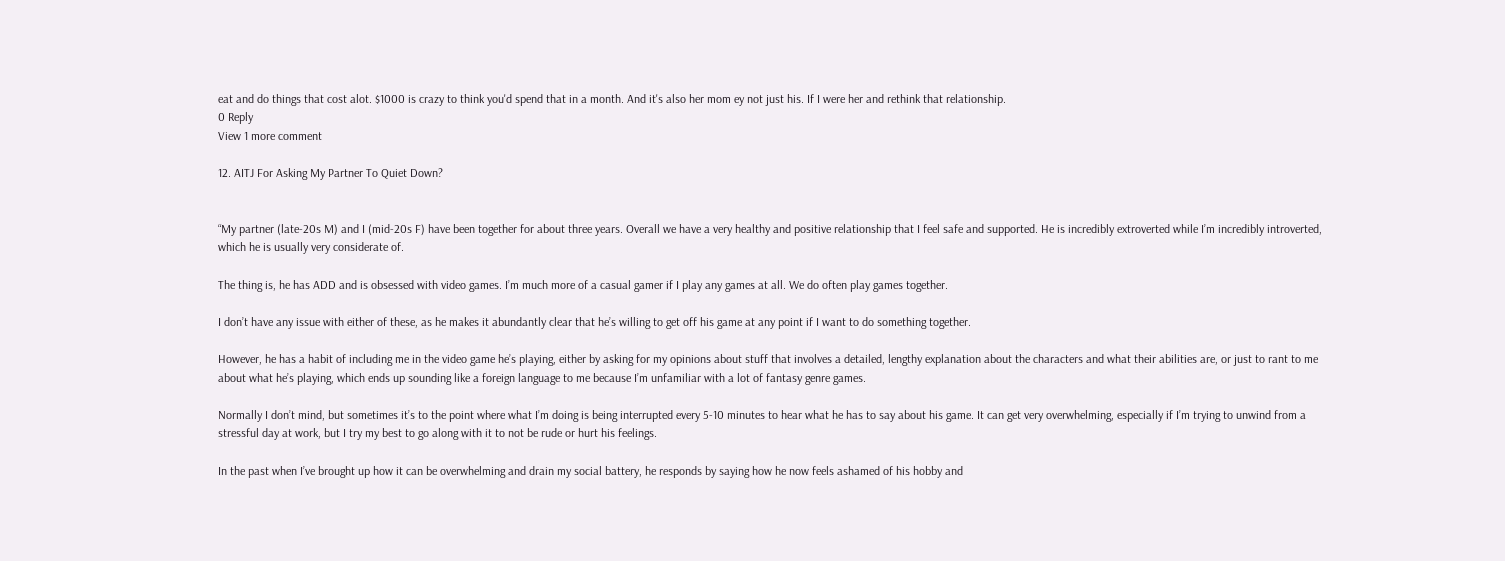eat and do things that cost alot. $1000 is crazy to think you'd spend that in a month. And it's also her mom ey not just his. If I were her and rethink that relationship.
0 Reply
View 1 more comment

12. AITJ For Asking My Partner To Quiet Down?


“My partner (late-20s M) and I (mid-20s F) have been together for about three years. Overall we have a very healthy and positive relationship that I feel safe and supported. He is incredibly extroverted while I’m incredibly introverted, which he is usually very considerate of.

The thing is, he has ADD and is obsessed with video games. I’m much more of a casual gamer if I play any games at all. We do often play games together.

I don’t have any issue with either of these, as he makes it abundantly clear that he’s willing to get off his game at any point if I want to do something together.

However, he has a habit of including me in the video game he’s playing, either by asking for my opinions about stuff that involves a detailed, lengthy explanation about the characters and what their abilities are, or just to rant to me about what he’s playing, which ends up sounding like a foreign language to me because I’m unfamiliar with a lot of fantasy genre games.

Normally I don’t mind, but sometimes it’s to the point where what I’m doing is being interrupted every 5-10 minutes to hear what he has to say about his game. It can get very overwhelming, especially if I’m trying to unwind from a stressful day at work, but I try my best to go along with it to not be rude or hurt his feelings.

In the past when I’ve brought up how it can be overwhelming and drain my social battery, he responds by saying how he now feels ashamed of his hobby and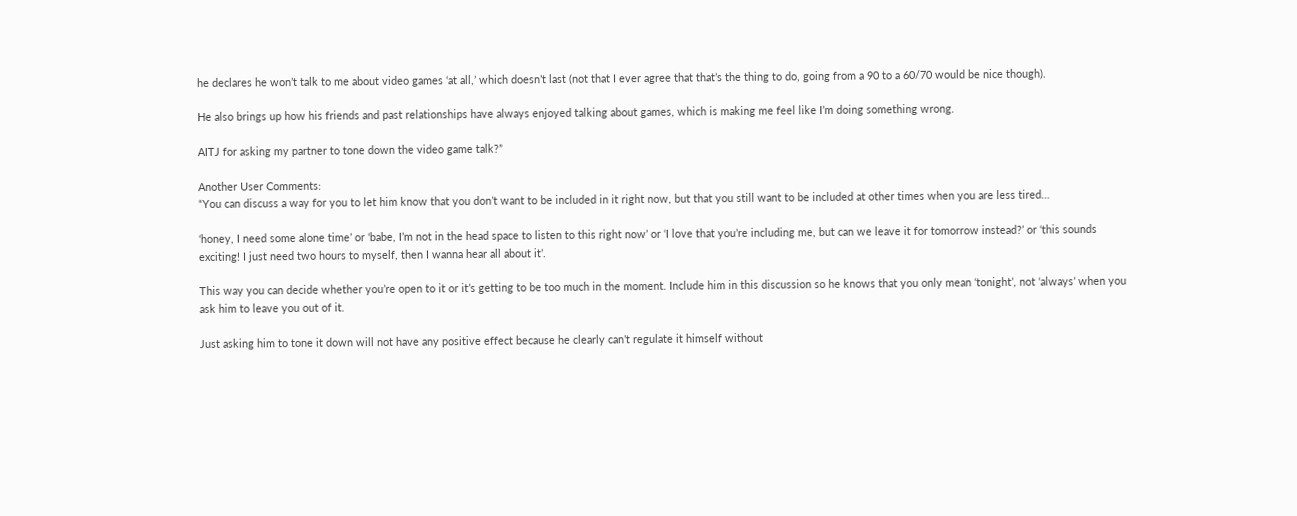he declares he won’t talk to me about video games ‘at all,’ which doesn’t last (not that I ever agree that that’s the thing to do, going from a 90 to a 60/70 would be nice though).

He also brings up how his friends and past relationships have always enjoyed talking about games, which is making me feel like I’m doing something wrong.

AITJ for asking my partner to tone down the video game talk?”

Another User Comments:
“You can discuss a way for you to let him know that you don’t want to be included in it right now, but that you still want to be included at other times when you are less tired…

‘honey, I need some alone time’ or ‘babe, I’m not in the head space to listen to this right now’ or ‘I love that you’re including me, but can we leave it for tomorrow instead?’ or ‘this sounds exciting! I just need two hours to myself, then I wanna hear all about it’.

This way you can decide whether you’re open to it or it’s getting to be too much in the moment. Include him in this discussion so he knows that you only mean ‘tonight’, not ‘always’ when you ask him to leave you out of it.

Just asking him to tone it down will not have any positive effect because he clearly can’t regulate it himself without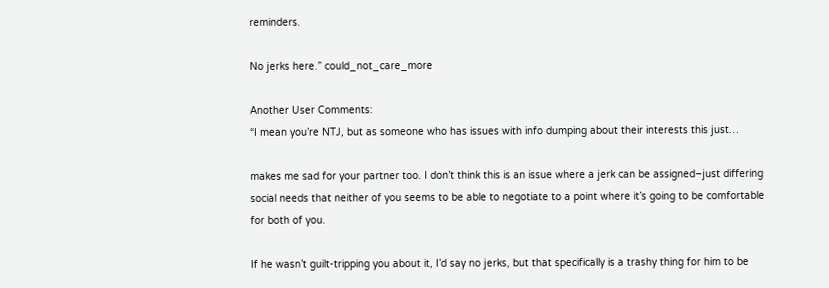reminders.

No jerks here.” could_not_care_more

Another User Comments:
“I mean you’re NTJ, but as someone who has issues with info dumping about their interests this just…

makes me sad for your partner too. I don’t think this is an issue where a jerk can be assigned–just differing social needs that neither of you seems to be able to negotiate to a point where it’s going to be comfortable for both of you.

If he wasn’t guilt-tripping you about it, I’d say no jerks, but that specifically is a trashy thing for him to be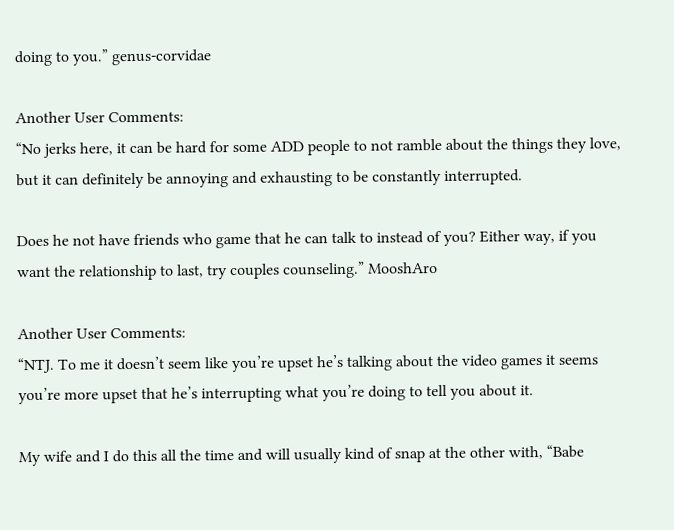doing to you.” genus-corvidae

Another User Comments:
“No jerks here, it can be hard for some ADD people to not ramble about the things they love, but it can definitely be annoying and exhausting to be constantly interrupted.

Does he not have friends who game that he can talk to instead of you? Either way, if you want the relationship to last, try couples counseling.” MooshAro

Another User Comments:
“NTJ. To me it doesn’t seem like you’re upset he’s talking about the video games it seems you’re more upset that he’s interrupting what you’re doing to tell you about it.

My wife and I do this all the time and will usually kind of snap at the other with, “Babe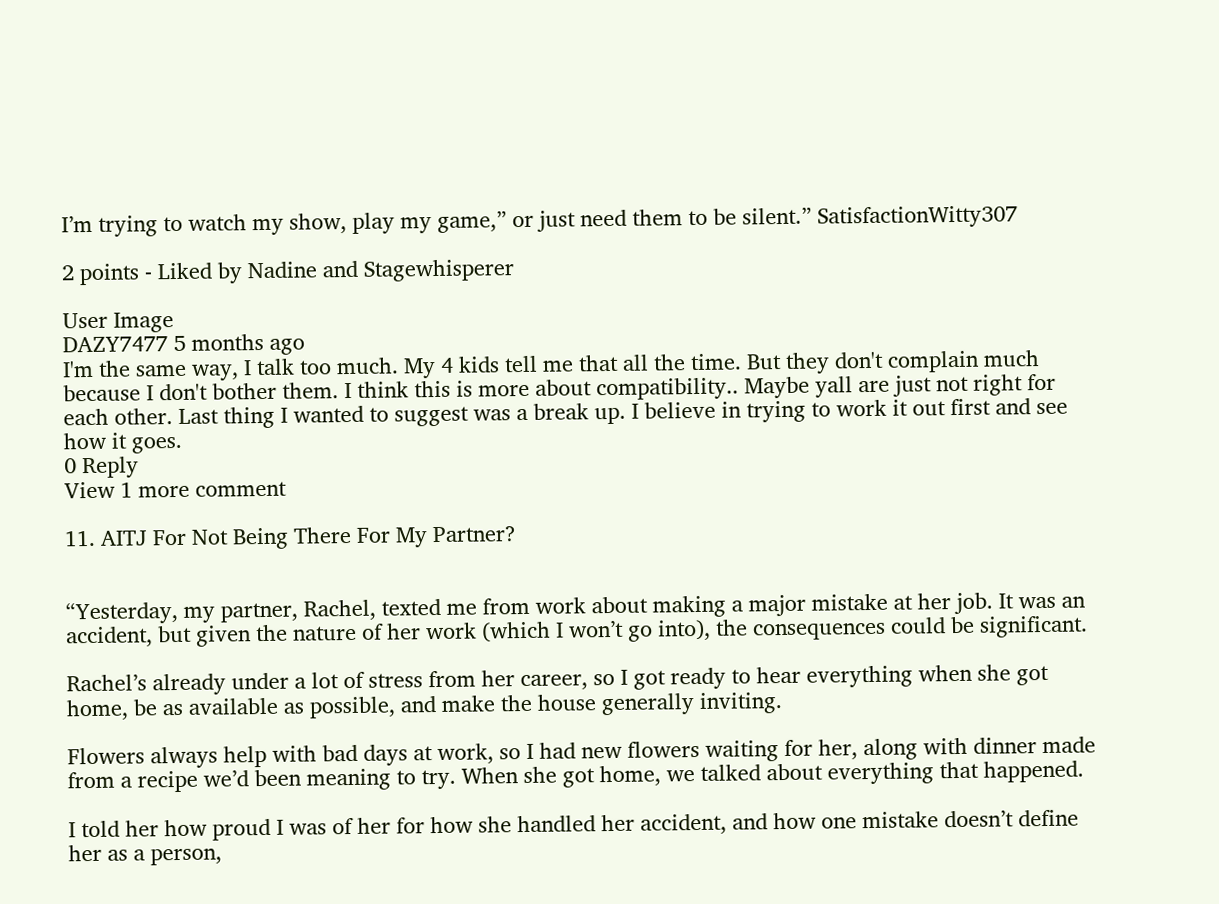I’m trying to watch my show, play my game,” or just need them to be silent.” SatisfactionWitty307

2 points - Liked by Nadine and Stagewhisperer

User Image
DAZY7477 5 months ago
I'm the same way, I talk too much. My 4 kids tell me that all the time. But they don't complain much because I don't bother them. I think this is more about compatibility.. Maybe yall are just not right for each other. Last thing I wanted to suggest was a break up. I believe in trying to work it out first and see how it goes.
0 Reply
View 1 more comment

11. AITJ For Not Being There For My Partner?


“Yesterday, my partner, Rachel, texted me from work about making a major mistake at her job. It was an accident, but given the nature of her work (which I won’t go into), the consequences could be significant.

Rachel’s already under a lot of stress from her career, so I got ready to hear everything when she got home, be as available as possible, and make the house generally inviting.

Flowers always help with bad days at work, so I had new flowers waiting for her, along with dinner made from a recipe we’d been meaning to try. When she got home, we talked about everything that happened.

I told her how proud I was of her for how she handled her accident, and how one mistake doesn’t define her as a person,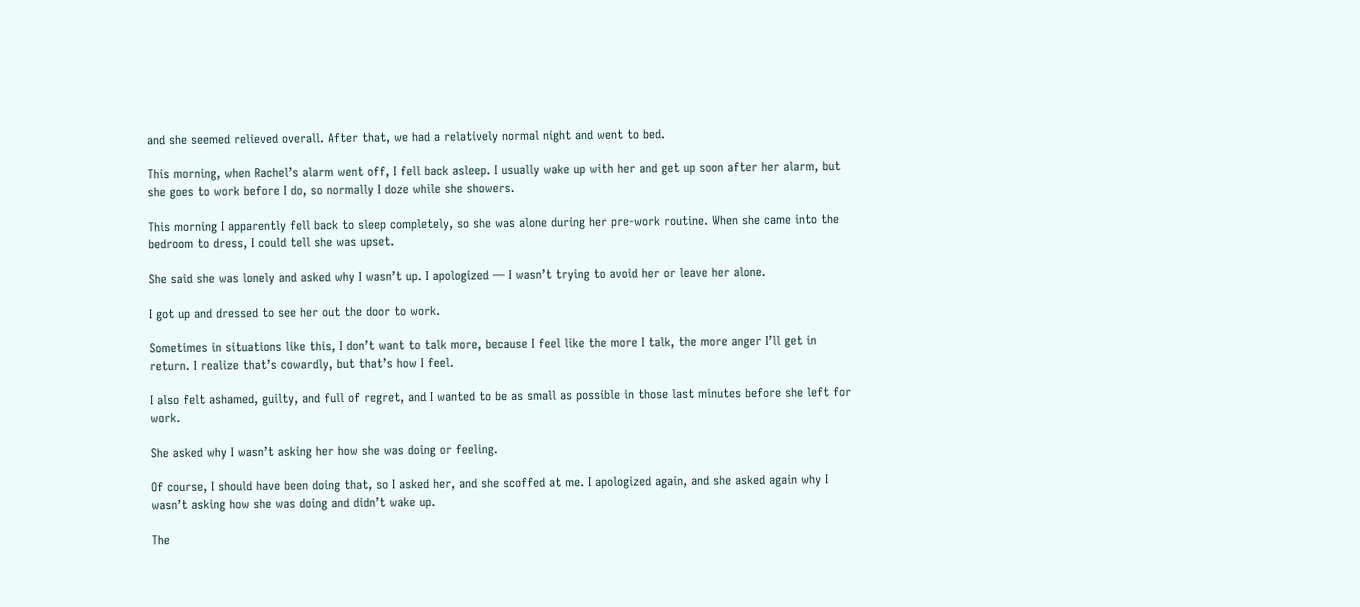and she seemed relieved overall. After that, we had a relatively normal night and went to bed.

This morning, when Rachel’s alarm went off, I fell back asleep. I usually wake up with her and get up soon after her alarm, but she goes to work before I do, so normally I doze while she showers.

This morning I apparently fell back to sleep completely, so she was alone during her pre-work routine. When she came into the bedroom to dress, I could tell she was upset.

She said she was lonely and asked why I wasn’t up. I apologized — I wasn’t trying to avoid her or leave her alone.

I got up and dressed to see her out the door to work.

Sometimes in situations like this, I don’t want to talk more, because I feel like the more I talk, the more anger I’ll get in return. I realize that’s cowardly, but that’s how I feel.

I also felt ashamed, guilty, and full of regret, and I wanted to be as small as possible in those last minutes before she left for work.

She asked why I wasn’t asking her how she was doing or feeling.

Of course, I should have been doing that, so I asked her, and she scoffed at me. I apologized again, and she asked again why I wasn’t asking how she was doing and didn’t wake up.

The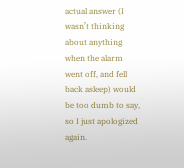actual answer (I wasn’t thinking about anything when the alarm went off, and fell back asleep) would be too dumb to say, so I just apologized again.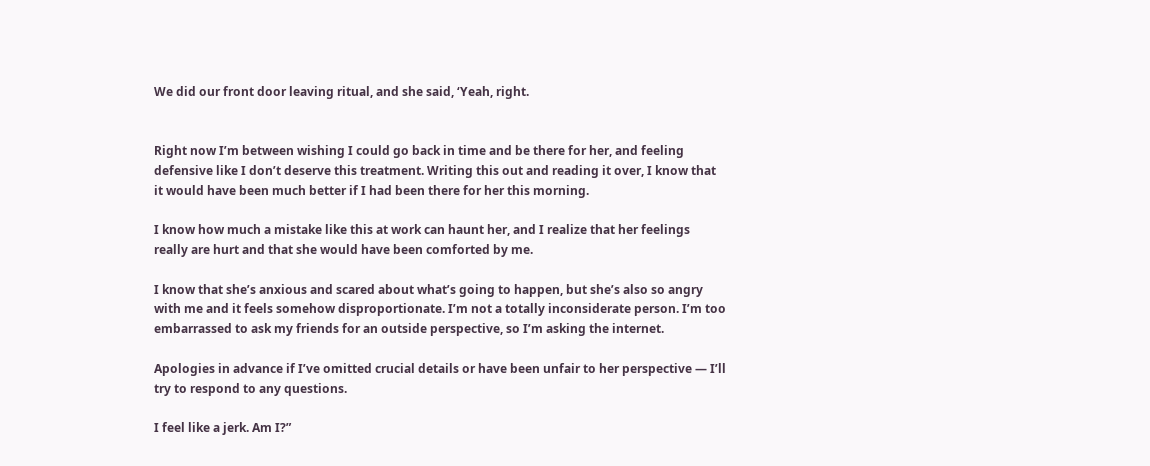We did our front door leaving ritual, and she said, ‘Yeah, right.


Right now I’m between wishing I could go back in time and be there for her, and feeling defensive like I don’t deserve this treatment. Writing this out and reading it over, I know that it would have been much better if I had been there for her this morning.

I know how much a mistake like this at work can haunt her, and I realize that her feelings really are hurt and that she would have been comforted by me.

I know that she’s anxious and scared about what’s going to happen, but she’s also so angry with me and it feels somehow disproportionate. I’m not a totally inconsiderate person. I’m too embarrassed to ask my friends for an outside perspective, so I’m asking the internet.

Apologies in advance if I’ve omitted crucial details or have been unfair to her perspective — I’ll try to respond to any questions.

I feel like a jerk. Am I?”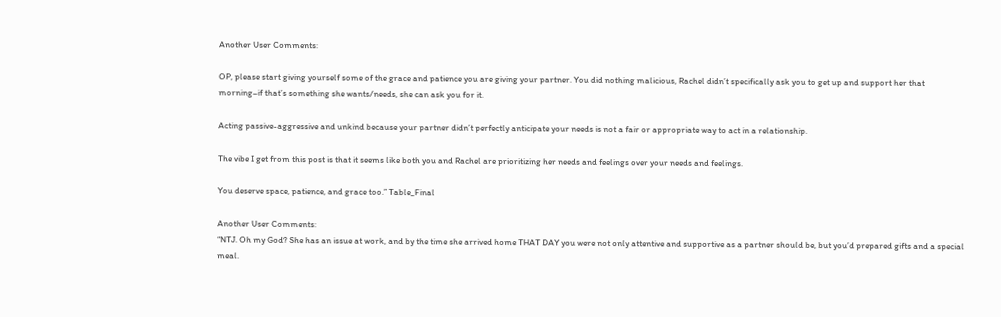Another User Comments:

OP, please start giving yourself some of the grace and patience you are giving your partner. You did nothing malicious, Rachel didn’t specifically ask you to get up and support her that morning–if that’s something she wants/needs, she can ask you for it.

Acting passive-aggressive and unkind because your partner didn’t perfectly anticipate your needs is not a fair or appropriate way to act in a relationship.

The vibe I get from this post is that it seems like both you and Rachel are prioritizing her needs and feelings over your needs and feelings.

You deserve space, patience, and grace too.” Table_Final

Another User Comments:
“NTJ. Oh my God? She has an issue at work, and by the time she arrived home THAT DAY you were not only attentive and supportive as a partner should be, but you’d prepared gifts and a special meal.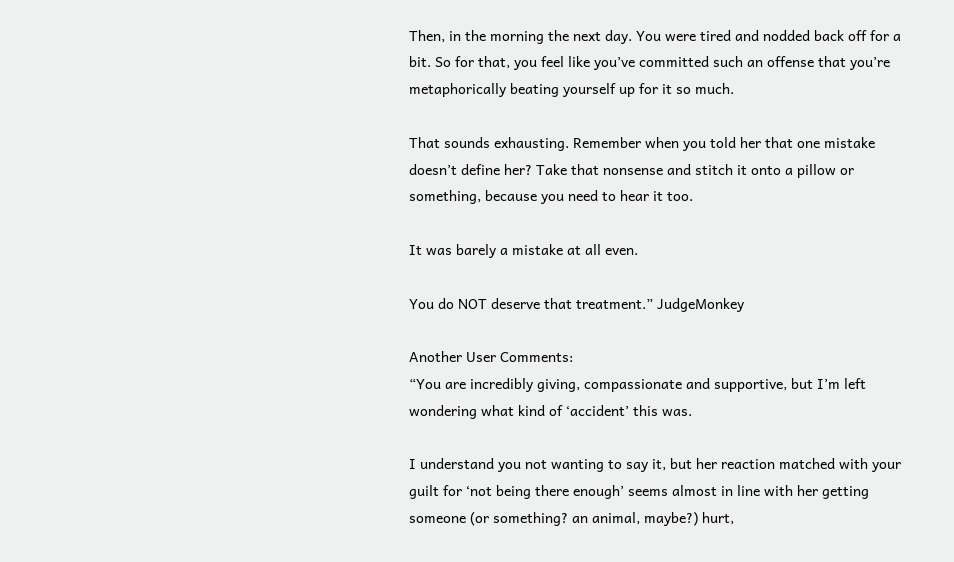Then, in the morning the next day. You were tired and nodded back off for a bit. So for that, you feel like you’ve committed such an offense that you’re metaphorically beating yourself up for it so much.

That sounds exhausting. Remember when you told her that one mistake doesn’t define her? Take that nonsense and stitch it onto a pillow or something, because you need to hear it too.

It was barely a mistake at all even.

You do NOT deserve that treatment.” JudgeMonkey

Another User Comments:
“You are incredibly giving, compassionate and supportive, but I’m left wondering what kind of ‘accident’ this was.

I understand you not wanting to say it, but her reaction matched with your guilt for ‘not being there enough’ seems almost in line with her getting someone (or something? an animal, maybe?) hurt,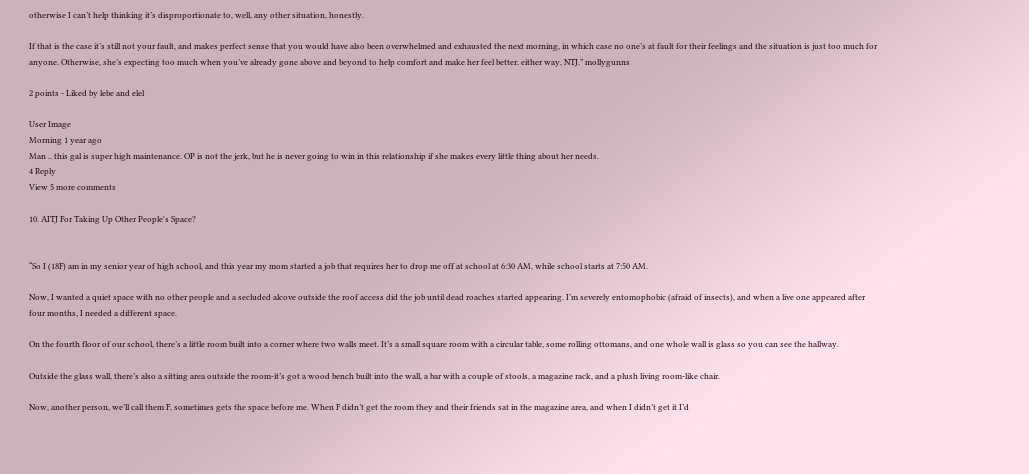otherwise I can’t help thinking it’s disproportionate to, well, any other situation, honestly.

If that is the case it’s still not your fault, and makes perfect sense that you would have also been overwhelmed and exhausted the next morning, in which case no one’s at fault for their feelings and the situation is just too much for anyone. Otherwise, she’s expecting too much when you’ve already gone above and beyond to help comfort and make her feel better. either way, NTJ.” mollygunns

2 points - Liked by lebe and elel

User Image
Morning 1 year ago
Man .. this gal is super high maintenance. OP is not the jerk, but he is never going to win in this relationship if she makes every little thing about her needs.
4 Reply
View 5 more comments

10. AITJ For Taking Up Other People's Space?


“So I (18F) am in my senior year of high school, and this year my mom started a job that requires her to drop me off at school at 6:30 AM, while school starts at 7:50 AM.

Now, I wanted a quiet space with no other people and a secluded alcove outside the roof access did the job until dead roaches started appearing. I’m severely entomophobic (afraid of insects), and when a live one appeared after four months, I needed a different space.

On the fourth floor of our school, there’s a little room built into a corner where two walls meet. It’s a small square room with a circular table, some rolling ottomans, and one whole wall is glass so you can see the hallway.

Outside the glass wall, there’s also a sitting area outside the room-it’s got a wood bench built into the wall, a bar with a couple of stools, a magazine rack, and a plush living room-like chair.

Now, another person, we’ll call them F, sometimes gets the space before me. When F didn’t get the room they and their friends sat in the magazine area, and when I didn’t get it I’d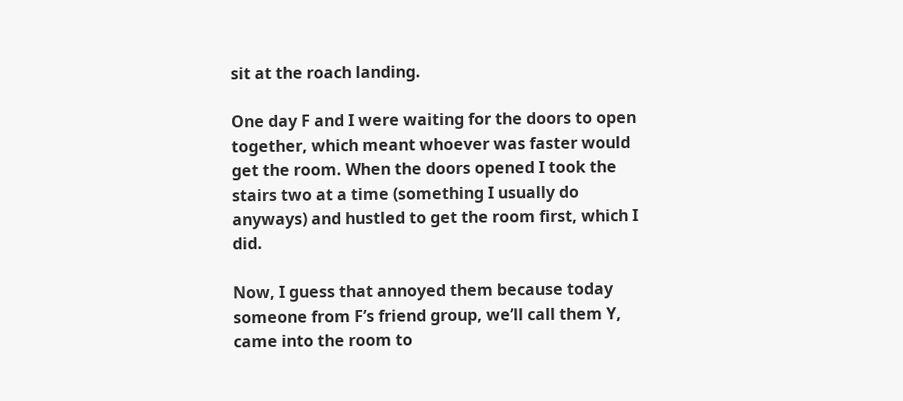sit at the roach landing.

One day F and I were waiting for the doors to open together, which meant whoever was faster would get the room. When the doors opened I took the stairs two at a time (something I usually do anyways) and hustled to get the room first, which I did.

Now, I guess that annoyed them because today someone from F’s friend group, we’ll call them Y, came into the room to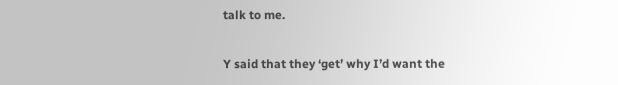talk to me.

Y said that they ‘get’ why I’d want the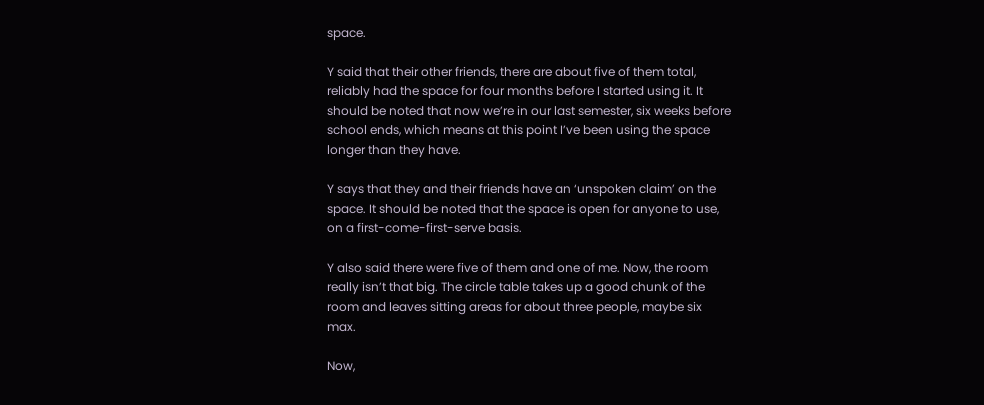space.

Y said that their other friends, there are about five of them total, reliably had the space for four months before I started using it. It should be noted that now we’re in our last semester, six weeks before school ends, which means at this point I’ve been using the space longer than they have.

Y says that they and their friends have an ‘unspoken claim’ on the space. It should be noted that the space is open for anyone to use, on a first-come-first-serve basis.

Y also said there were five of them and one of me. Now, the room really isn’t that big. The circle table takes up a good chunk of the room and leaves sitting areas for about three people, maybe six max.

Now,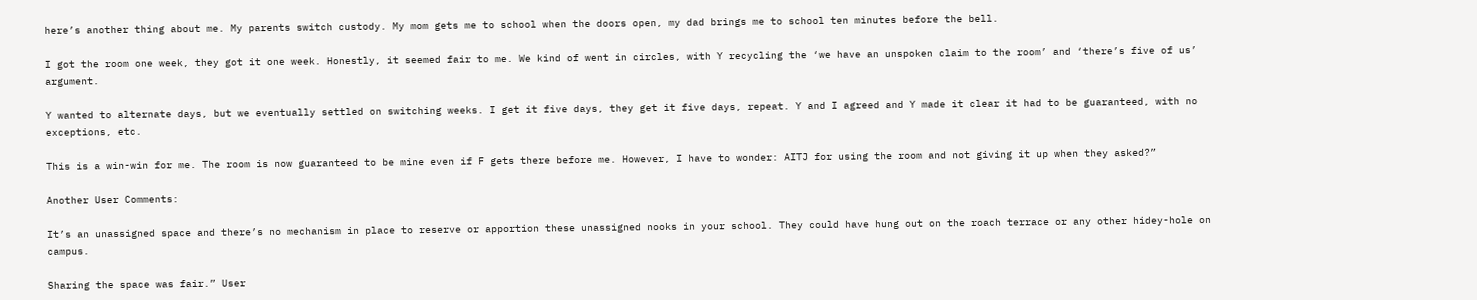here’s another thing about me. My parents switch custody. My mom gets me to school when the doors open, my dad brings me to school ten minutes before the bell.

I got the room one week, they got it one week. Honestly, it seemed fair to me. We kind of went in circles, with Y recycling the ‘we have an unspoken claim to the room’ and ‘there’s five of us’ argument.

Y wanted to alternate days, but we eventually settled on switching weeks. I get it five days, they get it five days, repeat. Y and I agreed and Y made it clear it had to be guaranteed, with no exceptions, etc.

This is a win-win for me. The room is now guaranteed to be mine even if F gets there before me. However, I have to wonder: AITJ for using the room and not giving it up when they asked?”

Another User Comments:

It’s an unassigned space and there’s no mechanism in place to reserve or apportion these unassigned nooks in your school. They could have hung out on the roach terrace or any other hidey-hole on campus.

Sharing the space was fair.” User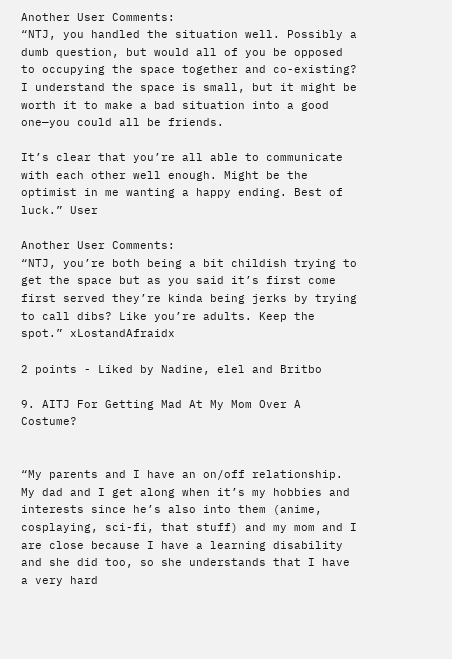Another User Comments:
“NTJ, you handled the situation well. Possibly a dumb question, but would all of you be opposed to occupying the space together and co-existing? I understand the space is small, but it might be worth it to make a bad situation into a good one—you could all be friends.

It’s clear that you’re all able to communicate with each other well enough. Might be the optimist in me wanting a happy ending. Best of luck.” User

Another User Comments:
“NTJ, you’re both being a bit childish trying to get the space but as you said it’s first come first served they’re kinda being jerks by trying to call dibs? Like you’re adults. Keep the spot.” xLostandAfraidx

2 points - Liked by Nadine, elel and Britbo

9. AITJ For Getting Mad At My Mom Over A Costume?


“My parents and I have an on/off relationship. My dad and I get along when it’s my hobbies and interests since he’s also into them (anime, cosplaying, sci-fi, that stuff) and my mom and I are close because I have a learning disability and she did too, so she understands that I have a very hard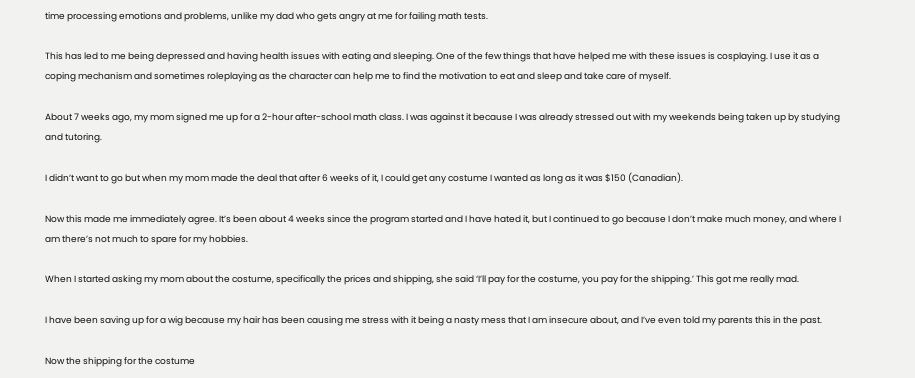time processing emotions and problems, unlike my dad who gets angry at me for failing math tests.

This has led to me being depressed and having health issues with eating and sleeping. One of the few things that have helped me with these issues is cosplaying. I use it as a coping mechanism and sometimes roleplaying as the character can help me to find the motivation to eat and sleep and take care of myself.

About 7 weeks ago, my mom signed me up for a 2-hour after-school math class. I was against it because I was already stressed out with my weekends being taken up by studying and tutoring.

I didn’t want to go but when my mom made the deal that after 6 weeks of it, I could get any costume I wanted as long as it was $150 (Canadian).

Now this made me immediately agree. It’s been about 4 weeks since the program started and I have hated it, but I continued to go because I don’t make much money, and where I am there’s not much to spare for my hobbies.

When I started asking my mom about the costume, specifically the prices and shipping, she said ‘I’ll pay for the costume, you pay for the shipping.’ This got me really mad.

I have been saving up for a wig because my hair has been causing me stress with it being a nasty mess that I am insecure about, and I’ve even told my parents this in the past.

Now the shipping for the costume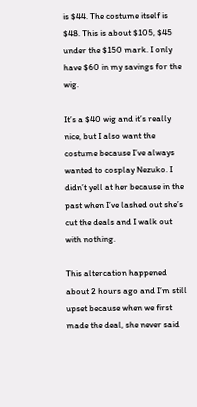is $44. The costume itself is $48. This is about $105, $45 under the $150 mark. I only have $60 in my savings for the wig.

It’s a $40 wig and it’s really nice, but I also want the costume because I’ve always wanted to cosplay Nezuko. I didn’t yell at her because in the past when I’ve lashed out she’s cut the deals and I walk out with nothing.

This altercation happened about 2 hours ago and I’m still upset because when we first made the deal, she never said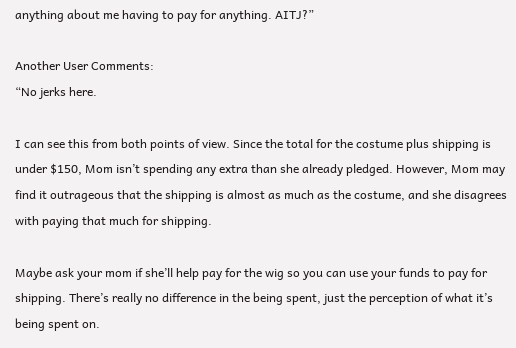anything about me having to pay for anything. AITJ?”

Another User Comments:
“No jerks here.

I can see this from both points of view. Since the total for the costume plus shipping is under $150, Mom isn’t spending any extra than she already pledged. However, Mom may find it outrageous that the shipping is almost as much as the costume, and she disagrees with paying that much for shipping.

Maybe ask your mom if she’ll help pay for the wig so you can use your funds to pay for shipping. There’s really no difference in the being spent, just the perception of what it’s being spent on.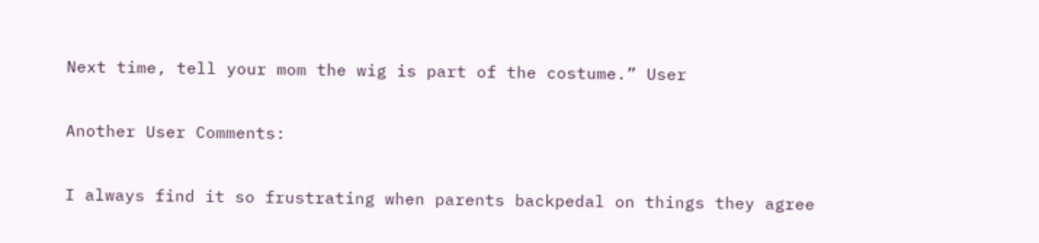Next time, tell your mom the wig is part of the costume.” User

Another User Comments:

I always find it so frustrating when parents backpedal on things they agree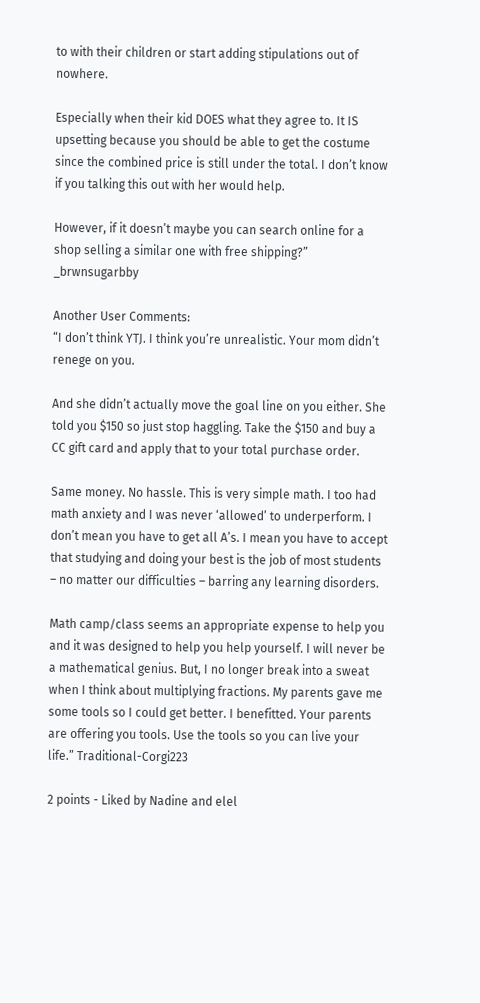to with their children or start adding stipulations out of nowhere.

Especially when their kid DOES what they agree to. It IS upsetting because you should be able to get the costume since the combined price is still under the total. I don’t know if you talking this out with her would help.

However, if it doesn’t maybe you can search online for a shop selling a similar one with free shipping?” _brwnsugarbby

Another User Comments:
“I don’t think YTJ. I think you’re unrealistic. Your mom didn’t renege on you.

And she didn’t actually move the goal line on you either. She told you $150 so just stop haggling. Take the $150 and buy a CC gift card and apply that to your total purchase order.

Same money. No hassle. This is very simple math. I too had math anxiety and I was never ‘allowed’ to underperform. I don’t mean you have to get all A’s. I mean you have to accept that studying and doing your best is the job of most students – no matter our difficulties – barring any learning disorders.

Math camp/class seems an appropriate expense to help you and it was designed to help you help yourself. I will never be a mathematical genius. But, I no longer break into a sweat when I think about multiplying fractions. My parents gave me some tools so I could get better. I benefitted. Your parents are offering you tools. Use the tools so you can live your life.” Traditional-Corgi223

2 points - Liked by Nadine and elel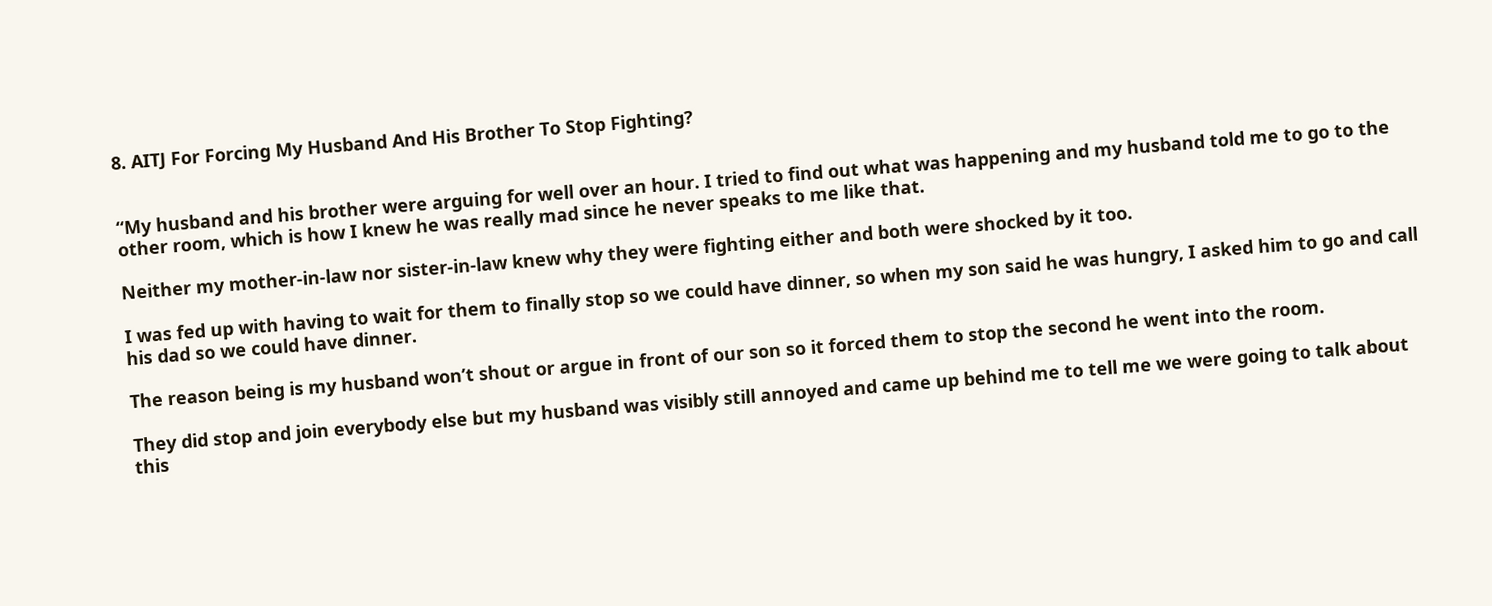8. AITJ For Forcing My Husband And His Brother To Stop Fighting?


“My husband and his brother were arguing for well over an hour. I tried to find out what was happening and my husband told me to go to the other room, which is how I knew he was really mad since he never speaks to me like that.

Neither my mother-in-law nor sister-in-law knew why they were fighting either and both were shocked by it too.

I was fed up with having to wait for them to finally stop so we could have dinner, so when my son said he was hungry, I asked him to go and call his dad so we could have dinner.

The reason being is my husband won’t shout or argue in front of our son so it forced them to stop the second he went into the room.

They did stop and join everybody else but my husband was visibly still annoyed and came up behind me to tell me we were going to talk about this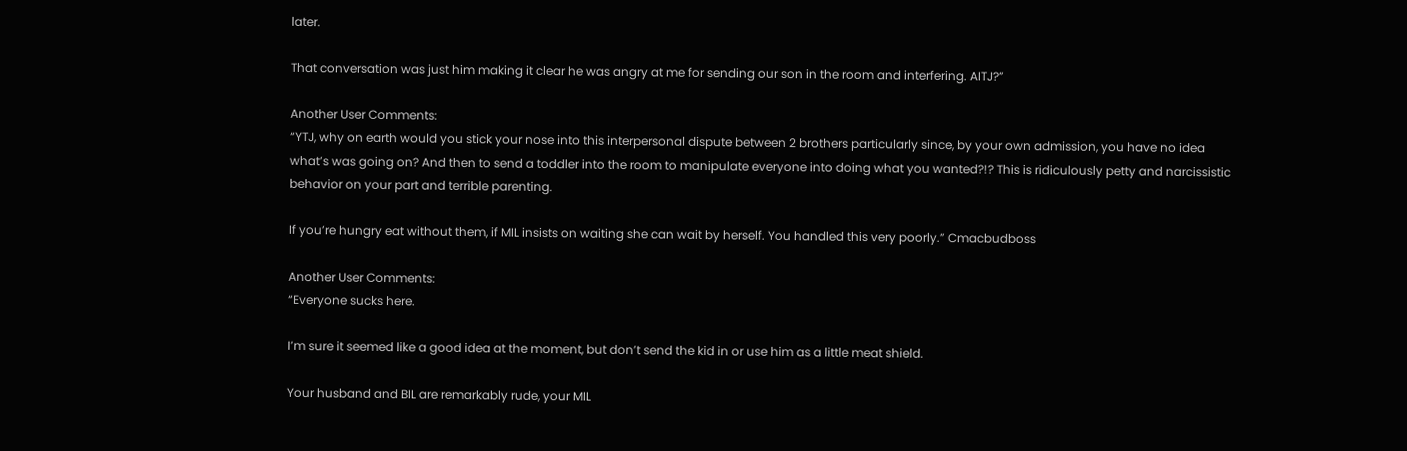later.

That conversation was just him making it clear he was angry at me for sending our son in the room and interfering. AITJ?”

Another User Comments:
“YTJ, why on earth would you stick your nose into this interpersonal dispute between 2 brothers particularly since, by your own admission, you have no idea what’s was going on? And then to send a toddler into the room to manipulate everyone into doing what you wanted?!? This is ridiculously petty and narcissistic behavior on your part and terrible parenting.

If you’re hungry eat without them, if MIL insists on waiting she can wait by herself. You handled this very poorly.” Cmacbudboss

Another User Comments:
“Everyone sucks here.

I’m sure it seemed like a good idea at the moment, but don’t send the kid in or use him as a little meat shield.

Your husband and BIL are remarkably rude, your MIL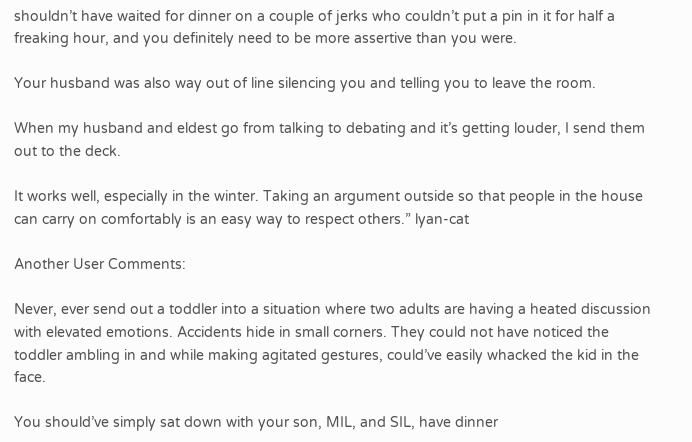shouldn’t have waited for dinner on a couple of jerks who couldn’t put a pin in it for half a freaking hour, and you definitely need to be more assertive than you were.

Your husband was also way out of line silencing you and telling you to leave the room.

When my husband and eldest go from talking to debating and it’s getting louder, I send them out to the deck.

It works well, especially in the winter. Taking an argument outside so that people in the house can carry on comfortably is an easy way to respect others.” lyan-cat

Another User Comments:

Never, ever send out a toddler into a situation where two adults are having a heated discussion with elevated emotions. Accidents hide in small corners. They could not have noticed the toddler ambling in and while making agitated gestures, could’ve easily whacked the kid in the face.

You should’ve simply sat down with your son, MIL, and SIL, have dinner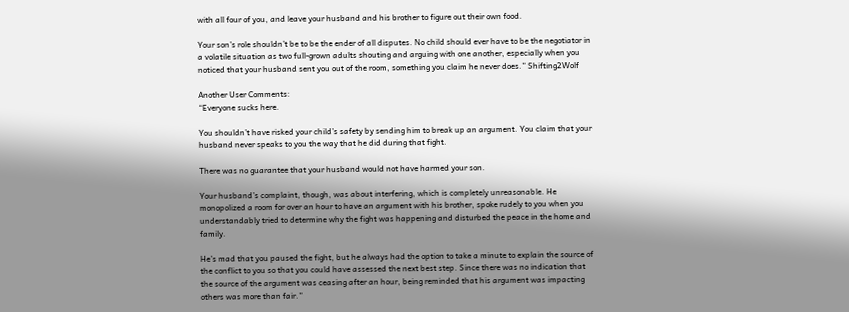with all four of you, and leave your husband and his brother to figure out their own food.

Your son’s role shouldn’t be to be the ender of all disputes. No child should ever have to be the negotiator in a volatile situation as two full-grown adults shouting and arguing with one another, especially when you noticed that your husband sent you out of the room, something you claim he never does.” Shifting2Wolf

Another User Comments:
“Everyone sucks here.

You shouldn’t have risked your child’s safety by sending him to break up an argument. You claim that your husband never speaks to you the way that he did during that fight.

There was no guarantee that your husband would not have harmed your son.

Your husband’s complaint, though, was about interfering, which is completely unreasonable. He monopolized a room for over an hour to have an argument with his brother, spoke rudely to you when you understandably tried to determine why the fight was happening and disturbed the peace in the home and family.

He’s mad that you paused the fight, but he always had the option to take a minute to explain the source of the conflict to you so that you could have assessed the next best step. Since there was no indication that the source of the argument was ceasing after an hour, being reminded that his argument was impacting others was more than fair.”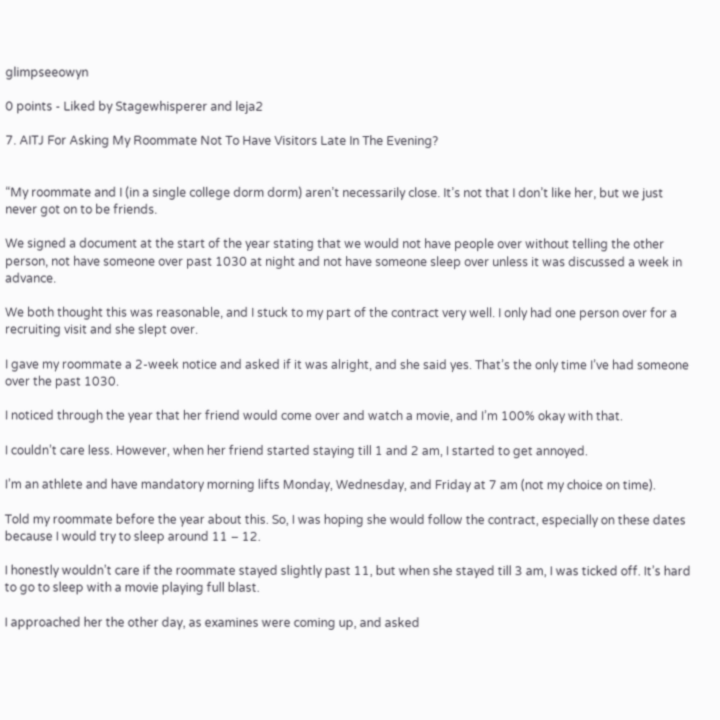glimpseeowyn

0 points - Liked by Stagewhisperer and leja2

7. AITJ For Asking My Roommate Not To Have Visitors Late In The Evening?


“My roommate and I (in a single college dorm dorm) aren’t necessarily close. It’s not that I don’t like her, but we just never got on to be friends.

We signed a document at the start of the year stating that we would not have people over without telling the other person, not have someone over past 1030 at night and not have someone sleep over unless it was discussed a week in advance.

We both thought this was reasonable, and I stuck to my part of the contract very well. I only had one person over for a recruiting visit and she slept over.

I gave my roommate a 2-week notice and asked if it was alright, and she said yes. That’s the only time I’ve had someone over the past 1030.

I noticed through the year that her friend would come over and watch a movie, and I’m 100% okay with that.

I couldn’t care less. However, when her friend started staying till 1 and 2 am, I started to get annoyed.

I’m an athlete and have mandatory morning lifts Monday, Wednesday, and Friday at 7 am (not my choice on time).

Told my roommate before the year about this. So, I was hoping she would follow the contract, especially on these dates because I would try to sleep around 11 – 12.

I honestly wouldn’t care if the roommate stayed slightly past 11, but when she stayed till 3 am, I was ticked off. It’s hard to go to sleep with a movie playing full blast.

I approached her the other day, as examines were coming up, and asked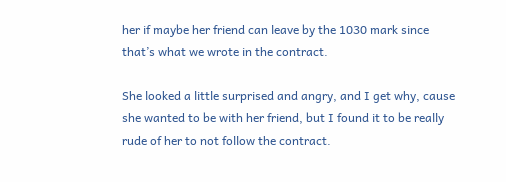her if maybe her friend can leave by the 1030 mark since that’s what we wrote in the contract.

She looked a little surprised and angry, and I get why, cause she wanted to be with her friend, but I found it to be really rude of her to not follow the contract.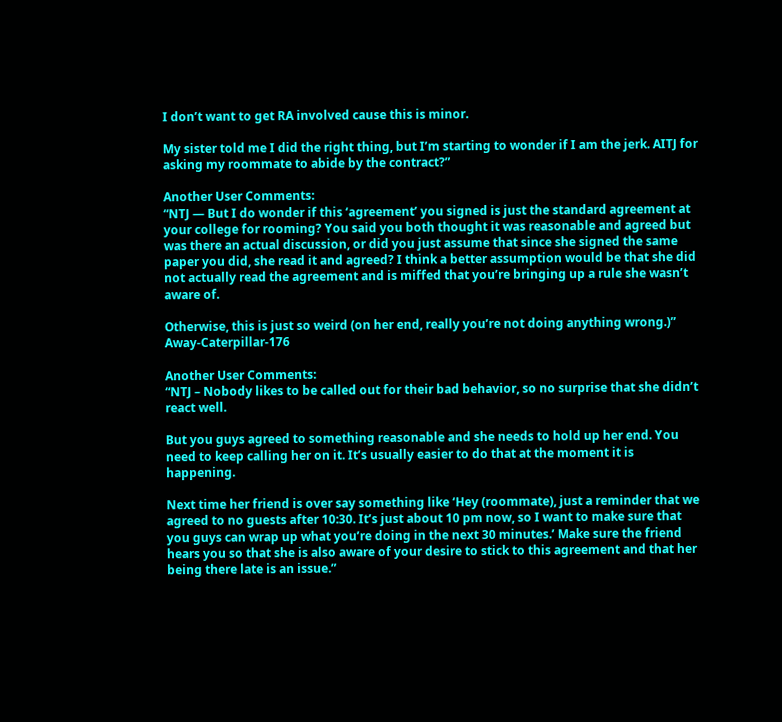I don’t want to get RA involved cause this is minor.

My sister told me I did the right thing, but I’m starting to wonder if I am the jerk. AITJ for asking my roommate to abide by the contract?”

Another User Comments:
“NTJ — But I do wonder if this ‘agreement’ you signed is just the standard agreement at your college for rooming? You said you both thought it was reasonable and agreed but was there an actual discussion, or did you just assume that since she signed the same paper you did, she read it and agreed? I think a better assumption would be that she did not actually read the agreement and is miffed that you’re bringing up a rule she wasn’t aware of.

Otherwise, this is just so weird (on her end, really you’re not doing anything wrong.)” Away-Caterpillar-176

Another User Comments:
“NTJ – Nobody likes to be called out for their bad behavior, so no surprise that she didn’t react well.

But you guys agreed to something reasonable and she needs to hold up her end. You need to keep calling her on it. It’s usually easier to do that at the moment it is happening.

Next time her friend is over say something like ‘Hey (roommate), just a reminder that we agreed to no guests after 10:30. It’s just about 10 pm now, so I want to make sure that you guys can wrap up what you’re doing in the next 30 minutes.’ Make sure the friend hears you so that she is also aware of your desire to stick to this agreement and that her being there late is an issue.”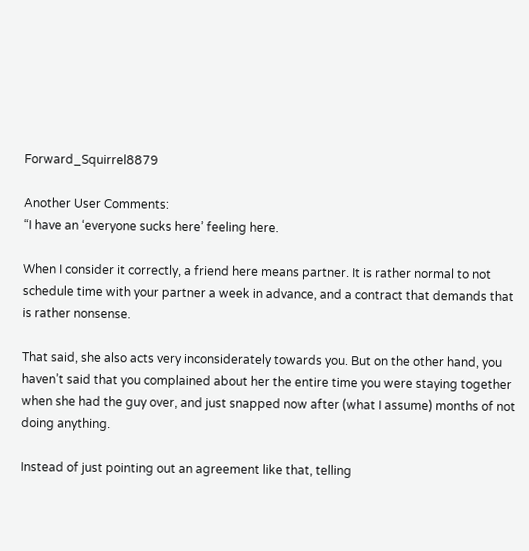Forward_Squirrel8879

Another User Comments:
“I have an ‘everyone sucks here’ feeling here.

When I consider it correctly, a friend here means partner. It is rather normal to not schedule time with your partner a week in advance, and a contract that demands that is rather nonsense.

That said, she also acts very inconsiderately towards you. But on the other hand, you haven’t said that you complained about her the entire time you were staying together when she had the guy over, and just snapped now after (what I assume) months of not doing anything.

Instead of just pointing out an agreement like that, telling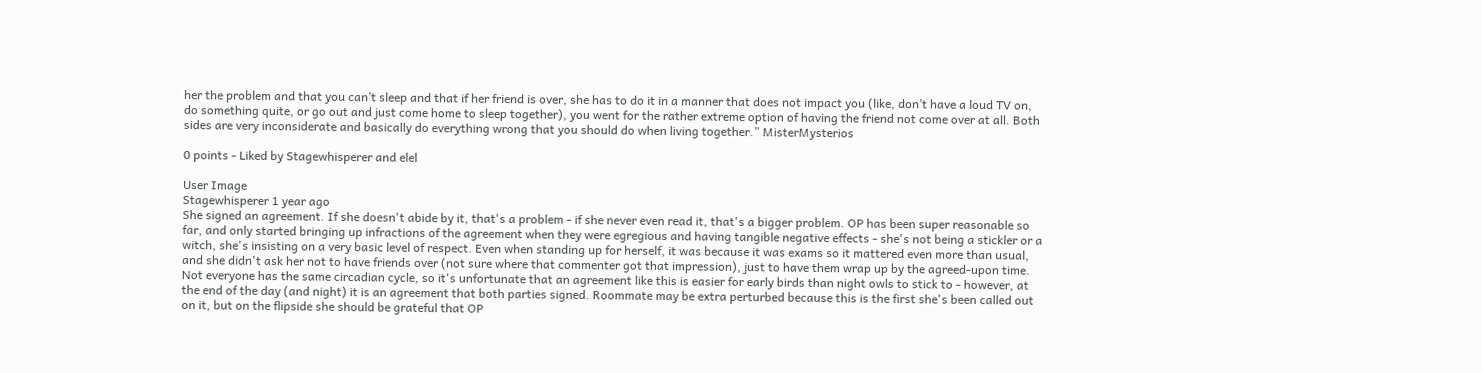her the problem and that you can’t sleep and that if her friend is over, she has to do it in a manner that does not impact you (like, don’t have a loud TV on, do something quite, or go out and just come home to sleep together), you went for the rather extreme option of having the friend not come over at all. Both sides are very inconsiderate and basically do everything wrong that you should do when living together.” MisterMysterios

0 points - Liked by Stagewhisperer and elel

User Image
Stagewhisperer 1 year ago
She signed an agreement. If she doesn't abide by it, that's a problem - if she never even read it, that's a bigger problem. OP has been super reasonable so far, and only started bringing up infractions of the agreement when they were egregious and having tangible negative effects - she's not being a stickler or a witch, she's insisting on a very basic level of respect. Even when standing up for herself, it was because it was exams so it mattered even more than usual, and she didn't ask her not to have friends over (not sure where that commenter got that impression), just to have them wrap up by the agreed-upon time.
Not everyone has the same circadian cycle, so it's unfortunate that an agreement like this is easier for early birds than night owls to stick to - however, at the end of the day (and night) it is an agreement that both parties signed. Roommate may be extra perturbed because this is the first she's been called out on it, but on the flipside she should be grateful that OP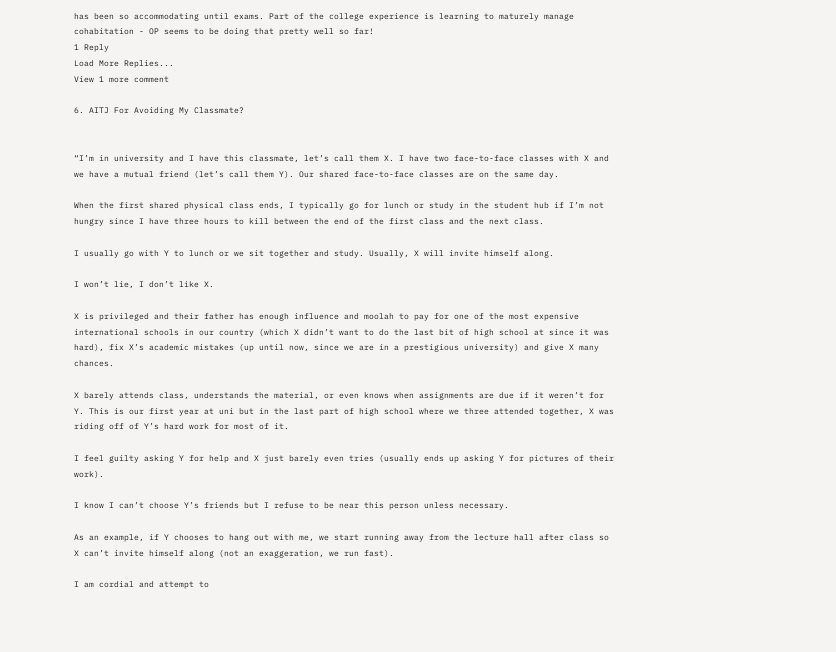has been so accommodating until exams. Part of the college experience is learning to maturely manage cohabitation - OP seems to be doing that pretty well so far!
1 Reply
Load More Replies...
View 1 more comment

6. AITJ For Avoiding My Classmate?


“I’m in university and I have this classmate, let’s call them X. I have two face-to-face classes with X and we have a mutual friend (let’s call them Y). Our shared face-to-face classes are on the same day.

When the first shared physical class ends, I typically go for lunch or study in the student hub if I’m not hungry since I have three hours to kill between the end of the first class and the next class.

I usually go with Y to lunch or we sit together and study. Usually, X will invite himself along.

I won’t lie, I don’t like X.

X is privileged and their father has enough influence and moolah to pay for one of the most expensive international schools in our country (which X didn’t want to do the last bit of high school at since it was hard), fix X’s academic mistakes (up until now, since we are in a prestigious university) and give X many chances.

X barely attends class, understands the material, or even knows when assignments are due if it weren’t for Y. This is our first year at uni but in the last part of high school where we three attended together, X was riding off of Y’s hard work for most of it.

I feel guilty asking Y for help and X just barely even tries (usually ends up asking Y for pictures of their work).

I know I can’t choose Y’s friends but I refuse to be near this person unless necessary.

As an example, if Y chooses to hang out with me, we start running away from the lecture hall after class so X can’t invite himself along (not an exaggeration, we run fast).

I am cordial and attempt to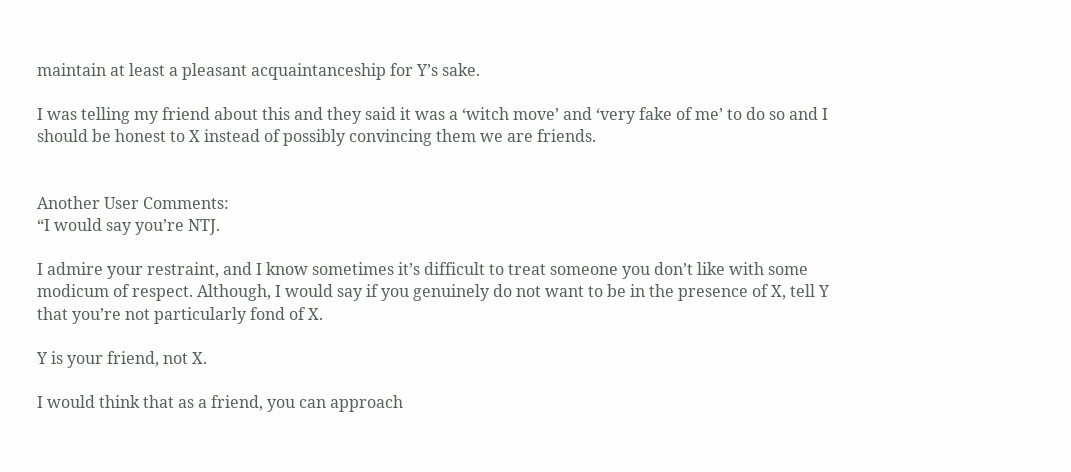maintain at least a pleasant acquaintanceship for Y’s sake.

I was telling my friend about this and they said it was a ‘witch move’ and ‘very fake of me’ to do so and I should be honest to X instead of possibly convincing them we are friends.


Another User Comments:
“I would say you’re NTJ.

I admire your restraint, and I know sometimes it’s difficult to treat someone you don’t like with some modicum of respect. Although, I would say if you genuinely do not want to be in the presence of X, tell Y that you’re not particularly fond of X.

Y is your friend, not X.

I would think that as a friend, you can approach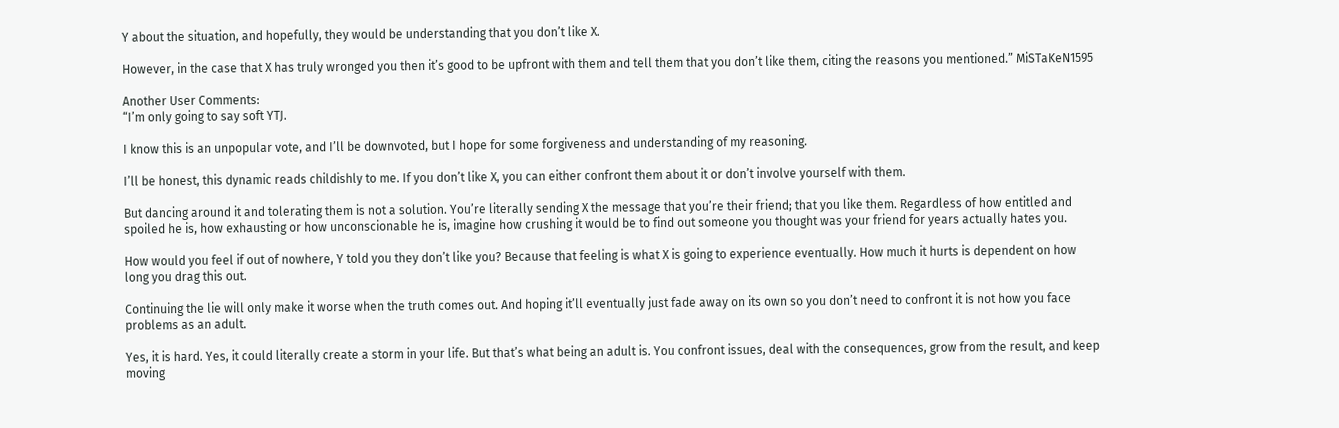Y about the situation, and hopefully, they would be understanding that you don’t like X.

However, in the case that X has truly wronged you then it’s good to be upfront with them and tell them that you don’t like them, citing the reasons you mentioned.” MiSTaKeN1595

Another User Comments:
“I’m only going to say soft YTJ.

I know this is an unpopular vote, and I’ll be downvoted, but I hope for some forgiveness and understanding of my reasoning.

I’ll be honest, this dynamic reads childishly to me. If you don’t like X, you can either confront them about it or don’t involve yourself with them.

But dancing around it and tolerating them is not a solution. You’re literally sending X the message that you’re their friend; that you like them. Regardless of how entitled and spoiled he is, how exhausting or how unconscionable he is, imagine how crushing it would be to find out someone you thought was your friend for years actually hates you.

How would you feel if out of nowhere, Y told you they don’t like you? Because that feeling is what X is going to experience eventually. How much it hurts is dependent on how long you drag this out.

Continuing the lie will only make it worse when the truth comes out. And hoping it’ll eventually just fade away on its own so you don’t need to confront it is not how you face problems as an adult.

Yes, it is hard. Yes, it could literally create a storm in your life. But that’s what being an adult is. You confront issues, deal with the consequences, grow from the result, and keep moving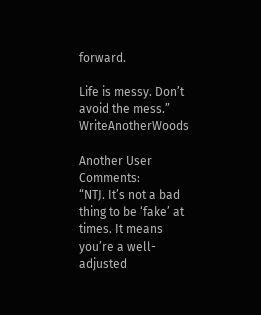forward.

Life is messy. Don’t avoid the mess.” WriteAnotherWoods

Another User Comments:
“NTJ. It’s not a bad thing to be ‘fake’ at times. It means you’re a well-adjusted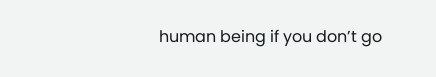human being if you don’t go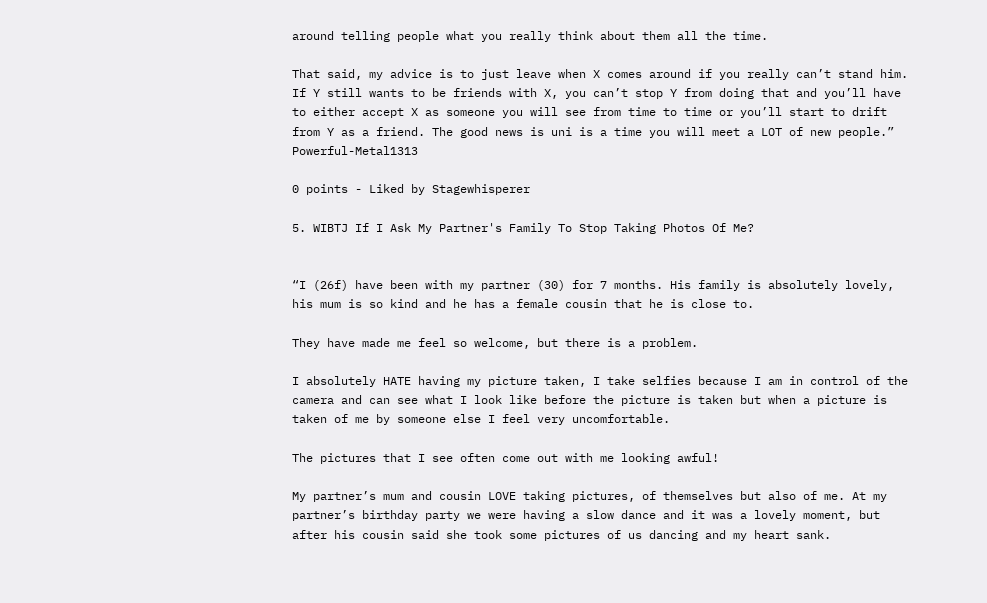around telling people what you really think about them all the time.

That said, my advice is to just leave when X comes around if you really can’t stand him. If Y still wants to be friends with X, you can’t stop Y from doing that and you’ll have to either accept X as someone you will see from time to time or you’ll start to drift from Y as a friend. The good news is uni is a time you will meet a LOT of new people.” Powerful-Metal1313

0 points - Liked by Stagewhisperer

5. WIBTJ If I Ask My Partner's Family To Stop Taking Photos Of Me?


“I (26f) have been with my partner (30) for 7 months. His family is absolutely lovely, his mum is so kind and he has a female cousin that he is close to.

They have made me feel so welcome, but there is a problem.

I absolutely HATE having my picture taken, I take selfies because I am in control of the camera and can see what I look like before the picture is taken but when a picture is taken of me by someone else I feel very uncomfortable.

The pictures that I see often come out with me looking awful!

My partner’s mum and cousin LOVE taking pictures, of themselves but also of me. At my partner’s birthday party we were having a slow dance and it was a lovely moment, but after his cousin said she took some pictures of us dancing and my heart sank.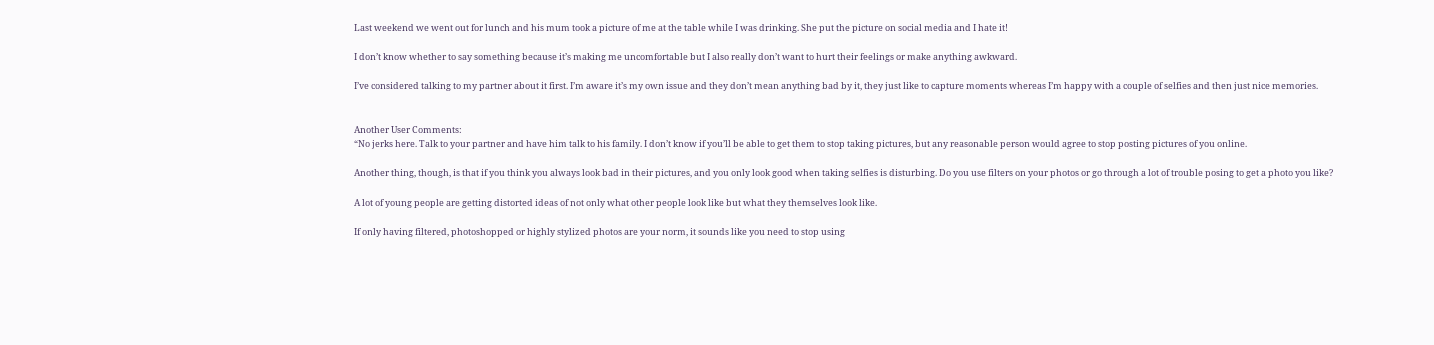Last weekend we went out for lunch and his mum took a picture of me at the table while I was drinking. She put the picture on social media and I hate it!

I don’t know whether to say something because it’s making me uncomfortable but I also really don’t want to hurt their feelings or make anything awkward.

I’ve considered talking to my partner about it first. I’m aware it’s my own issue and they don’t mean anything bad by it, they just like to capture moments whereas I’m happy with a couple of selfies and then just nice memories.


Another User Comments:
“No jerks here. Talk to your partner and have him talk to his family. I don’t know if you’ll be able to get them to stop taking pictures, but any reasonable person would agree to stop posting pictures of you online.

Another thing, though, is that if you think you always look bad in their pictures, and you only look good when taking selfies is disturbing. Do you use filters on your photos or go through a lot of trouble posing to get a photo you like?

A lot of young people are getting distorted ideas of not only what other people look like but what they themselves look like.

If only having filtered, photoshopped or highly stylized photos are your norm, it sounds like you need to stop using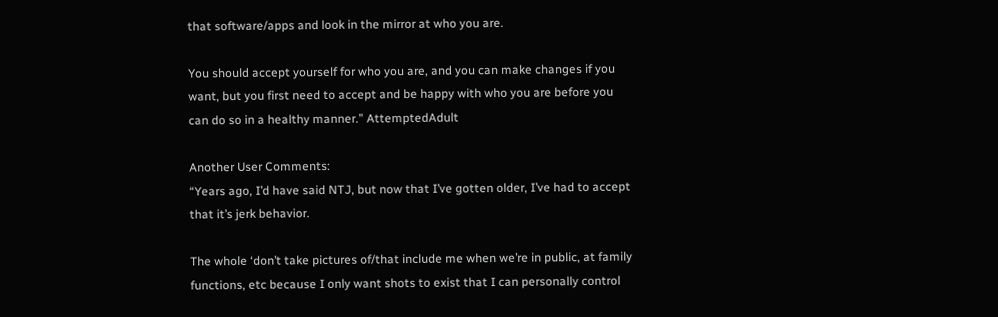that software/apps and look in the mirror at who you are.

You should accept yourself for who you are, and you can make changes if you want, but you first need to accept and be happy with who you are before you can do so in a healthy manner.” AttemptedAdult

Another User Comments:
“Years ago, I’d have said NTJ, but now that I’ve gotten older, I’ve had to accept that it’s jerk behavior.

The whole ‘don’t take pictures of/that include me when we’re in public, at family functions, etc because I only want shots to exist that I can personally control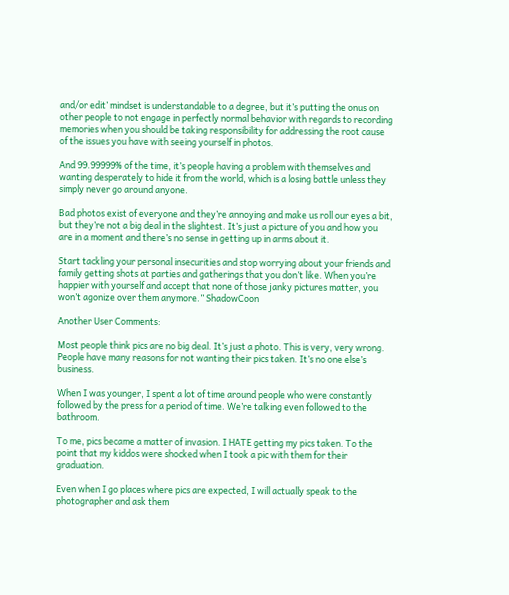and/or edit’ mindset is understandable to a degree, but it’s putting the onus on other people to not engage in perfectly normal behavior with regards to recording memories when you should be taking responsibility for addressing the root cause of the issues you have with seeing yourself in photos.

And 99.99999% of the time, it’s people having a problem with themselves and wanting desperately to hide it from the world, which is a losing battle unless they simply never go around anyone.

Bad photos exist of everyone and they’re annoying and make us roll our eyes a bit, but they’re not a big deal in the slightest. It’s just a picture of you and how you are in a moment and there’s no sense in getting up in arms about it.

Start tackling your personal insecurities and stop worrying about your friends and family getting shots at parties and gatherings that you don’t like. When you’re happier with yourself and accept that none of those janky pictures matter, you won’t agonize over them anymore.” ShadowCoon

Another User Comments:

Most people think pics are no big deal. It’s just a photo. This is very, very wrong. People have many reasons for not wanting their pics taken. It’s no one else’s business.

When I was younger, I spent a lot of time around people who were constantly followed by the press for a period of time. We’re talking even followed to the bathroom.

To me, pics became a matter of invasion. I HATE getting my pics taken. To the point that my kiddos were shocked when I took a pic with them for their graduation.

Even when I go places where pics are expected, I will actually speak to the photographer and ask them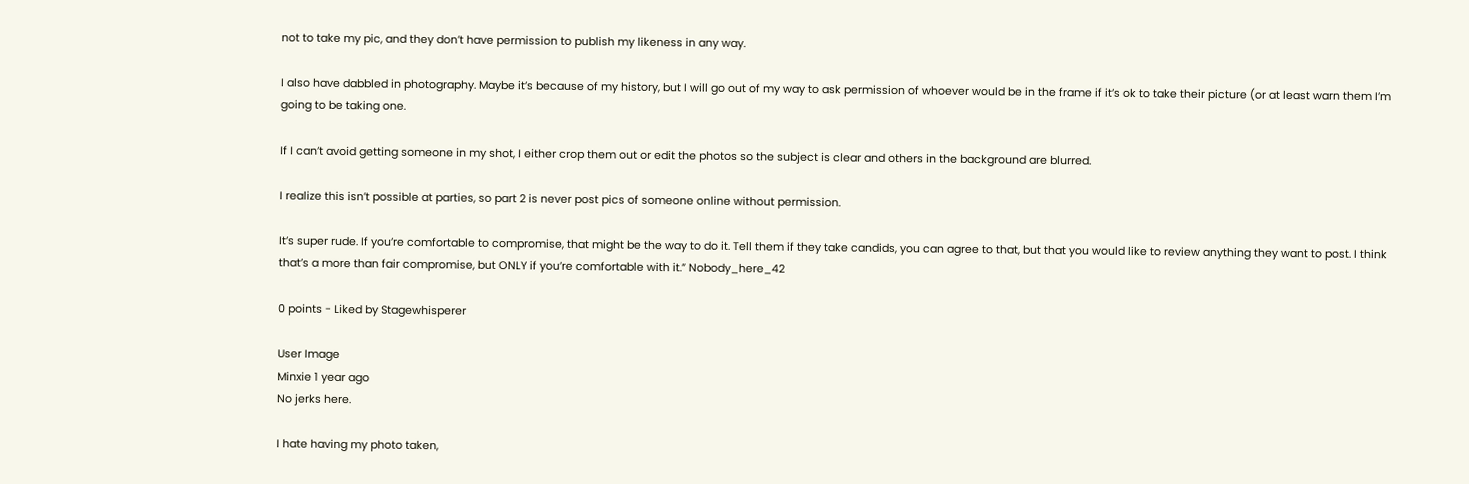not to take my pic, and they don’t have permission to publish my likeness in any way.

I also have dabbled in photography. Maybe it’s because of my history, but I will go out of my way to ask permission of whoever would be in the frame if it’s ok to take their picture (or at least warn them I’m going to be taking one.

If I can’t avoid getting someone in my shot, I either crop them out or edit the photos so the subject is clear and others in the background are blurred.

I realize this isn’t possible at parties, so part 2 is never post pics of someone online without permission.

It’s super rude. If you’re comfortable to compromise, that might be the way to do it. Tell them if they take candids, you can agree to that, but that you would like to review anything they want to post. I think that’s a more than fair compromise, but ONLY if you’re comfortable with it.” Nobody_here_42

0 points - Liked by Stagewhisperer

User Image
Minxie 1 year ago
No jerks here.

I hate having my photo taken,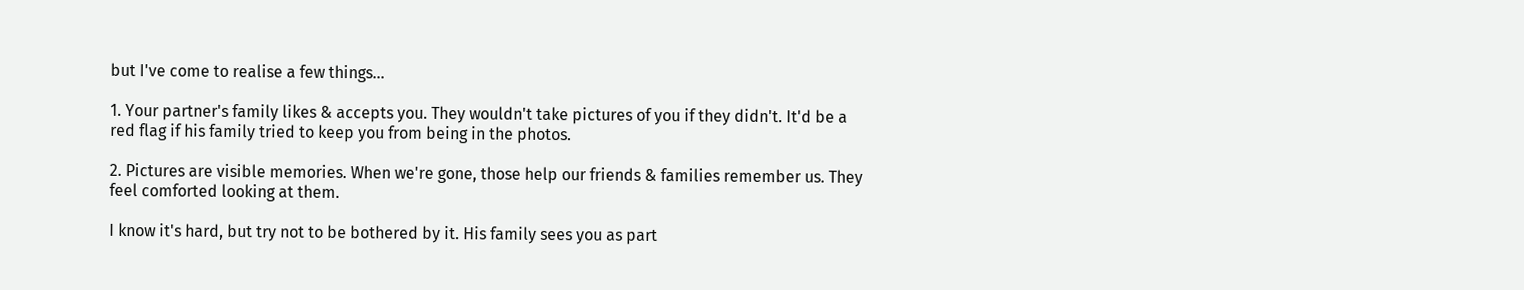but I've come to realise a few things...

1. Your partner's family likes & accepts you. They wouldn't take pictures of you if they didn't. It'd be a red flag if his family tried to keep you from being in the photos.

2. Pictures are visible memories. When we're gone, those help our friends & families remember us. They feel comforted looking at them.

I know it's hard, but try not to be bothered by it. His family sees you as part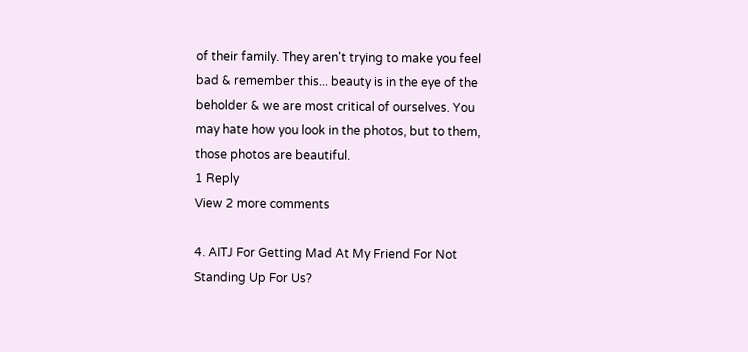of their family. They aren't trying to make you feel bad & remember this... beauty is in the eye of the beholder & we are most critical of ourselves. You may hate how you look in the photos, but to them, those photos are beautiful.
1 Reply
View 2 more comments

4. AITJ For Getting Mad At My Friend For Not Standing Up For Us?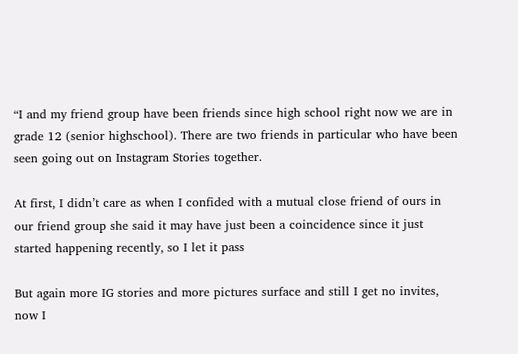“I and my friend group have been friends since high school right now we are in grade 12 (senior highschool). There are two friends in particular who have been seen going out on Instagram Stories together.

At first, I didn’t care as when I confided with a mutual close friend of ours in our friend group she said it may have just been a coincidence since it just started happening recently, so I let it pass

But again more IG stories and more pictures surface and still I get no invites, now I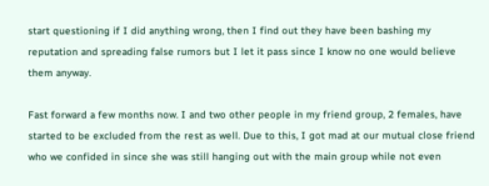start questioning if I did anything wrong, then I find out they have been bashing my reputation and spreading false rumors but I let it pass since I know no one would believe them anyway.

Fast forward a few months now. I and two other people in my friend group, 2 females, have started to be excluded from the rest as well. Due to this, I got mad at our mutual close friend who we confided in since she was still hanging out with the main group while not even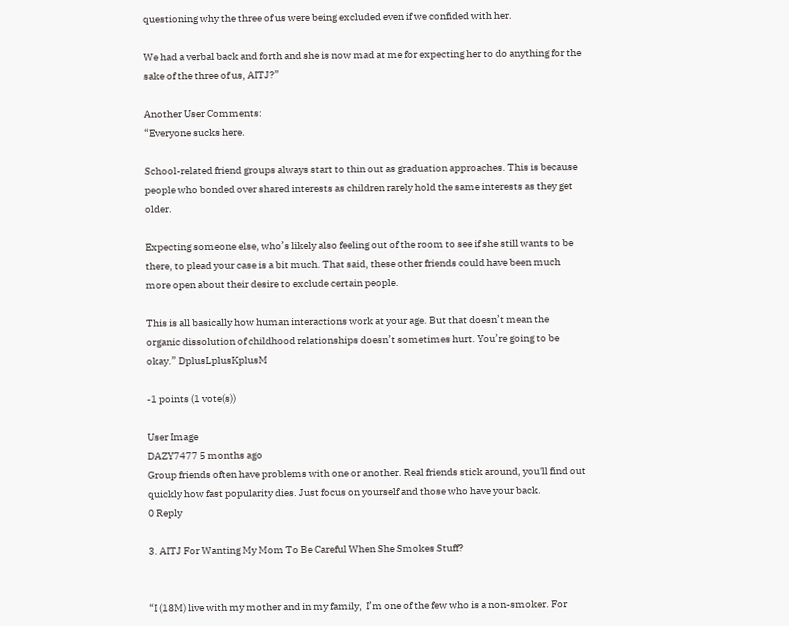questioning why the three of us were being excluded even if we confided with her.

We had a verbal back and forth and she is now mad at me for expecting her to do anything for the sake of the three of us, AITJ?”

Another User Comments:
“Everyone sucks here.

School-related friend groups always start to thin out as graduation approaches. This is because people who bonded over shared interests as children rarely hold the same interests as they get older.

Expecting someone else, who’s likely also feeling out of the room to see if she still wants to be there, to plead your case is a bit much. That said, these other friends could have been much more open about their desire to exclude certain people.

This is all basically how human interactions work at your age. But that doesn’t mean the organic dissolution of childhood relationships doesn’t sometimes hurt. You’re going to be okay.” DplusLplusKplusM

-1 points (1 vote(s))

User Image
DAZY7477 5 months ago
Group friends often have problems with one or another. Real friends stick around, you'll find out quickly how fast popularity dies. Just focus on yourself and those who have your back.
0 Reply

3. AITJ For Wanting My Mom To Be Careful When She Smokes Stuff?


“I (18M) live with my mother and in my family,  I’m one of the few who is a non-smoker. For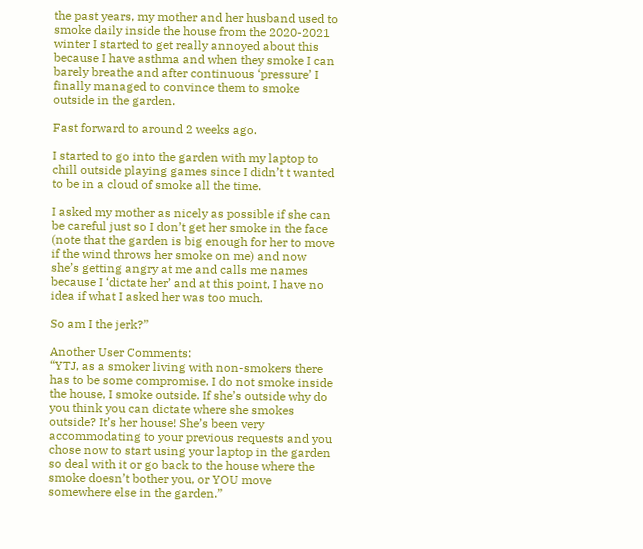the past years, my mother and her husband used to smoke daily inside the house from the 2020-2021 winter I started to get really annoyed about this because I have asthma and when they smoke I can barely breathe and after continuous ‘pressure’ I finally managed to convince them to smoke outside in the garden.

Fast forward to around 2 weeks ago.

I started to go into the garden with my laptop to chill outside playing games since I didn’t t wanted to be in a cloud of smoke all the time.

I asked my mother as nicely as possible if she can be careful just so I don’t get her smoke in the face (note that the garden is big enough for her to move if the wind throws her smoke on me) and now she’s getting angry at me and calls me names because I ‘dictate her’ and at this point, I have no idea if what I asked her was too much.

So am I the jerk?”

Another User Comments:
“YTJ, as a smoker living with non-smokers there has to be some compromise. I do not smoke inside the house, I smoke outside. If she’s outside why do you think you can dictate where she smokes outside? It’s her house! She’s been very accommodating to your previous requests and you chose now to start using your laptop in the garden so deal with it or go back to the house where the smoke doesn’t bother you, or YOU move somewhere else in the garden.”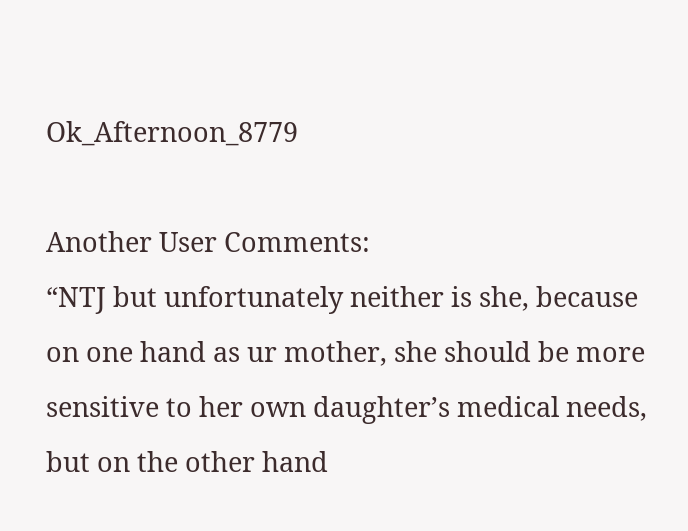Ok_Afternoon_8779

Another User Comments:
“NTJ but unfortunately neither is she, because on one hand as ur mother, she should be more sensitive to her own daughter’s medical needs, but on the other hand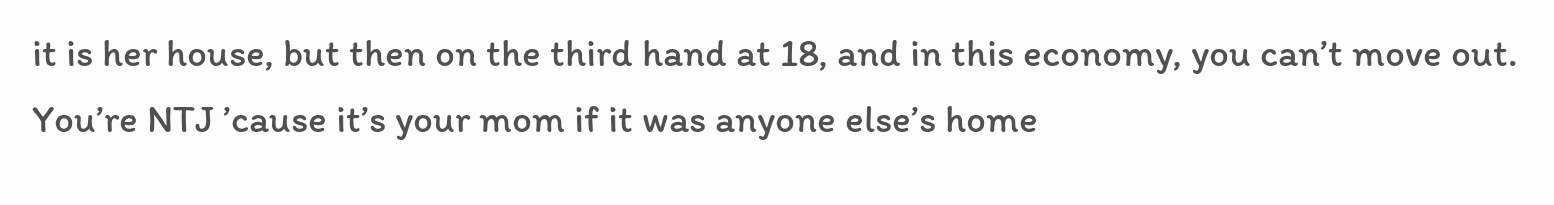it is her house, but then on the third hand at 18, and in this economy, you can’t move out. You’re NTJ ’cause it’s your mom if it was anyone else’s home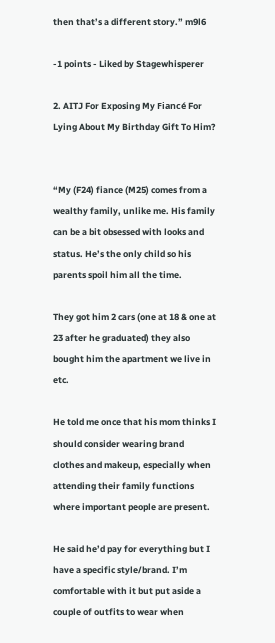then that’s a different story.” m9l6

-1 points - Liked by Stagewhisperer

2. AITJ For Exposing My Fiancé For Lying About My Birthday Gift To Him?


“My (F24) fiance (M25) comes from a wealthy family, unlike me. His family can be a bit obsessed with looks and status. He’s the only child so his parents spoil him all the time.

They got him 2 cars (one at 18 & one at 23 after he graduated) they also bought him the apartment we live in etc.

He told me once that his mom thinks I should consider wearing brand clothes and makeup, especially when attending their family functions where important people are present.

He said he’d pay for everything but I have a specific style/brand. I’m comfortable with it but put aside a couple of outfits to wear when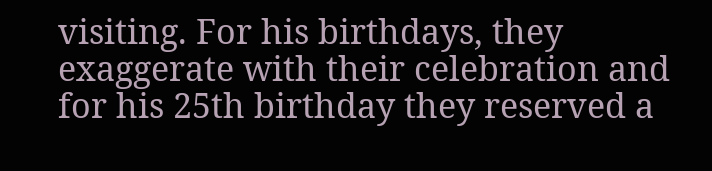visiting. For his birthdays, they exaggerate with their celebration and for his 25th birthday they reserved a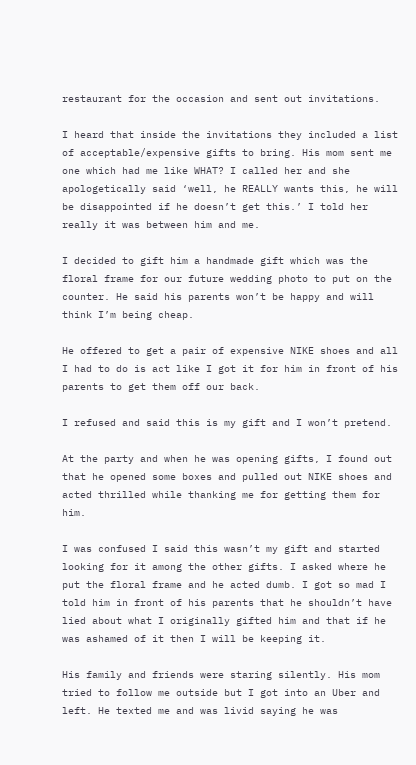restaurant for the occasion and sent out invitations.

I heard that inside the invitations they included a list of acceptable/expensive gifts to bring. His mom sent me one which had me like WHAT? I called her and she apologetically said ‘well, he REALLY wants this, he will be disappointed if he doesn’t get this.’ I told her really it was between him and me.

I decided to gift him a handmade gift which was the floral frame for our future wedding photo to put on the counter. He said his parents won’t be happy and will think I’m being cheap.

He offered to get a pair of expensive NIKE shoes and all I had to do is act like I got it for him in front of his parents to get them off our back.

I refused and said this is my gift and I won’t pretend.

At the party and when he was opening gifts, I found out that he opened some boxes and pulled out NIKE shoes and acted thrilled while thanking me for getting them for him.

I was confused I said this wasn’t my gift and started looking for it among the other gifts. I asked where he put the floral frame and he acted dumb. I got so mad I told him in front of his parents that he shouldn’t have lied about what I originally gifted him and that if he was ashamed of it then I will be keeping it.

His family and friends were staring silently. His mom tried to follow me outside but I got into an Uber and left. He texted me and was livid saying he was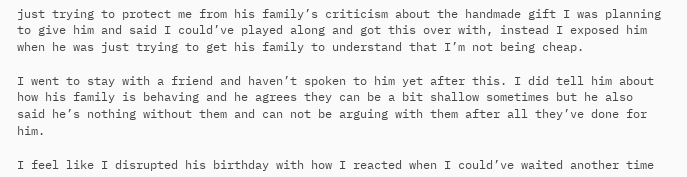just trying to protect me from his family’s criticism about the handmade gift I was planning to give him and said I could’ve played along and got this over with, instead I exposed him when he was just trying to get his family to understand that I’m not being cheap.

I went to stay with a friend and haven’t spoken to him yet after this. I did tell him about how his family is behaving and he agrees they can be a bit shallow sometimes but he also said he’s nothing without them and can not be arguing with them after all they’ve done for him.

I feel like I disrupted his birthday with how I reacted when I could’ve waited another time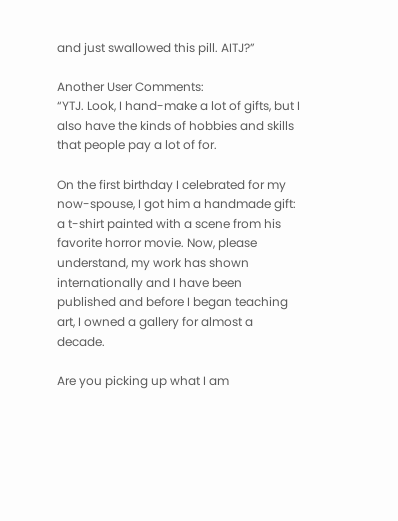and just swallowed this pill. AITJ?”

Another User Comments:
“YTJ. Look, I hand-make a lot of gifts, but I also have the kinds of hobbies and skills that people pay a lot of for.

On the first birthday I celebrated for my now-spouse, I got him a handmade gift: a t-shirt painted with a scene from his favorite horror movie. Now, please understand, my work has shown internationally and I have been published and before I began teaching art, I owned a gallery for almost a decade.

Are you picking up what I am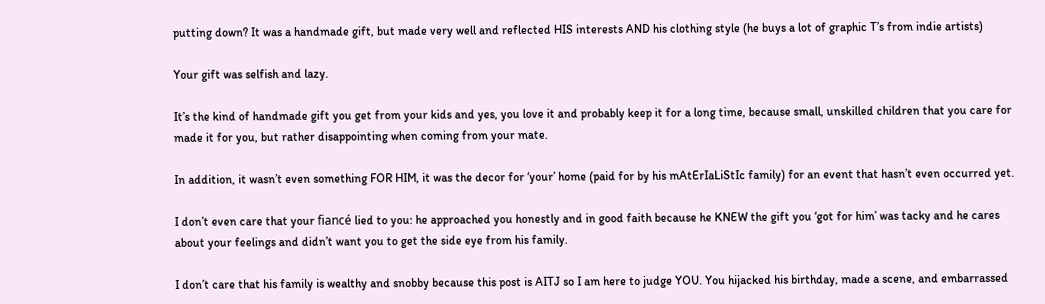putting down? It was a handmade gift, but made very well and reflected HIS interests AND his clothing style (he buys a lot of graphic T’s from indie artists)

Your gift was selfish and lazy.

It’s the kind of handmade gift you get from your kids and yes, you love it and probably keep it for a long time, because small, unskilled children that you care for made it for you, but rather disappointing when coming from your mate.

In addition, it wasn’t even something FOR HIM, it was the decor for ‘your’ home (paid for by his mAtErIaLiStIc family) for an event that hasn’t even occurred yet.

I don’t even care that your fiancé lied to you: he approached you honestly and in good faith because he KNEW the gift you ‘got for him’ was tacky and he cares about your feelings and didn’t want you to get the side eye from his family.

I don’t care that his family is wealthy and snobby because this post is AITJ so I am here to judge YOU. You hijacked his birthday, made a scene, and embarrassed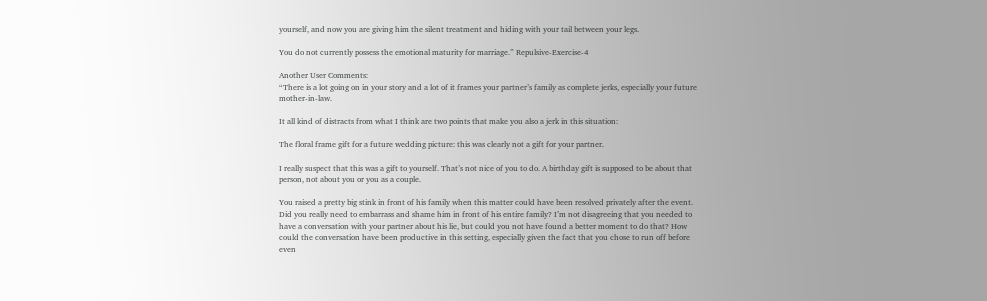yourself, and now you are giving him the silent treatment and hiding with your tail between your legs.

You do not currently possess the emotional maturity for marriage.” Repulsive-Exercise-4

Another User Comments:
“There is a lot going on in your story and a lot of it frames your partner’s family as complete jerks, especially your future mother-in-law.

It all kind of distracts from what I think are two points that make you also a jerk in this situation:

The floral frame gift for a future wedding picture: this was clearly not a gift for your partner.

I really suspect that this was a gift to yourself. That’s not nice of you to do. A birthday gift is supposed to be about that person, not about you or you as a couple.

You raised a pretty big stink in front of his family when this matter could have been resolved privately after the event. Did you really need to embarrass and shame him in front of his entire family? I’m not disagreeing that you needed to have a conversation with your partner about his lie, but could you not have found a better moment to do that? How could the conversation have been productive in this setting, especially given the fact that you chose to run off before even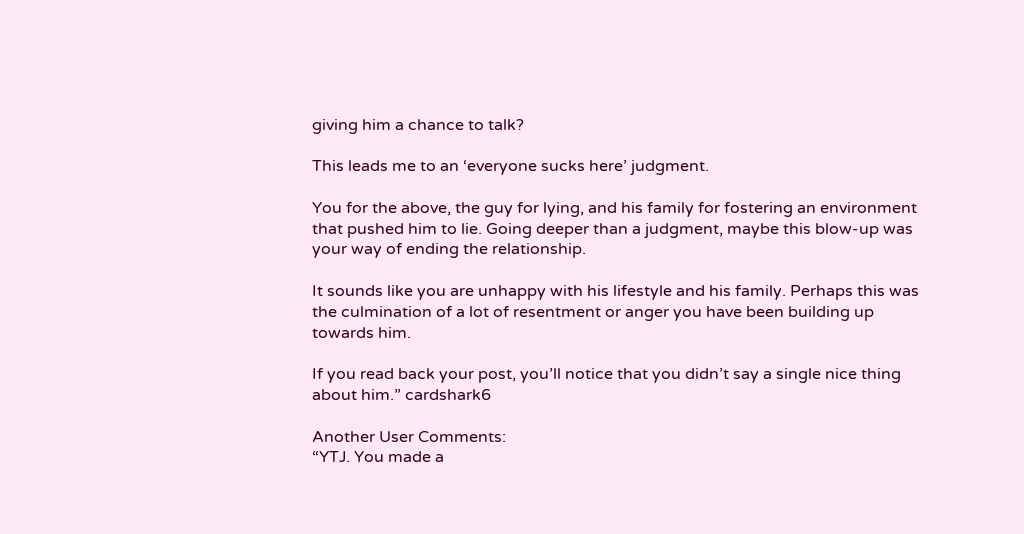giving him a chance to talk?

This leads me to an ‘everyone sucks here’ judgment.

You for the above, the guy for lying, and his family for fostering an environment that pushed him to lie. Going deeper than a judgment, maybe this blow-up was your way of ending the relationship.

It sounds like you are unhappy with his lifestyle and his family. Perhaps this was the culmination of a lot of resentment or anger you have been building up towards him.

If you read back your post, you’ll notice that you didn’t say a single nice thing about him.” cardshark6

Another User Comments:
“YTJ. You made a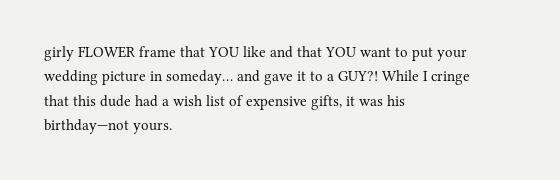girly FLOWER frame that YOU like and that YOU want to put your wedding picture in someday… and gave it to a GUY?! While I cringe that this dude had a wish list of expensive gifts, it was his birthday—not yours.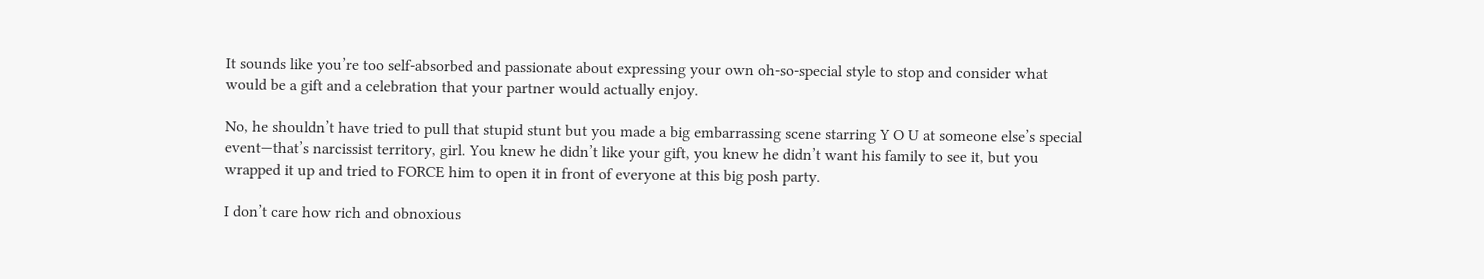It sounds like you’re too self-absorbed and passionate about expressing your own oh-so-special style to stop and consider what would be a gift and a celebration that your partner would actually enjoy.

No, he shouldn’t have tried to pull that stupid stunt but you made a big embarrassing scene starring Y O U at someone else’s special event—that’s narcissist territory, girl. You knew he didn’t like your gift, you knew he didn’t want his family to see it, but you wrapped it up and tried to FORCE him to open it in front of everyone at this big posh party.

I don’t care how rich and obnoxious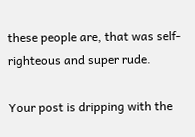these people are, that was self-righteous and super rude.

Your post is dripping with the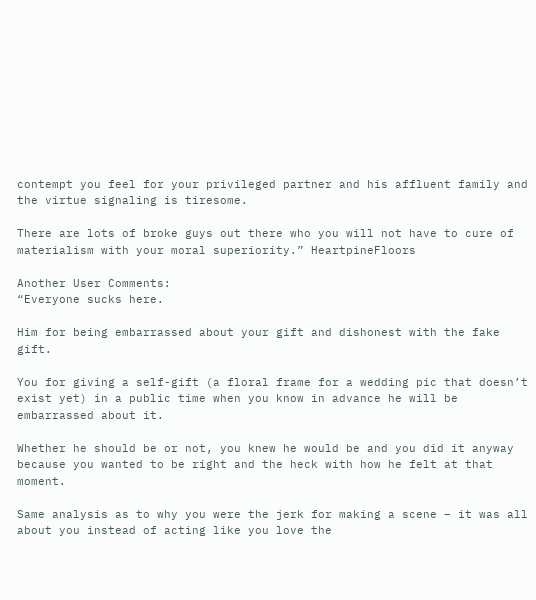contempt you feel for your privileged partner and his affluent family and the virtue signaling is tiresome.

There are lots of broke guys out there who you will not have to cure of materialism with your moral superiority.” HeartpineFloors

Another User Comments:
“Everyone sucks here.

Him for being embarrassed about your gift and dishonest with the fake gift.

You for giving a self-gift (a floral frame for a wedding pic that doesn’t exist yet) in a public time when you know in advance he will be embarrassed about it.

Whether he should be or not, you knew he would be and you did it anyway because you wanted to be right and the heck with how he felt at that moment.

Same analysis as to why you were the jerk for making a scene – it was all about you instead of acting like you love the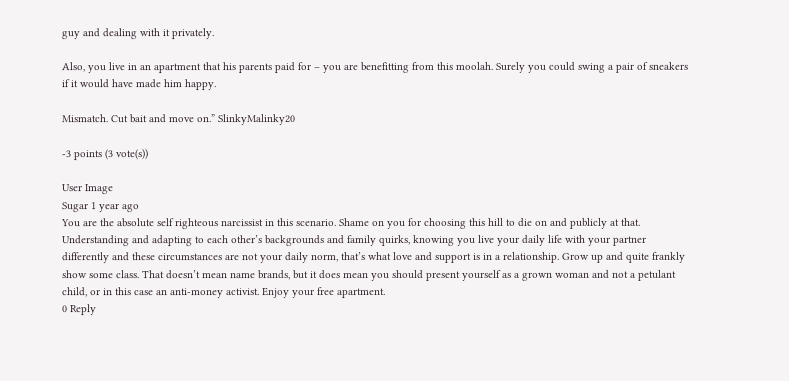guy and dealing with it privately.

Also, you live in an apartment that his parents paid for – you are benefitting from this moolah. Surely you could swing a pair of sneakers if it would have made him happy.

Mismatch. Cut bait and move on.” SlinkyMalinky20

-3 points (3 vote(s))

User Image
Sugar 1 year ago
You are the absolute self righteous narcissist in this scenario. Shame on you for choosing this hill to die on and publicly at that. Understanding and adapting to each other’s backgrounds and family quirks, knowing you live your daily life with your partner differently and these circumstances are not your daily norm, that’s what love and support is in a relationship. Grow up and quite frankly show some class. That doesn’t mean name brands, but it does mean you should present yourself as a grown woman and not a petulant child, or in this case an anti-money activist. Enjoy your free apartment.
0 Reply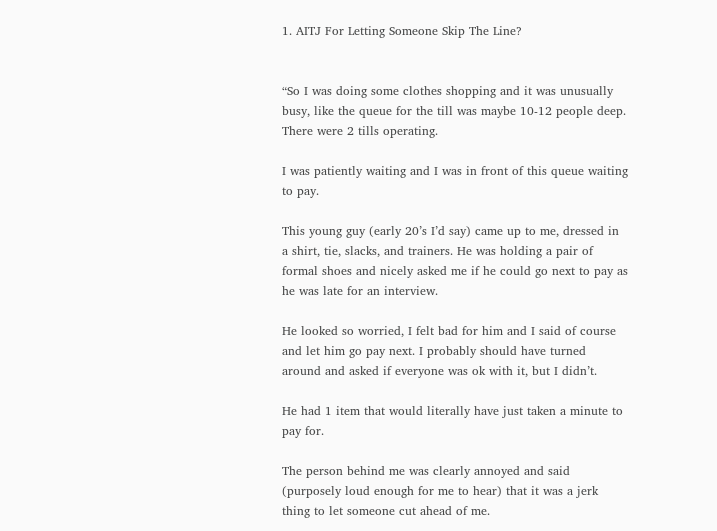1. AITJ For Letting Someone Skip The Line?


“So I was doing some clothes shopping and it was unusually busy, like the queue for the till was maybe 10-12 people deep. There were 2 tills operating.

I was patiently waiting and I was in front of this queue waiting to pay.

This young guy (early 20’s I’d say) came up to me, dressed in a shirt, tie, slacks, and trainers. He was holding a pair of formal shoes and nicely asked me if he could go next to pay as he was late for an interview.

He looked so worried, I felt bad for him and I said of course and let him go pay next. I probably should have turned around and asked if everyone was ok with it, but I didn’t.

He had 1 item that would literally have just taken a minute to pay for.

The person behind me was clearly annoyed and said (purposely loud enough for me to hear) that it was a jerk thing to let someone cut ahead of me.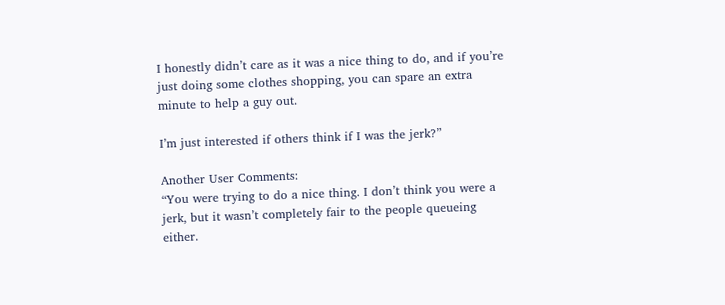I honestly didn’t care as it was a nice thing to do, and if you’re just doing some clothes shopping, you can spare an extra minute to help a guy out.

I’m just interested if others think if I was the jerk?”

Another User Comments:
“You were trying to do a nice thing. I don’t think you were a jerk, but it wasn’t completely fair to the people queueing either.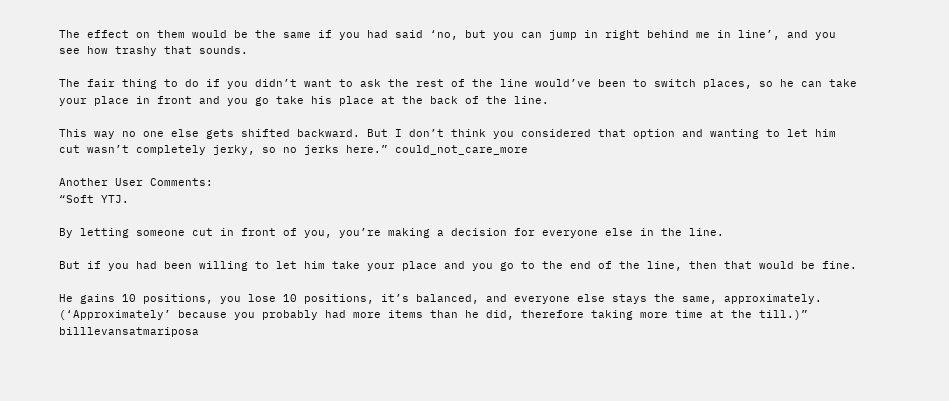The effect on them would be the same if you had said ‘no, but you can jump in right behind me in line’, and you see how trashy that sounds.

The fair thing to do if you didn’t want to ask the rest of the line would’ve been to switch places, so he can take your place in front and you go take his place at the back of the line.

This way no one else gets shifted backward. But I don’t think you considered that option and wanting to let him cut wasn’t completely jerky, so no jerks here.” could_not_care_more

Another User Comments:
“Soft YTJ.

By letting someone cut in front of you, you’re making a decision for everyone else in the line.

But if you had been willing to let him take your place and you go to the end of the line, then that would be fine.

He gains 10 positions, you lose 10 positions, it’s balanced, and everyone else stays the same, approximately. (‘Approximately’ because you probably had more items than he did, therefore taking more time at the till.)” billlevansatmariposa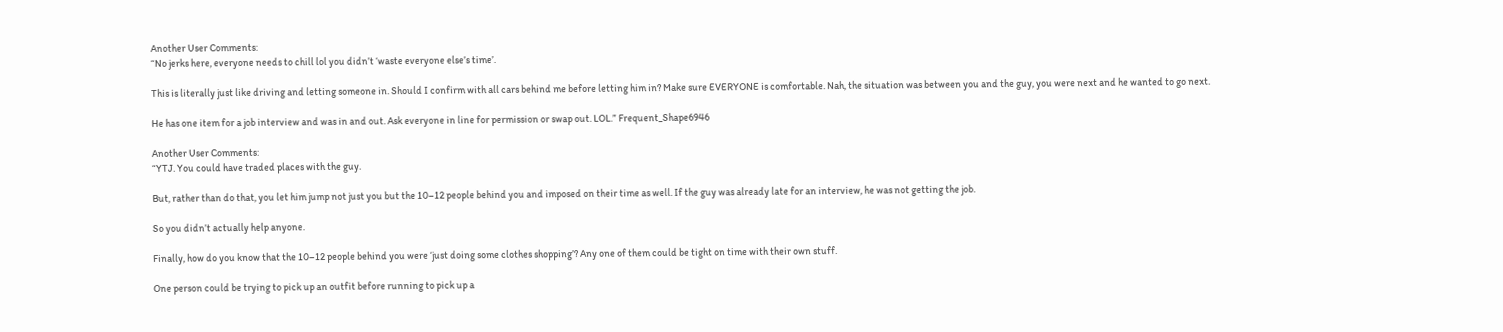Another User Comments:
“No jerks here, everyone needs to chill lol you didn’t ‘waste everyone else’s time’.

This is literally just like driving and letting someone in. Should I confirm with all cars behind me before letting him in? Make sure EVERYONE is comfortable. Nah, the situation was between you and the guy, you were next and he wanted to go next.

He has one item for a job interview and was in and out. Ask everyone in line for permission or swap out. LOL.” Frequent_Shape6946

Another User Comments:
“YTJ. You could have traded places with the guy.

But, rather than do that, you let him jump not just you but the 10–12 people behind you and imposed on their time as well. If the guy was already late for an interview, he was not getting the job.

So you didn’t actually help anyone.

Finally, how do you know that the 10–12 people behind you were ‘just doing some clothes shopping’? Any one of them could be tight on time with their own stuff.

One person could be trying to pick up an outfit before running to pick up a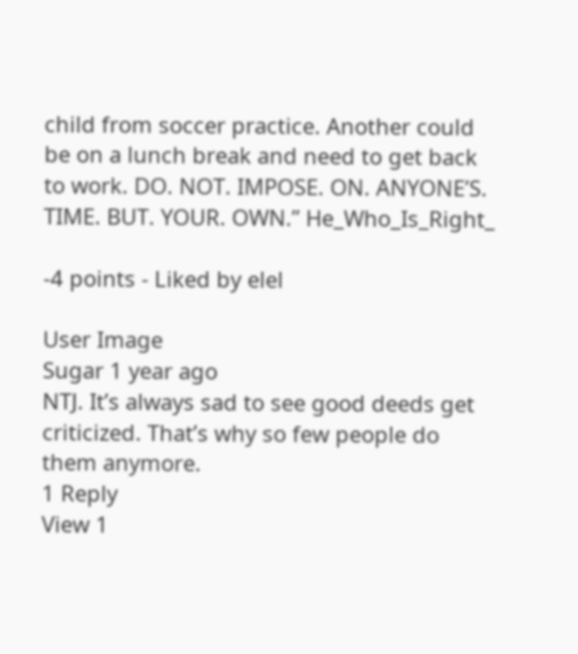child from soccer practice. Another could be on a lunch break and need to get back to work. DO. NOT. IMPOSE. ON. ANYONE’S. TIME. BUT. YOUR. OWN.” He_Who_Is_Right_

-4 points - Liked by elel

User Image
Sugar 1 year ago
NTJ. It’s always sad to see good deeds get criticized. That’s why so few people do them anymore.
1 Reply
View 1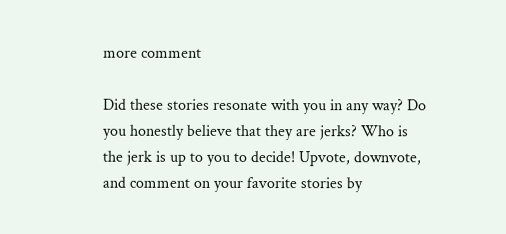more comment

Did these stories resonate with you in any way? Do you honestly believe that they are jerks? Who is the jerk is up to you to decide! Upvote, downvote, and comment on your favorite stories by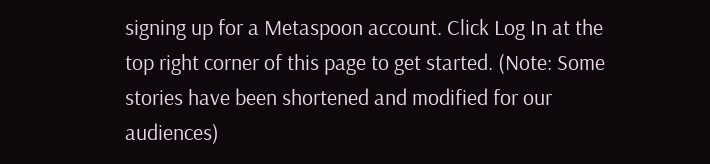signing up for a Metaspoon account. Click Log In at the top right corner of this page to get started. (Note: Some stories have been shortened and modified for our audiences)